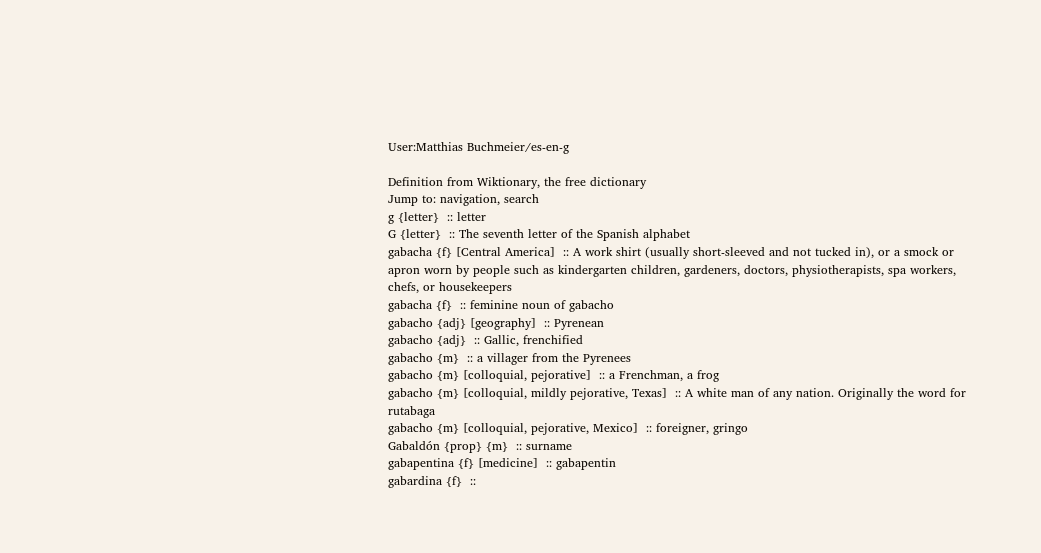User:Matthias Buchmeier/es-en-g

Definition from Wiktionary, the free dictionary
Jump to: navigation, search
g {letter}  :: letter
G {letter}  :: The seventh letter of the Spanish alphabet
gabacha {f} [Central America]  :: A work shirt (usually short-sleeved and not tucked in), or a smock or apron worn by people such as kindergarten children, gardeners, doctors, physiotherapists, spa workers, chefs, or housekeepers
gabacha {f}  :: feminine noun of gabacho
gabacho {adj} [geography]  :: Pyrenean
gabacho {adj}  :: Gallic, frenchified
gabacho {m}  :: a villager from the Pyrenees
gabacho {m} [colloquial, pejorative]  :: a Frenchman, a frog
gabacho {m} [colloquial, mildly pejorative, Texas]  :: A white man of any nation. Originally the word for rutabaga
gabacho {m} [colloquial, pejorative, Mexico]  :: foreigner, gringo
Gabaldón {prop} {m}  :: surname
gabapentina {f} [medicine]  :: gabapentin
gabardina {f}  ::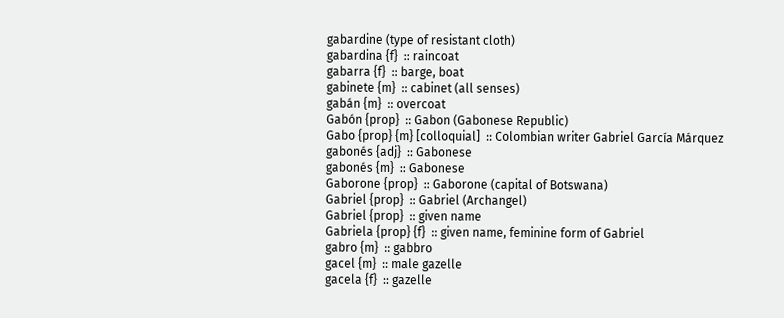gabardine (type of resistant cloth)
gabardina {f}  :: raincoat
gabarra {f}  :: barge, boat
gabinete {m}  :: cabinet (all senses)
gabán {m}  :: overcoat
Gabón {prop}  :: Gabon (Gabonese Republic)
Gabo {prop} {m} [colloquial]  :: Colombian writer Gabriel García Márquez
gabonés {adj}  :: Gabonese
gabonés {m}  :: Gabonese
Gaborone {prop}  :: Gaborone (capital of Botswana)
Gabriel {prop}  :: Gabriel (Archangel)
Gabriel {prop}  :: given name
Gabriela {prop} {f}  :: given name, feminine form of Gabriel
gabro {m}  :: gabbro
gacel {m}  :: male gazelle
gacela {f}  :: gazelle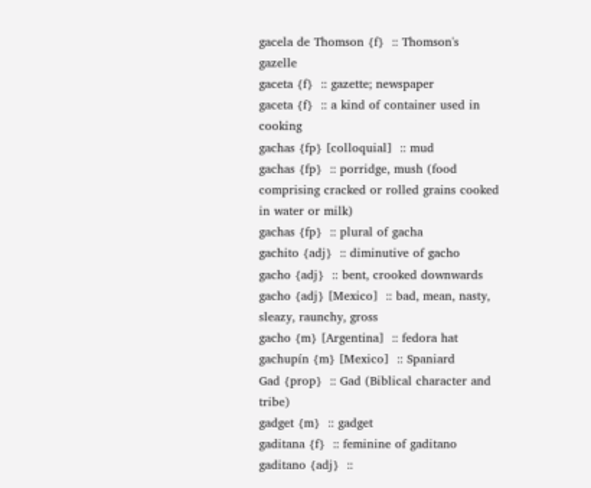gacela de Thomson {f}  :: Thomson's gazelle
gaceta {f}  :: gazette; newspaper
gaceta {f}  :: a kind of container used in cooking
gachas {fp} [colloquial]  :: mud
gachas {fp}  :: porridge, mush (food comprising cracked or rolled grains cooked in water or milk)
gachas {fp}  :: plural of gacha
gachito {adj}  :: diminutive of gacho
gacho {adj}  :: bent, crooked downwards
gacho {adj} [Mexico]  :: bad, mean, nasty, sleazy, raunchy, gross
gacho {m} [Argentina]  :: fedora hat
gachupín {m} [Mexico]  :: Spaniard
Gad {prop}  :: Gad (Biblical character and tribe)
gadget {m}  :: gadget
gaditana {f}  :: feminine of gaditano
gaditano {adj}  ::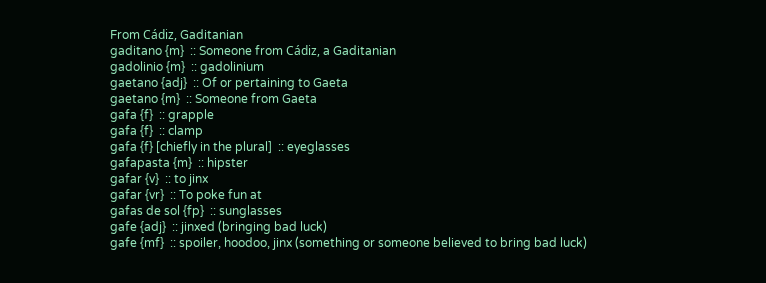From Cádiz, Gaditanian
gaditano {m}  :: Someone from Cádiz, a Gaditanian
gadolinio {m}  :: gadolinium
gaetano {adj}  :: Of or pertaining to Gaeta
gaetano {m}  :: Someone from Gaeta
gafa {f}  :: grapple
gafa {f}  :: clamp
gafa {f} [chiefly in the plural]  :: eyeglasses
gafapasta {m}  :: hipster
gafar {v}  :: to jinx
gafar {vr}  :: To poke fun at
gafas de sol {fp}  :: sunglasses
gafe {adj}  :: jinxed (bringing bad luck)
gafe {mf}  :: spoiler, hoodoo, jinx (something or someone believed to bring bad luck)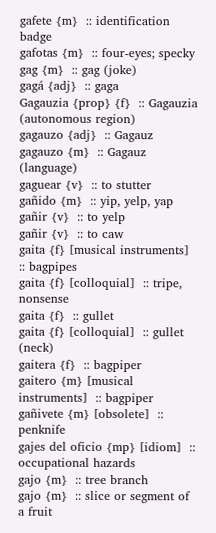gafete {m}  :: identification badge
gafotas {m}  :: four-eyes; specky
gag {m}  :: gag (joke)
gagá {adj}  :: gaga
Gagauzia {prop} {f}  :: Gagauzia (autonomous region)
gagauzo {adj}  :: Gagauz
gagauzo {m}  :: Gagauz (language)
gaguear {v}  :: to stutter
gañido {m}  :: yip, yelp, yap
gañir {v}  :: to yelp
gañir {v}  :: to caw
gaita {f} [musical instruments]  :: bagpipes
gaita {f} [colloquial]  :: tripe, nonsense
gaita {f}  :: gullet
gaita {f} [colloquial]  :: gullet (neck)
gaitera {f}  :: bagpiper
gaitero {m} [musical instruments]  :: bagpiper
gañivete {m} [obsolete]  :: penknife
gajes del oficio {mp} [idiom]  :: occupational hazards
gajo {m}  :: tree branch
gajo {m}  :: slice or segment of a fruit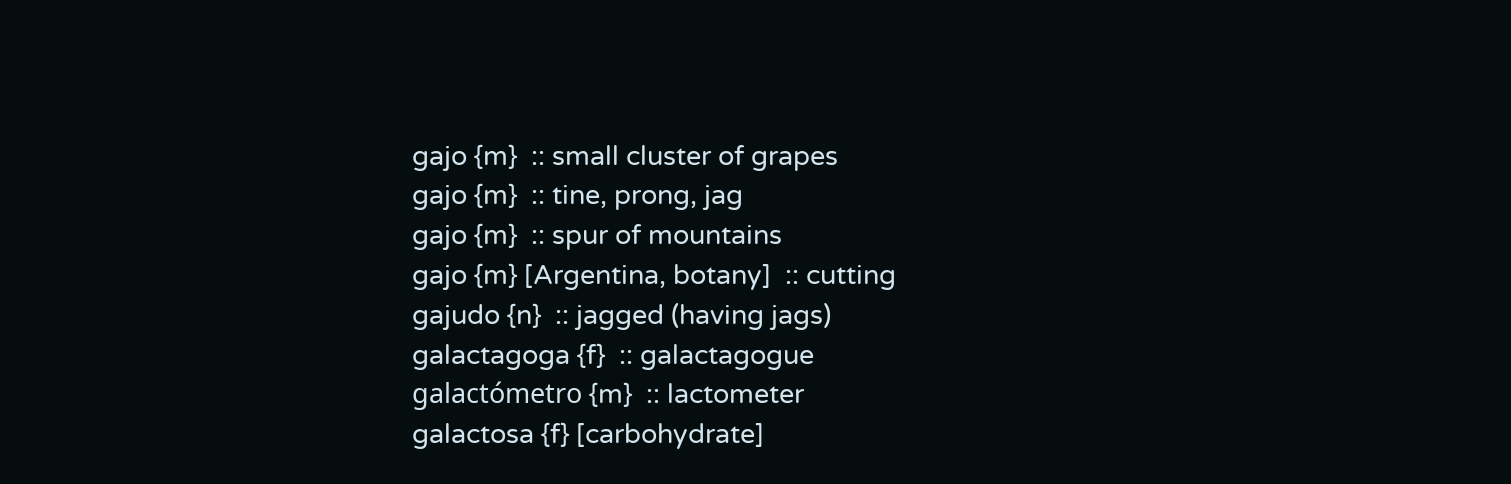gajo {m}  :: small cluster of grapes
gajo {m}  :: tine, prong, jag
gajo {m}  :: spur of mountains
gajo {m} [Argentina, botany]  :: cutting
gajudo {n}  :: jagged (having jags)
galactagoga {f}  :: galactagogue
galactómetro {m}  :: lactometer
galactosa {f} [carbohydrate]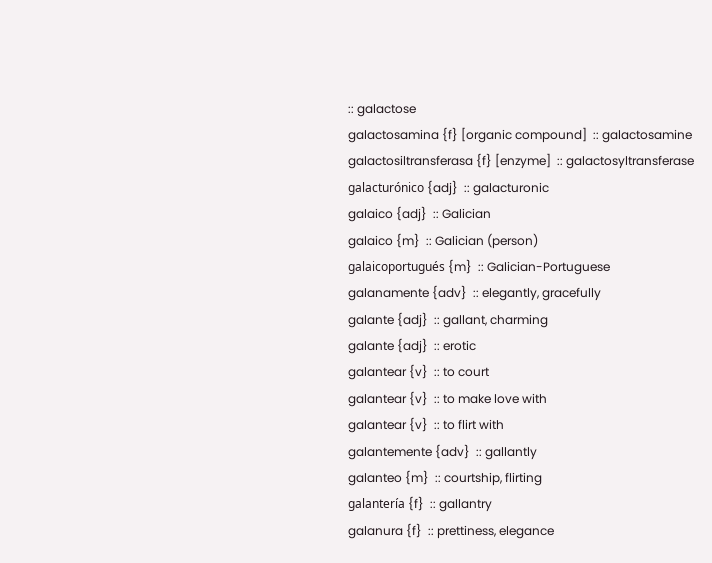:: galactose
galactosamina {f} [organic compound]  :: galactosamine
galactosiltransferasa {f} [enzyme]  :: galactosyltransferase
galacturónico {adj}  :: galacturonic
galaico {adj}  :: Galician
galaico {m}  :: Galician (person)
galaicoportugués {m}  :: Galician-Portuguese
galanamente {adv}  :: elegantly, gracefully
galante {adj}  :: gallant, charming
galante {adj}  :: erotic
galantear {v}  :: to court
galantear {v}  :: to make love with
galantear {v}  :: to flirt with
galantemente {adv}  :: gallantly
galanteo {m}  :: courtship, flirting
galantería {f}  :: gallantry
galanura {f}  :: prettiness, elegance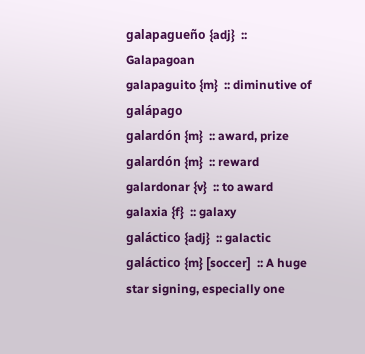galapagueño {adj}  :: Galapagoan
galapaguito {m}  :: diminutive of galápago
galardón {m}  :: award, prize
galardón {m}  :: reward
galardonar {v}  :: to award
galaxia {f}  :: galaxy
galáctico {adj}  :: galactic
galáctico {m} [soccer]  :: A huge star signing, especially one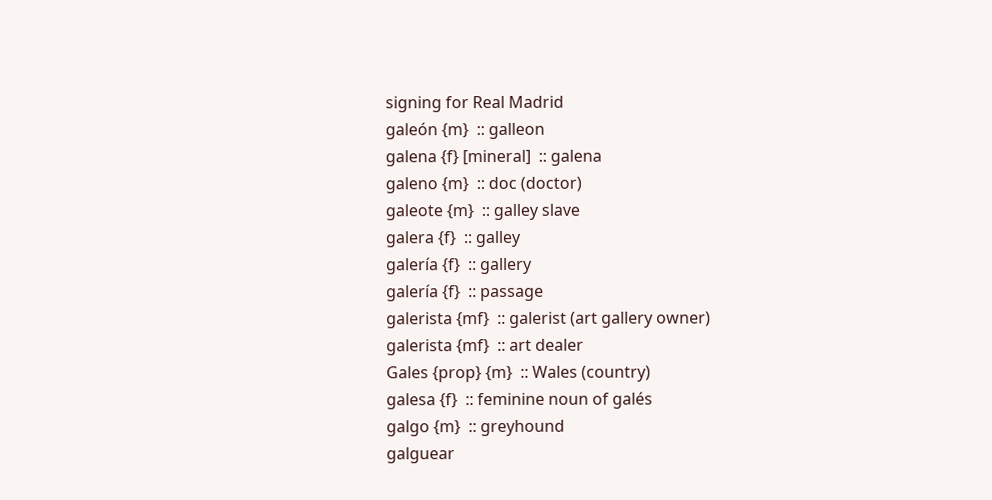signing for Real Madrid
galeón {m}  :: galleon
galena {f} [mineral]  :: galena
galeno {m}  :: doc (doctor)
galeote {m}  :: galley slave
galera {f}  :: galley
galería {f}  :: gallery
galería {f}  :: passage
galerista {mf}  :: galerist (art gallery owner)
galerista {mf}  :: art dealer
Gales {prop} {m}  :: Wales (country)
galesa {f}  :: feminine noun of galés
galgo {m}  :: greyhound
galguear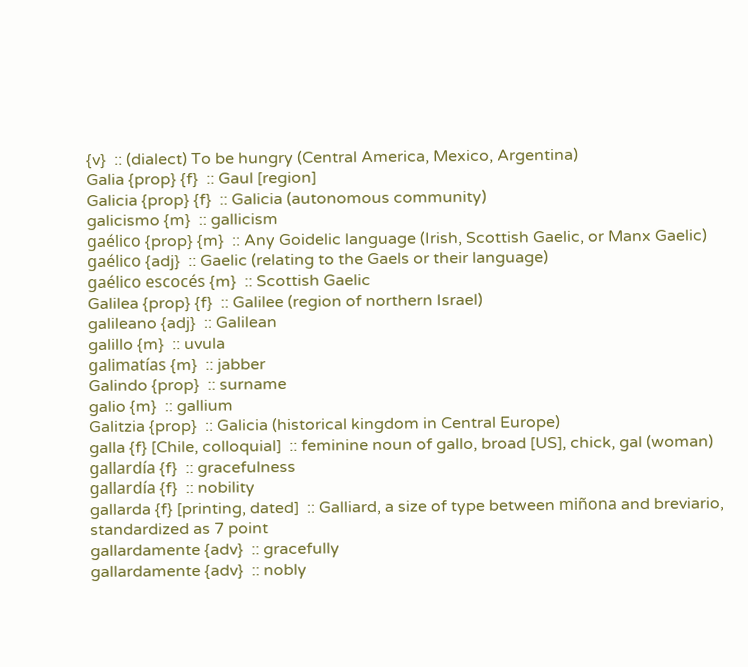{v}  :: (dialect) To be hungry (Central America, Mexico, Argentina)
Galia {prop} {f}  :: Gaul [region]
Galicia {prop} {f}  :: Galicia (autonomous community)
galicismo {m}  :: gallicism
gaélico {prop} {m}  :: Any Goidelic language (Irish, Scottish Gaelic, or Manx Gaelic)
gaélico {adj}  :: Gaelic (relating to the Gaels or their language)
gaélico escocés {m}  :: Scottish Gaelic
Galilea {prop} {f}  :: Galilee (region of northern Israel)
galileano {adj}  :: Galilean
galillo {m}  :: uvula
galimatías {m}  :: jabber
Galindo {prop}  :: surname
galio {m}  :: gallium
Galitzia {prop}  :: Galicia (historical kingdom in Central Europe)
galla {f} [Chile, colloquial]  :: feminine noun of gallo, broad [US], chick, gal (woman)
gallardía {f}  :: gracefulness
gallardía {f}  :: nobility
gallarda {f} [printing, dated]  :: Galliard, a size of type between miñona and breviario, standardized as 7 point
gallardamente {adv}  :: gracefully
gallardamente {adv}  :: nobly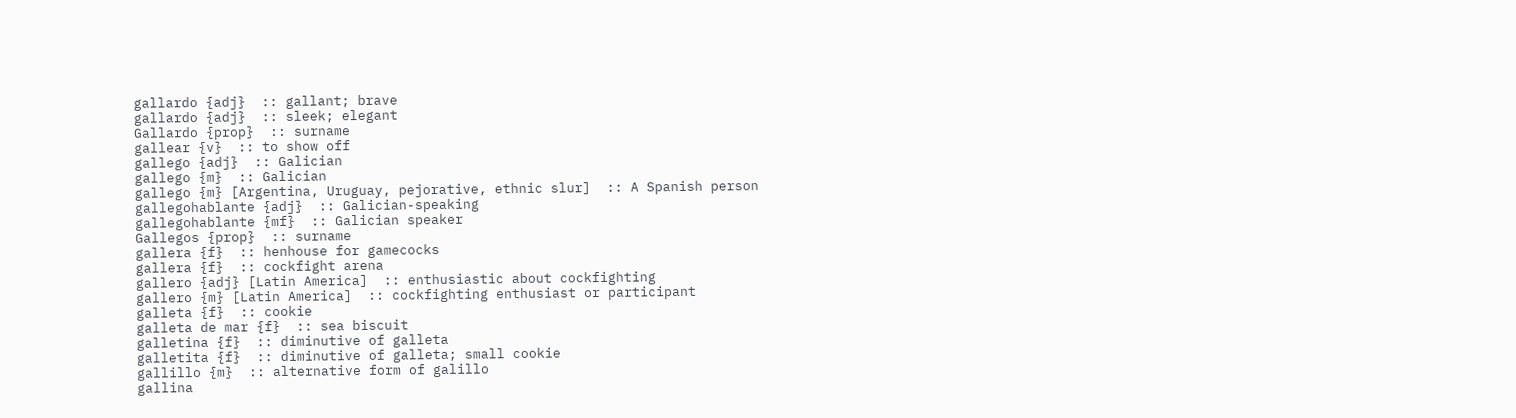gallardo {adj}  :: gallant; brave
gallardo {adj}  :: sleek; elegant
Gallardo {prop}  :: surname
gallear {v}  :: to show off
gallego {adj}  :: Galician
gallego {m}  :: Galician
gallego {m} [Argentina, Uruguay, pejorative, ethnic slur]  :: A Spanish person
gallegohablante {adj}  :: Galician-speaking
gallegohablante {mf}  :: Galician speaker
Gallegos {prop}  :: surname
gallera {f}  :: henhouse for gamecocks
gallera {f}  :: cockfight arena
gallero {adj} [Latin America]  :: enthusiastic about cockfighting
gallero {m} [Latin America]  :: cockfighting enthusiast or participant
galleta {f}  :: cookie
galleta de mar {f}  :: sea biscuit
galletina {f}  :: diminutive of galleta
galletita {f}  :: diminutive of galleta; small cookie
gallillo {m}  :: alternative form of galillo
gallina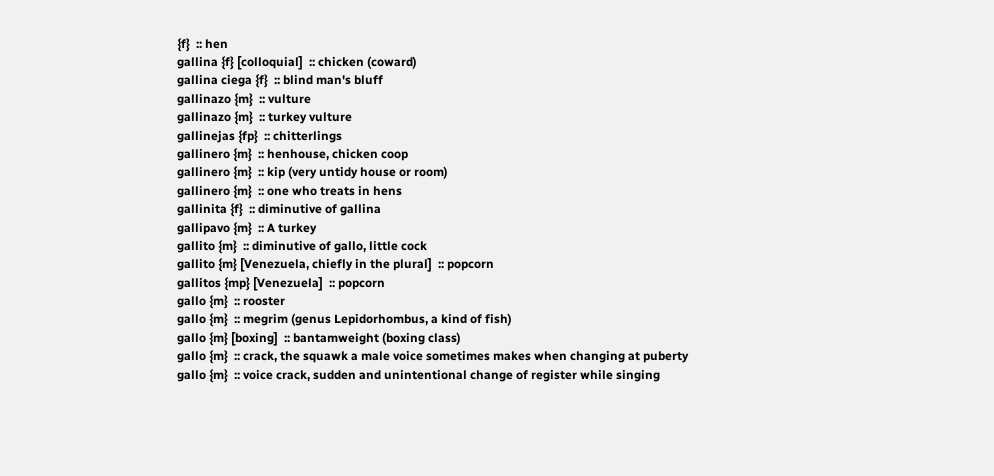{f}  :: hen
gallina {f} [colloquial]  :: chicken (coward)
gallina ciega {f}  :: blind man's bluff
gallinazo {m}  :: vulture
gallinazo {m}  :: turkey vulture
gallinejas {fp}  :: chitterlings
gallinero {m}  :: henhouse, chicken coop
gallinero {m}  :: kip (very untidy house or room)
gallinero {m}  :: one who treats in hens
gallinita {f}  :: diminutive of gallina
gallipavo {m}  :: A turkey
gallito {m}  :: diminutive of gallo, little cock
gallito {m} [Venezuela, chiefly in the plural]  :: popcorn
gallitos {mp} [Venezuela]  :: popcorn
gallo {m}  :: rooster
gallo {m}  :: megrim (genus Lepidorhombus, a kind of fish)
gallo {m} [boxing]  :: bantamweight (boxing class)
gallo {m}  :: crack, the squawk a male voice sometimes makes when changing at puberty
gallo {m}  :: voice crack, sudden and unintentional change of register while singing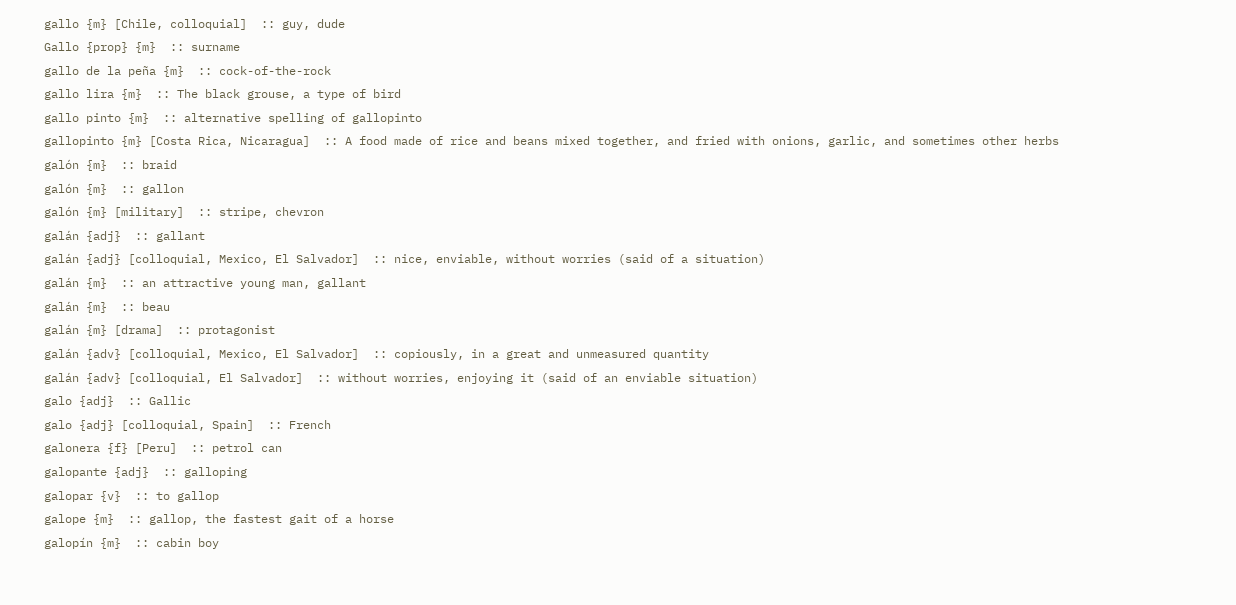gallo {m} [Chile, colloquial]  :: guy, dude
Gallo {prop} {m}  :: surname
gallo de la peña {m}  :: cock-of-the-rock
gallo lira {m}  :: The black grouse, a type of bird
gallo pinto {m}  :: alternative spelling of gallopinto
gallopinto {m} [Costa Rica, Nicaragua]  :: A food made of rice and beans mixed together, and fried with onions, garlic, and sometimes other herbs
galón {m}  :: braid
galón {m}  :: gallon
galón {m} [military]  :: stripe, chevron
galán {adj}  :: gallant
galán {adj} [colloquial, Mexico, El Salvador]  :: nice, enviable, without worries (said of a situation)
galán {m}  :: an attractive young man, gallant
galán {m}  :: beau
galán {m} [drama]  :: protagonist
galán {adv} [colloquial, Mexico, El Salvador]  :: copiously, in a great and unmeasured quantity
galán {adv} [colloquial, El Salvador]  :: without worries, enjoying it (said of an enviable situation)
galo {adj}  :: Gallic
galo {adj} [colloquial, Spain]  :: French
galonera {f} [Peru]  :: petrol can
galopante {adj}  :: galloping
galopar {v}  :: to gallop
galope {m}  :: gallop, the fastest gait of a horse
galopín {m}  :: cabin boy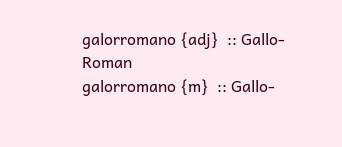galorromano {adj}  :: Gallo-Roman
galorromano {m}  :: Gallo-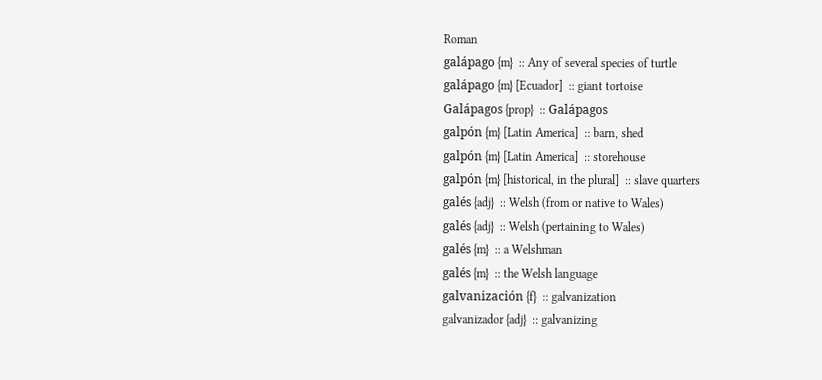Roman
galápago {m}  :: Any of several species of turtle
galápago {m} [Ecuador]  :: giant tortoise
Galápagos {prop}  :: Galápagos
galpón {m} [Latin America]  :: barn, shed
galpón {m} [Latin America]  :: storehouse
galpón {m} [historical, in the plural]  :: slave quarters
galés {adj}  :: Welsh (from or native to Wales)
galés {adj}  :: Welsh (pertaining to Wales)
galés {m}  :: a Welshman
galés {m}  :: the Welsh language
galvanización {f}  :: galvanization
galvanizador {adj}  :: galvanizing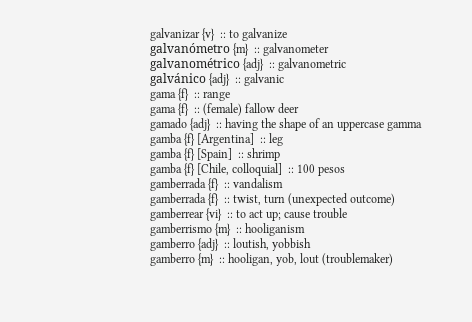galvanizar {v}  :: to galvanize
galvanómetro {m}  :: galvanometer
galvanométrico {adj}  :: galvanometric
galvánico {adj}  :: galvanic
gama {f}  :: range
gama {f}  :: (female) fallow deer
gamado {adj}  :: having the shape of an uppercase gamma
gamba {f} [Argentina]  :: leg
gamba {f} [Spain]  :: shrimp
gamba {f} [Chile, colloquial]  :: 100 pesos
gamberrada {f}  :: vandalism
gamberrada {f}  :: twist, turn (unexpected outcome)
gamberrear {vi}  :: to act up; cause trouble
gamberrismo {m}  :: hooliganism
gamberro {adj}  :: loutish, yobbish
gamberro {m}  :: hooligan, yob, lout (troublemaker)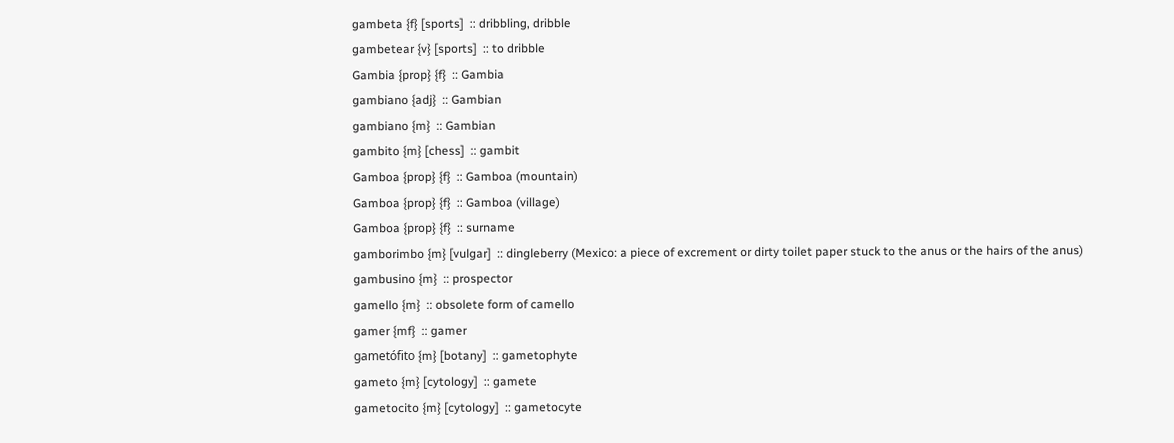gambeta {f} [sports]  :: dribbling, dribble
gambetear {v} [sports]  :: to dribble
Gambia {prop} {f}  :: Gambia
gambiano {adj}  :: Gambian
gambiano {m}  :: Gambian
gambito {m} [chess]  :: gambit
Gamboa {prop} {f}  :: Gamboa (mountain)
Gamboa {prop} {f}  :: Gamboa (village)
Gamboa {prop} {f}  :: surname
gamborimbo {m} [vulgar]  :: dingleberry (Mexico: a piece of excrement or dirty toilet paper stuck to the anus or the hairs of the anus)
gambusino {m}  :: prospector
gamello {m}  :: obsolete form of camello
gamer {mf}  :: gamer
gametófito {m} [botany]  :: gametophyte
gameto {m} [cytology]  :: gamete
gametocito {m} [cytology]  :: gametocyte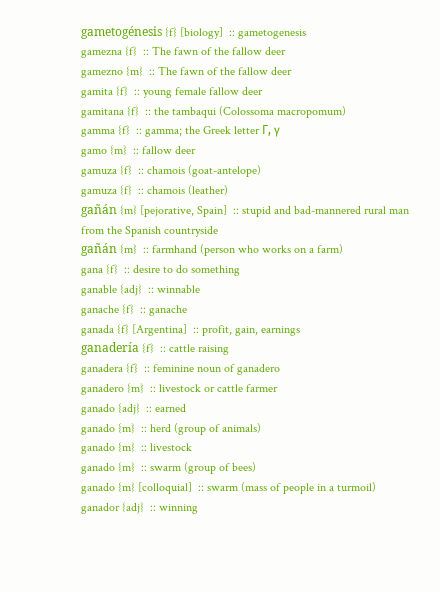gametogénesis {f} [biology]  :: gametogenesis
gamezna {f}  :: The fawn of the fallow deer
gamezno {m}  :: The fawn of the fallow deer
gamita {f}  :: young female fallow deer
gamitana {f}  :: the tambaqui (Colossoma macropomum)
gamma {f}  :: gamma; the Greek letter Γ, γ
gamo {m}  :: fallow deer
gamuza {f}  :: chamois (goat-antelope)
gamuza {f}  :: chamois (leather)
gañán {m} [pejorative, Spain]  :: stupid and bad-mannered rural man from the Spanish countryside
gañán {m}  :: farmhand (person who works on a farm)
gana {f}  :: desire to do something
ganable {adj}  :: winnable
ganache {f}  :: ganache
ganada {f} [Argentina]  :: profit, gain, earnings
ganadería {f}  :: cattle raising
ganadera {f}  :: feminine noun of ganadero
ganadero {m}  :: livestock or cattle farmer
ganado {adj}  :: earned
ganado {m}  :: herd (group of animals)
ganado {m}  :: livestock
ganado {m}  :: swarm (group of bees)
ganado {m} [colloquial]  :: swarm (mass of people in a turmoil)
ganador {adj}  :: winning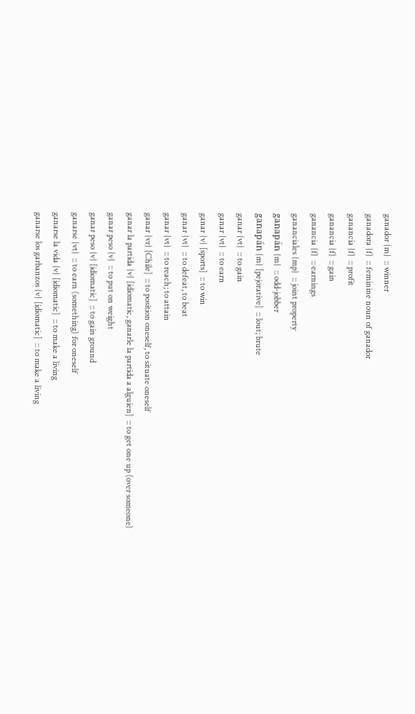ganador {m}  :: winner
ganadora {f}  :: feminine noun of ganador
ganancia {f}  :: profit
ganancia {f}  :: gain
ganancia {f}  :: earnings
gananciales {mp}  :: joint property
ganapán {m}  :: odd-jobber
ganapán {m} [pejorative]  :: lout; brute
ganar {vt}  :: to gain
ganar {vt}  :: to earn
ganar {v} [sports]  :: to win
ganar {vt}  :: to defeat, to beat
ganar {vt}  :: to reach; to attain
ganar {vr} [Chile]  :: to position oneself, to situate oneself
ganar la partida {v} [idiomatic, ganarle la partida a alguien]  :: to get one up (over someone)
ganar peso {v}  :: to put on weight
ganar peso {v} [idiomatic]  :: to gain ground
ganarse {vt}  :: to earn (something) for oneself
ganarse la vida {v} [idiomatic]  :: to make a living
ganarse los garbanzos {v} [idiomatic]  :: to make a living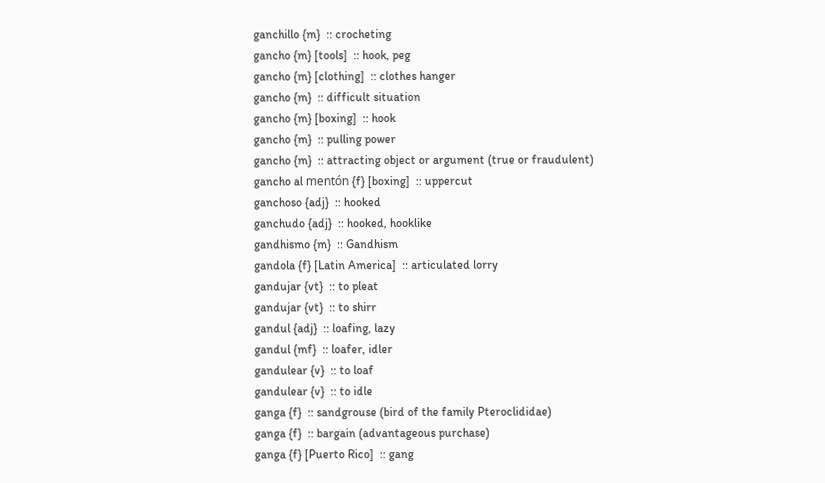ganchillo {m}  :: crocheting
gancho {m} [tools]  :: hook, peg
gancho {m} [clothing]  :: clothes hanger
gancho {m}  :: difficult situation
gancho {m} [boxing]  :: hook
gancho {m}  :: pulling power
gancho {m}  :: attracting object or argument (true or fraudulent)
gancho al mentón {f} [boxing]  :: uppercut
ganchoso {adj}  :: hooked
ganchudo {adj}  :: hooked, hooklike
gandhismo {m}  :: Gandhism
gandola {f} [Latin America]  :: articulated lorry
gandujar {vt}  :: to pleat
gandujar {vt}  :: to shirr
gandul {adj}  :: loafing, lazy
gandul {mf}  :: loafer, idler
gandulear {v}  :: to loaf
gandulear {v}  :: to idle
ganga {f}  :: sandgrouse (bird of the family Pteroclididae)
ganga {f}  :: bargain (advantageous purchase)
ganga {f} [Puerto Rico]  :: gang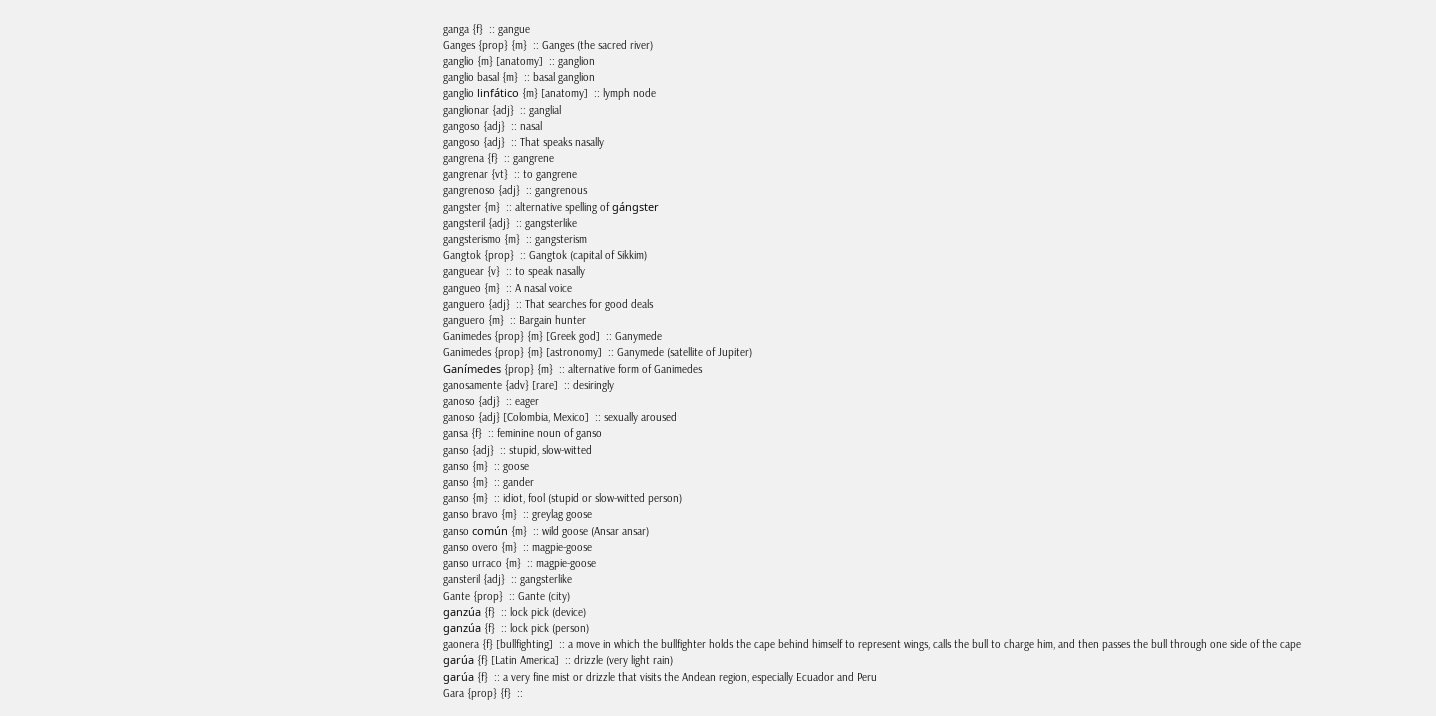ganga {f}  :: gangue
Ganges {prop} {m}  :: Ganges (the sacred river)
ganglio {m} [anatomy]  :: ganglion
ganglio basal {m}  :: basal ganglion
ganglio linfático {m} [anatomy]  :: lymph node
ganglionar {adj}  :: ganglial
gangoso {adj}  :: nasal
gangoso {adj}  :: That speaks nasally
gangrena {f}  :: gangrene
gangrenar {vt}  :: to gangrene
gangrenoso {adj}  :: gangrenous
gangster {m}  :: alternative spelling of gángster
gangsteril {adj}  :: gangsterlike
gangsterismo {m}  :: gangsterism
Gangtok {prop}  :: Gangtok (capital of Sikkim)
ganguear {v}  :: to speak nasally
gangueo {m}  :: A nasal voice
ganguero {adj}  :: That searches for good deals
ganguero {m}  :: Bargain hunter
Ganimedes {prop} {m} [Greek god]  :: Ganymede
Ganimedes {prop} {m} [astronomy]  :: Ganymede (satellite of Jupiter)
Ganímedes {prop} {m}  :: alternative form of Ganimedes
ganosamente {adv} [rare]  :: desiringly
ganoso {adj}  :: eager
ganoso {adj} [Colombia, Mexico]  :: sexually aroused
gansa {f}  :: feminine noun of ganso
ganso {adj}  :: stupid, slow-witted
ganso {m}  :: goose
ganso {m}  :: gander
ganso {m}  :: idiot, fool (stupid or slow-witted person)
ganso bravo {m}  :: greylag goose
ganso común {m}  :: wild goose (Ansar ansar)
ganso overo {m}  :: magpie-goose
ganso urraco {m}  :: magpie-goose
gansteril {adj}  :: gangsterlike
Gante {prop}  :: Gante (city)
ganzúa {f}  :: lock pick (device)
ganzúa {f}  :: lock pick (person)
gaonera {f} [bullfighting]  :: a move in which the bullfighter holds the cape behind himself to represent wings, calls the bull to charge him, and then passes the bull through one side of the cape
garúa {f} [Latin America]  :: drizzle (very light rain)
garúa {f}  :: a very fine mist or drizzle that visits the Andean region, especially Ecuador and Peru
Gara {prop} {f}  ::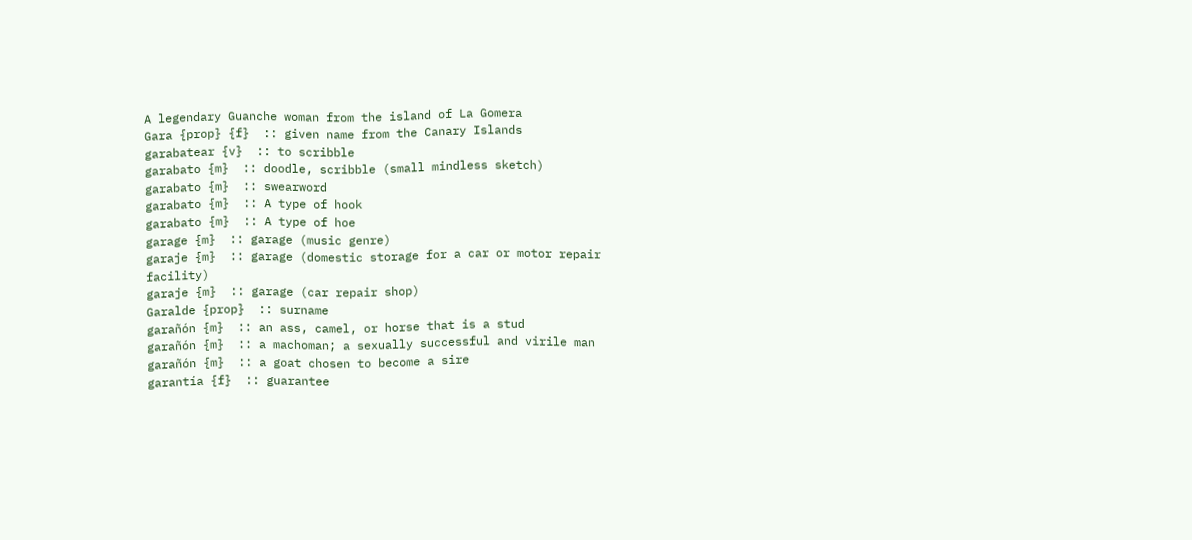A legendary Guanche woman from the island of La Gomera
Gara {prop} {f}  :: given name from the Canary Islands
garabatear {v}  :: to scribble
garabato {m}  :: doodle, scribble (small mindless sketch)
garabato {m}  :: swearword
garabato {m}  :: A type of hook
garabato {m}  :: A type of hoe
garage {m}  :: garage (music genre)
garaje {m}  :: garage (domestic storage for a car or motor repair facility)
garaje {m}  :: garage (car repair shop)
Garalde {prop}  :: surname
garañón {m}  :: an ass, camel, or horse that is a stud
garañón {m}  :: a machoman; a sexually successful and virile man
garañón {m}  :: a goat chosen to become a sire
garantía {f}  :: guarantee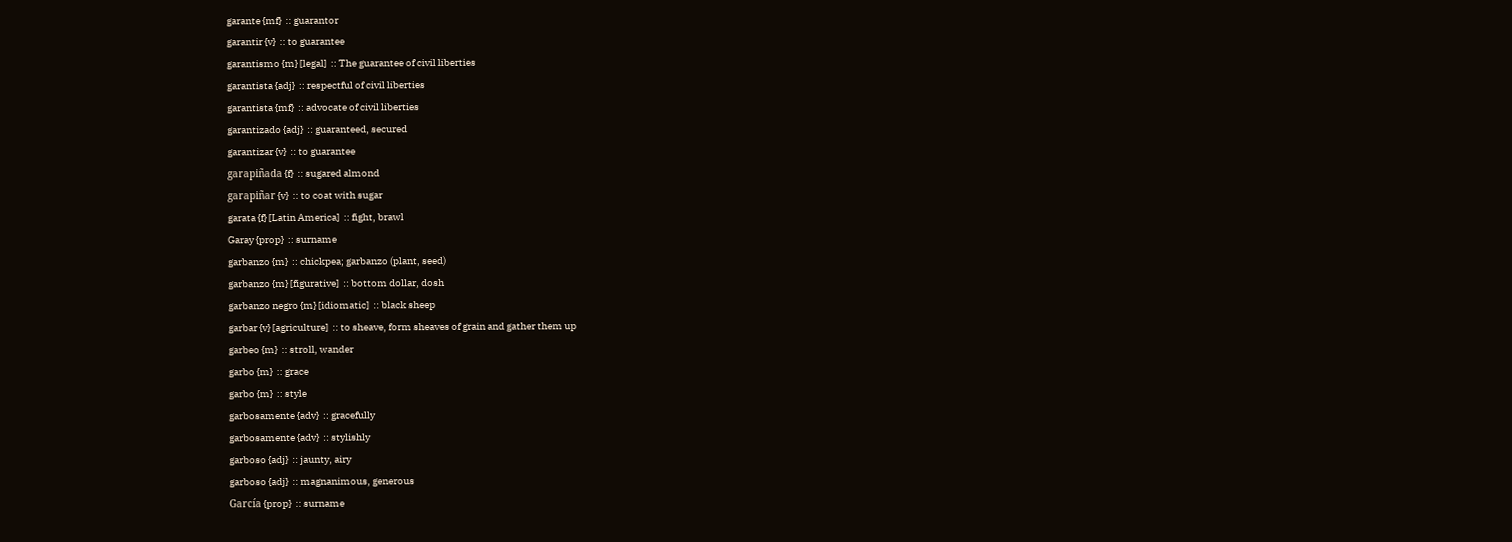garante {mf}  :: guarantor
garantir {v}  :: to guarantee
garantismo {m} [legal]  :: The guarantee of civil liberties
garantista {adj}  :: respectful of civil liberties
garantista {mf}  :: advocate of civil liberties
garantizado {adj}  :: guaranteed, secured
garantizar {v}  :: to guarantee
garapiñada {f}  :: sugared almond
garapiñar {v}  :: to coat with sugar
garata {f} [Latin America]  :: fight, brawl
Garay {prop}  :: surname
garbanzo {m}  :: chickpea; garbanzo (plant, seed)
garbanzo {m} [figurative]  :: bottom dollar, dosh
garbanzo negro {m} [idiomatic]  :: black sheep
garbar {v} [agriculture]  :: to sheave, form sheaves of grain and gather them up
garbeo {m}  :: stroll, wander
garbo {m}  :: grace
garbo {m}  :: style
garbosamente {adv}  :: gracefully
garbosamente {adv}  :: stylishly
garboso {adj}  :: jaunty, airy
garboso {adj}  :: magnanimous, generous
García {prop}  :: surname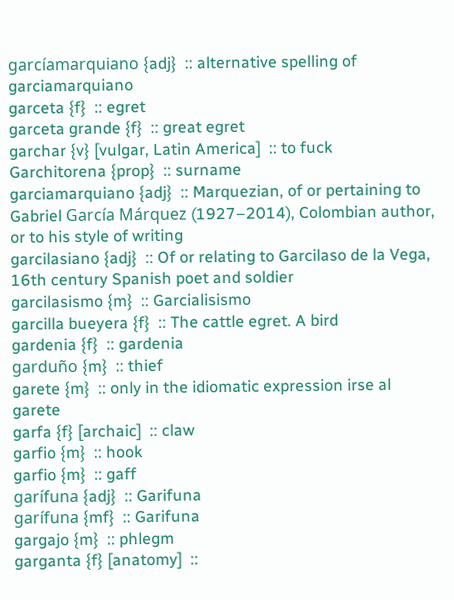garcíamarquiano {adj}  :: alternative spelling of garciamarquiano
garceta {f}  :: egret
garceta grande {f}  :: great egret
garchar {v} [vulgar, Latin America]  :: to fuck
Garchitorena {prop}  :: surname
garciamarquiano {adj}  :: Marquezian, of or pertaining to Gabriel García Márquez (1927–2014), Colombian author, or to his style of writing
garcilasiano {adj}  :: Of or relating to Garcilaso de la Vega, 16th century Spanish poet and soldier
garcilasismo {m}  :: Garcialisismo
garcilla bueyera {f}  :: The cattle egret. A bird
gardenia {f}  :: gardenia
garduño {m}  :: thief
garete {m}  :: only in the idiomatic expression irse al garete
garfa {f} [archaic]  :: claw
garfio {m}  :: hook
garfio {m}  :: gaff
garífuna {adj}  :: Garifuna
garífuna {mf}  :: Garifuna
gargajo {m}  :: phlegm
garganta {f} [anatomy]  ::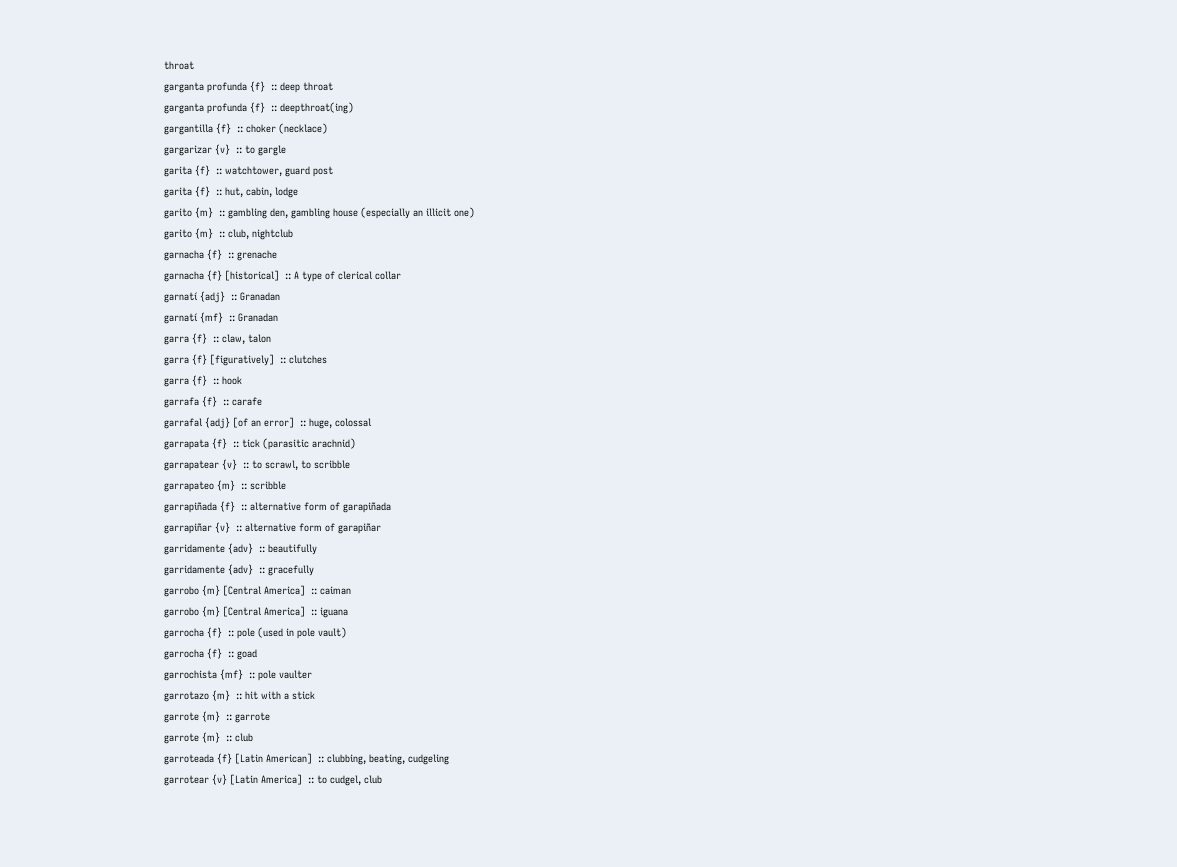throat
garganta profunda {f}  :: deep throat
garganta profunda {f}  :: deepthroat(ing)
gargantilla {f}  :: choker (necklace)
gargarizar {v}  :: to gargle
garita {f}  :: watchtower, guard post
garita {f}  :: hut, cabin, lodge
garito {m}  :: gambling den, gambling house (especially an illicit one)
garito {m}  :: club, nightclub
garnacha {f}  :: grenache
garnacha {f} [historical]  :: A type of clerical collar
garnatí {adj}  :: Granadan
garnatí {mf}  :: Granadan
garra {f}  :: claw, talon
garra {f} [figuratively]  :: clutches
garra {f}  :: hook
garrafa {f}  :: carafe
garrafal {adj} [of an error]  :: huge, colossal
garrapata {f}  :: tick (parasitic arachnid)
garrapatear {v}  :: to scrawl, to scribble
garrapateo {m}  :: scribble
garrapiñada {f}  :: alternative form of garapiñada
garrapiñar {v}  :: alternative form of garapiñar
garridamente {adv}  :: beautifully
garridamente {adv}  :: gracefully
garrobo {m} [Central America]  :: caiman
garrobo {m} [Central America]  :: iguana
garrocha {f}  :: pole (used in pole vault)
garrocha {f}  :: goad
garrochista {mf}  :: pole vaulter
garrotazo {m}  :: hit with a stick
garrote {m}  :: garrote
garrote {m}  :: club
garroteada {f} [Latin American]  :: clubbing, beating, cudgeling
garrotear {v} [Latin America]  :: to cudgel, club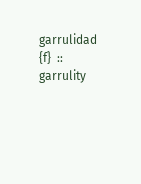garrulidad {f}  :: garrulity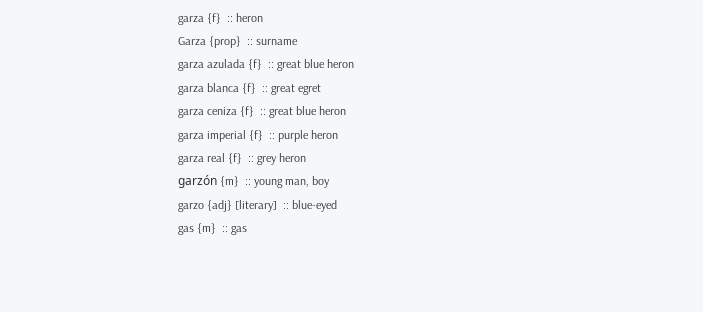garza {f}  :: heron
Garza {prop}  :: surname
garza azulada {f}  :: great blue heron
garza blanca {f}  :: great egret
garza ceniza {f}  :: great blue heron
garza imperial {f}  :: purple heron
garza real {f}  :: grey heron
garzón {m}  :: young man, boy
garzo {adj} [literary]  :: blue-eyed
gas {m}  :: gas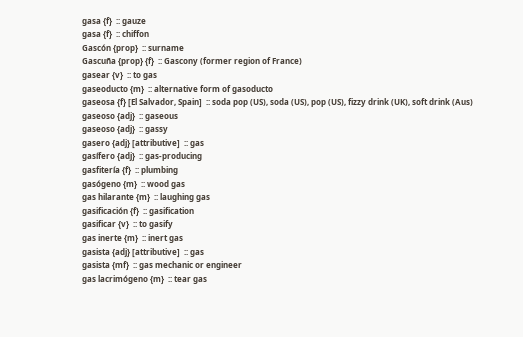gasa {f}  :: gauze
gasa {f}  :: chiffon
Gascón {prop}  :: surname
Gascuña {prop} {f}  :: Gascony (former region of France)
gasear {v}  :: to gas
gaseoducto {m}  :: alternative form of gasoducto
gaseosa {f} [El Salvador, Spain]  :: soda pop (US), soda (US), pop (US), fizzy drink (UK), soft drink (Aus)
gaseoso {adj}  :: gaseous
gaseoso {adj}  :: gassy
gasero {adj} [attributive]  :: gas
gasífero {adj}  :: gas-producing
gasfitería {f}  :: plumbing
gasógeno {m}  :: wood gas
gas hilarante {m}  :: laughing gas
gasificación {f}  :: gasification
gasificar {v}  :: to gasify
gas inerte {m}  :: inert gas
gasista {adj} [attributive]  :: gas
gasista {mf}  :: gas mechanic or engineer
gas lacrimógeno {m}  :: tear gas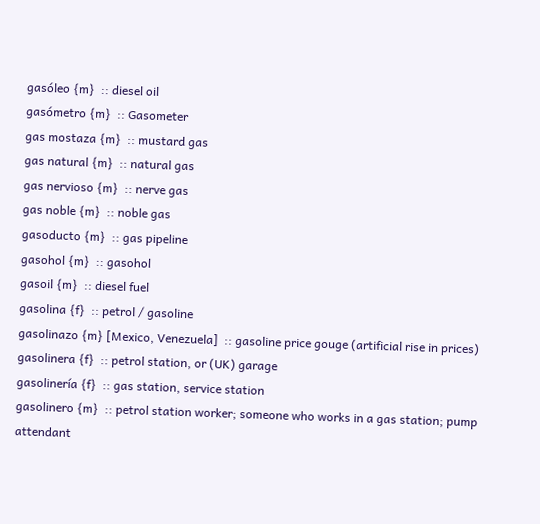gasóleo {m}  :: diesel oil
gasómetro {m}  :: Gasometer
gas mostaza {m}  :: mustard gas
gas natural {m}  :: natural gas
gas nervioso {m}  :: nerve gas
gas noble {m}  :: noble gas
gasoducto {m}  :: gas pipeline
gasohol {m}  :: gasohol
gasoil {m}  :: diesel fuel
gasolina {f}  :: petrol / gasoline
gasolinazo {m} [Mexico, Venezuela]  :: gasoline price gouge (artificial rise in prices)
gasolinera {f}  :: petrol station, or (UK) garage
gasolinería {f}  :: gas station, service station
gasolinero {m}  :: petrol station worker; someone who works in a gas station; pump attendant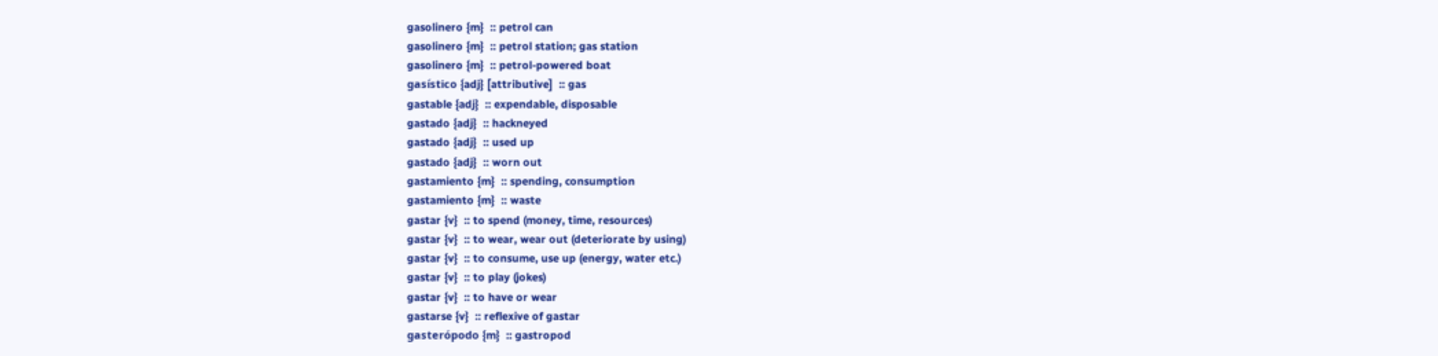gasolinero {m}  :: petrol can
gasolinero {m}  :: petrol station; gas station
gasolinero {m}  :: petrol-powered boat
gasístico {adj} [attributive]  :: gas
gastable {adj}  :: expendable, disposable
gastado {adj}  :: hackneyed
gastado {adj}  :: used up
gastado {adj}  :: worn out
gastamiento {m}  :: spending, consumption
gastamiento {m}  :: waste
gastar {v}  :: to spend (money, time, resources)
gastar {v}  :: to wear, wear out (deteriorate by using)
gastar {v}  :: to consume, use up (energy, water etc.)
gastar {v}  :: to play (jokes)
gastar {v}  :: to have or wear
gastarse {v}  :: reflexive of gastar
gasterópodo {m}  :: gastropod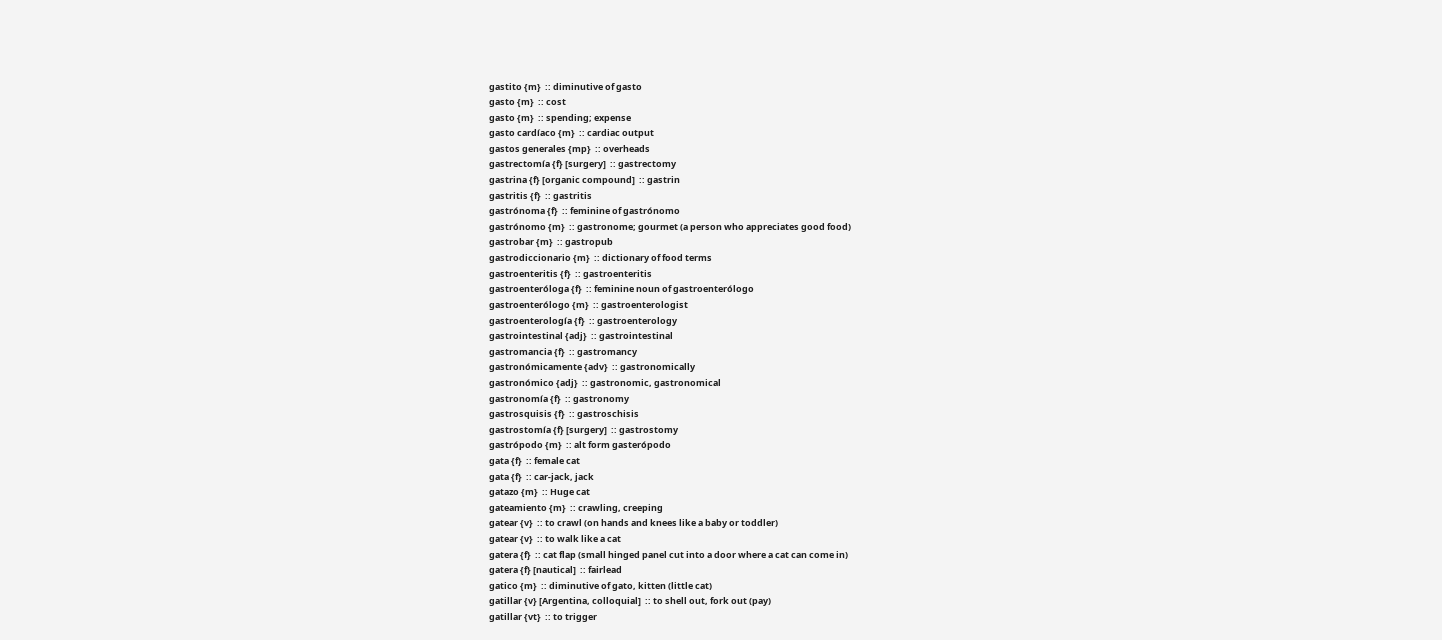gastito {m}  :: diminutive of gasto
gasto {m}  :: cost
gasto {m}  :: spending; expense
gasto cardíaco {m}  :: cardiac output
gastos generales {mp}  :: overheads
gastrectomía {f} [surgery]  :: gastrectomy
gastrina {f} [organic compound]  :: gastrin
gastritis {f}  :: gastritis
gastrónoma {f}  :: feminine of gastrónomo
gastrónomo {m}  :: gastronome; gourmet (a person who appreciates good food)
gastrobar {m}  :: gastropub
gastrodiccionario {m}  :: dictionary of food terms
gastroenteritis {f}  :: gastroenteritis
gastroenteróloga {f}  :: feminine noun of gastroenterólogo
gastroenterólogo {m}  :: gastroenterologist
gastroenterología {f}  :: gastroenterology
gastrointestinal {adj}  :: gastrointestinal
gastromancia {f}  :: gastromancy
gastronómicamente {adv}  :: gastronomically
gastronómico {adj}  :: gastronomic, gastronomical
gastronomía {f}  :: gastronomy
gastrosquisis {f}  :: gastroschisis
gastrostomía {f} [surgery]  :: gastrostomy
gastrópodo {m}  :: alt form gasterópodo
gata {f}  :: female cat
gata {f}  :: car-jack, jack
gatazo {m}  :: Huge cat
gateamiento {m}  :: crawling, creeping
gatear {v}  :: to crawl (on hands and knees like a baby or toddler)
gatear {v}  :: to walk like a cat
gatera {f}  :: cat flap (small hinged panel cut into a door where a cat can come in)
gatera {f} [nautical]  :: fairlead
gatico {m}  :: diminutive of gato, kitten (little cat)
gatillar {v} [Argentina, colloquial]  :: to shell out, fork out (pay)
gatillar {vt}  :: to trigger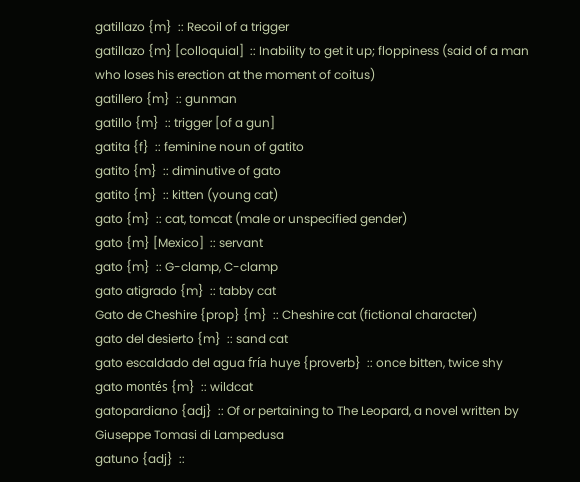gatillazo {m}  :: Recoil of a trigger
gatillazo {m} [colloquial]  :: Inability to get it up; floppiness (said of a man who loses his erection at the moment of coitus)
gatillero {m}  :: gunman
gatillo {m}  :: trigger [of a gun]
gatita {f}  :: feminine noun of gatito
gatito {m}  :: diminutive of gato
gatito {m}  :: kitten (young cat)
gato {m}  :: cat, tomcat (male or unspecified gender)
gato {m} [Mexico]  :: servant
gato {m}  :: G-clamp, C-clamp
gato atigrado {m}  :: tabby cat
Gato de Cheshire {prop} {m}  :: Cheshire cat (fictional character)
gato del desierto {m}  :: sand cat
gato escaldado del agua fría huye {proverb}  :: once bitten, twice shy
gato montés {m}  :: wildcat
gatopardiano {adj}  :: Of or pertaining to The Leopard, a novel written by Giuseppe Tomasi di Lampedusa
gatuno {adj}  ::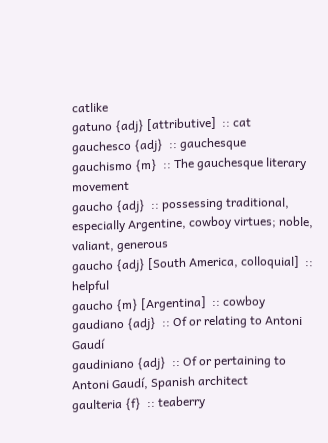catlike
gatuno {adj} [attributive]  :: cat
gauchesco {adj}  :: gauchesque
gauchismo {m}  :: The gauchesque literary movement
gaucho {adj}  :: possessing traditional, especially Argentine, cowboy virtues; noble, valiant, generous
gaucho {adj} [South America, colloquial]  :: helpful
gaucho {m} [Argentina]  :: cowboy
gaudiano {adj}  :: Of or relating to Antoni Gaudí
gaudiniano {adj}  :: Of or pertaining to Antoni Gaudí, Spanish architect
gaulteria {f}  :: teaberry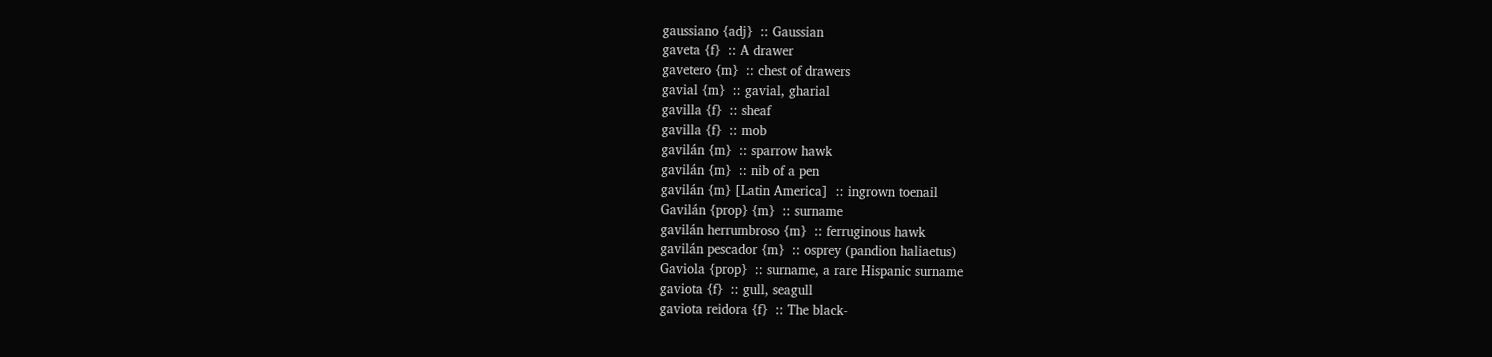gaussiano {adj}  :: Gaussian
gaveta {f}  :: A drawer
gavetero {m}  :: chest of drawers
gavial {m}  :: gavial, gharial
gavilla {f}  :: sheaf
gavilla {f}  :: mob
gavilán {m}  :: sparrow hawk
gavilán {m}  :: nib of a pen
gavilán {m} [Latin America]  :: ingrown toenail
Gavilán {prop} {m}  :: surname
gavilán herrumbroso {m}  :: ferruginous hawk
gavilán pescador {m}  :: osprey (pandion haliaetus)
Gaviola {prop}  :: surname, a rare Hispanic surname
gaviota {f}  :: gull, seagull
gaviota reidora {f}  :: The black-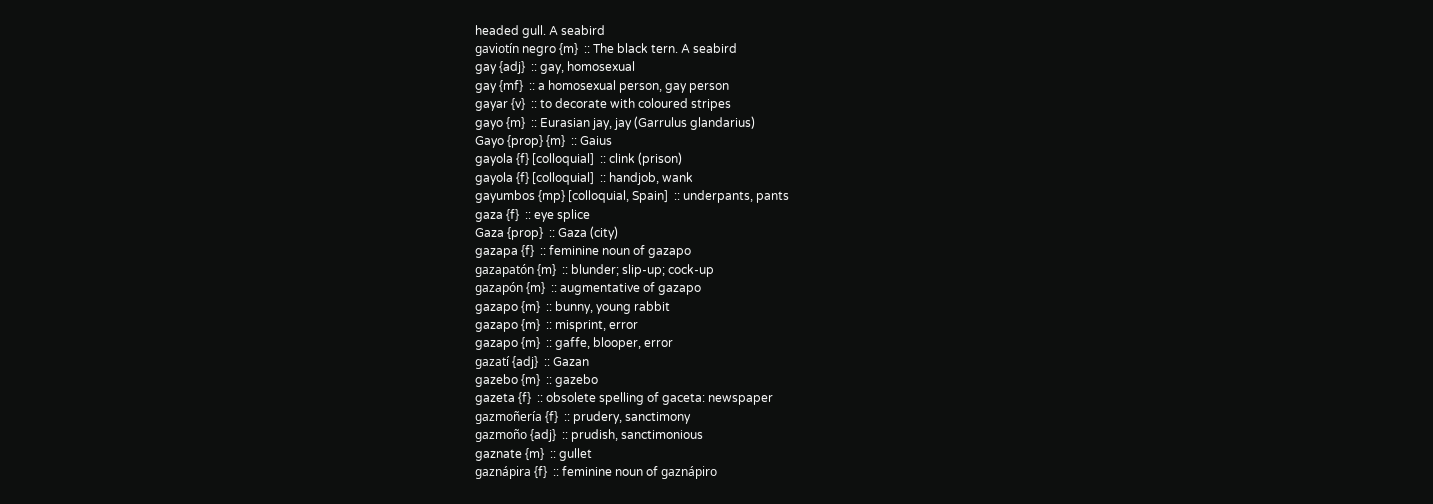headed gull. A seabird
gaviotín negro {m}  :: The black tern. A seabird
gay {adj}  :: gay, homosexual
gay {mf}  :: a homosexual person, gay person
gayar {v}  :: to decorate with coloured stripes
gayo {m}  :: Eurasian jay, jay (Garrulus glandarius)
Gayo {prop} {m}  :: Gaius
gayola {f} [colloquial]  :: clink (prison)
gayola {f} [colloquial]  :: handjob, wank
gayumbos {mp} [colloquial, Spain]  :: underpants, pants
gaza {f}  :: eye splice
Gaza {prop}  :: Gaza (city)
gazapa {f}  :: feminine noun of gazapo
gazapatón {m}  :: blunder; slip-up; cock-up
gazapón {m}  :: augmentative of gazapo
gazapo {m}  :: bunny, young rabbit
gazapo {m}  :: misprint, error
gazapo {m}  :: gaffe, blooper, error
gazatí {adj}  :: Gazan
gazebo {m}  :: gazebo
gazeta {f}  :: obsolete spelling of gaceta: newspaper
gazmoñería {f}  :: prudery, sanctimony
gazmoño {adj}  :: prudish, sanctimonious
gaznate {m}  :: gullet
gaznápira {f}  :: feminine noun of gaznápiro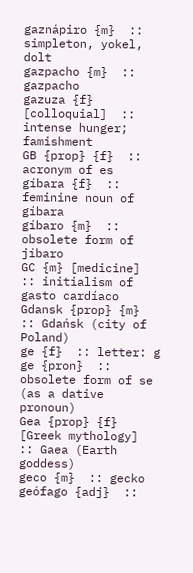gaznápiro {m}  :: simpleton, yokel, dolt
gazpacho {m}  :: gazpacho
gazuza {f} [colloquial]  :: intense hunger; famishment
GB {prop} {f}  :: acronym of es
gíbara {f}  :: feminine noun of gíbara
gíbaro {m}  :: obsolete form of jíbaro
GC {m} [medicine]  :: initialism of gasto cardíaco
Gdansk {prop} {m}  :: Gdańsk (city of Poland)
ge {f}  :: letter: g
ge {pron}  :: obsolete form of se (as a dative pronoun)
Gea {prop} {f} [Greek mythology]  :: Gaea (Earth goddess)
geco {m}  :: gecko
geófago {adj}  ::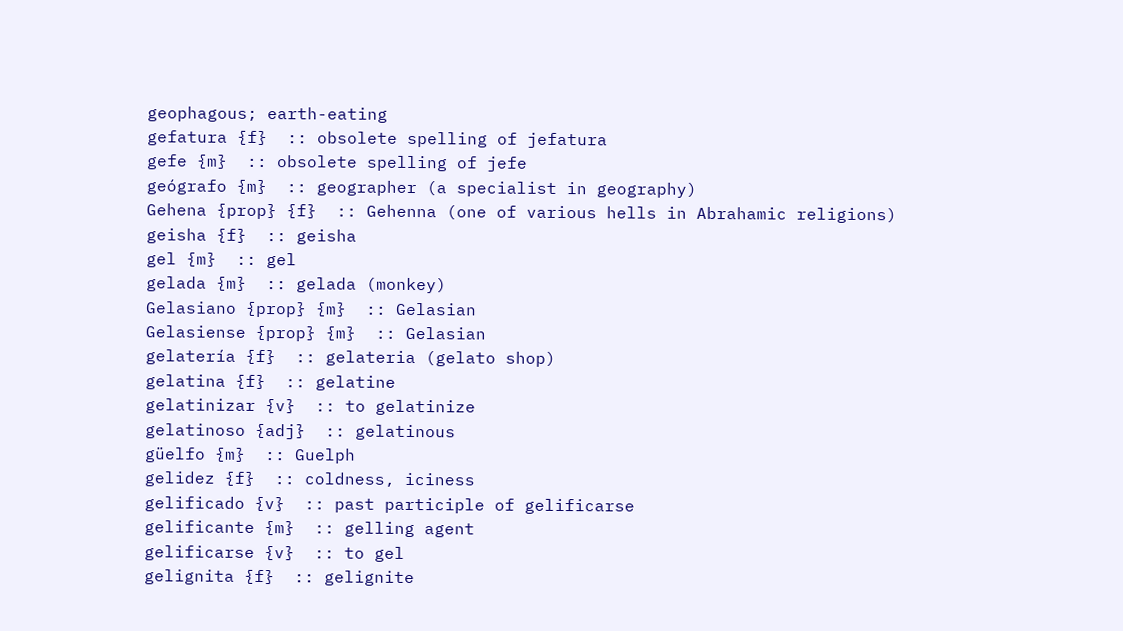geophagous; earth-eating
gefatura {f}  :: obsolete spelling of jefatura
gefe {m}  :: obsolete spelling of jefe
geógrafo {m}  :: geographer (a specialist in geography)
Gehena {prop} {f}  :: Gehenna (one of various hells in Abrahamic religions)
geisha {f}  :: geisha
gel {m}  :: gel
gelada {m}  :: gelada (monkey)
Gelasiano {prop} {m}  :: Gelasian
Gelasiense {prop} {m}  :: Gelasian
gelatería {f}  :: gelateria (gelato shop)
gelatina {f}  :: gelatine
gelatinizar {v}  :: to gelatinize
gelatinoso {adj}  :: gelatinous
güelfo {m}  :: Guelph
gelidez {f}  :: coldness, iciness
gelificado {v}  :: past participle of gelificarse
gelificante {m}  :: gelling agent
gelificarse {v}  :: to gel
gelignita {f}  :: gelignite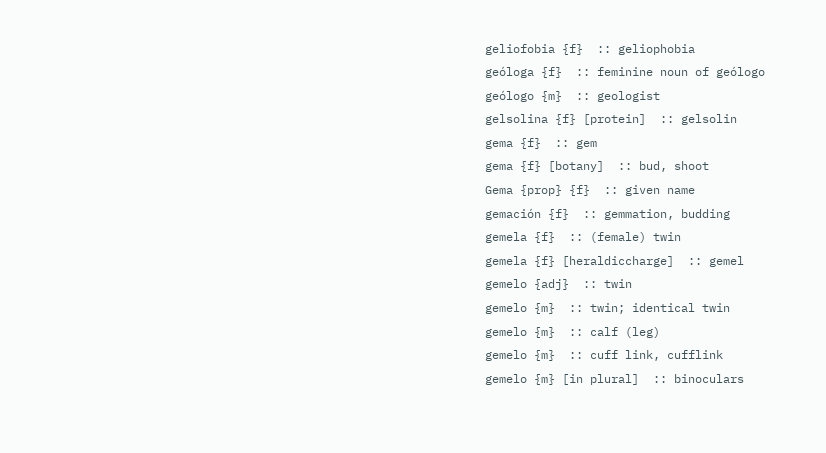geliofobia {f}  :: geliophobia
geóloga {f}  :: feminine noun of geólogo
geólogo {m}  :: geologist
gelsolina {f} [protein]  :: gelsolin
gema {f}  :: gem
gema {f} [botany]  :: bud, shoot
Gema {prop} {f}  :: given name
gemación {f}  :: gemmation, budding
gemela {f}  :: (female) twin
gemela {f} [heraldiccharge]  :: gemel
gemelo {adj}  :: twin
gemelo {m}  :: twin; identical twin
gemelo {m}  :: calf (leg)
gemelo {m}  :: cuff link, cufflink
gemelo {m} [in plural]  :: binoculars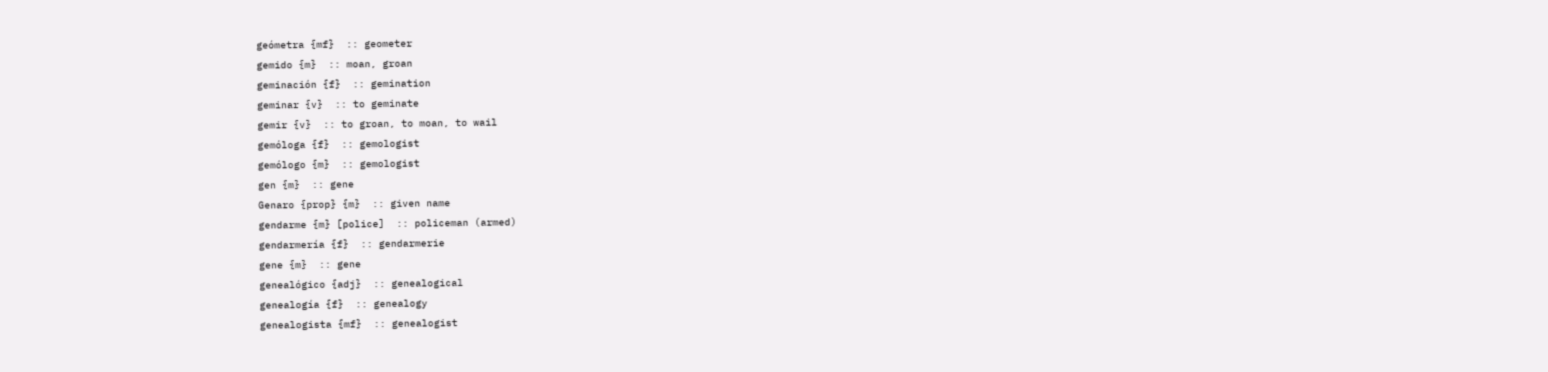geómetra {mf}  :: geometer
gemido {m}  :: moan, groan
geminación {f}  :: gemination
geminar {v}  :: to geminate
gemir {v}  :: to groan, to moan, to wail
gemóloga {f}  :: gemologist
gemólogo {m}  :: gemologist
gen {m}  :: gene
Genaro {prop} {m}  :: given name
gendarme {m} [police]  :: policeman (armed)
gendarmería {f}  :: gendarmerie
gene {m}  :: gene
genealógico {adj}  :: genealogical
genealogía {f}  :: genealogy
genealogista {mf}  :: genealogist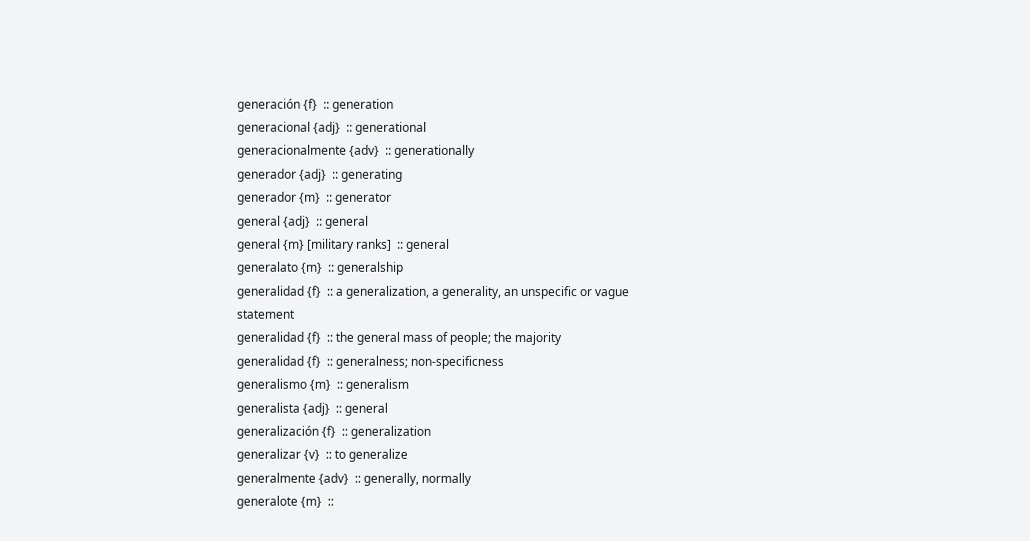generación {f}  :: generation
generacional {adj}  :: generational
generacionalmente {adv}  :: generationally
generador {adj}  :: generating
generador {m}  :: generator
general {adj}  :: general
general {m} [military ranks]  :: general
generalato {m}  :: generalship
generalidad {f}  :: a generalization, a generality, an unspecific or vague statement
generalidad {f}  :: the general mass of people; the majority
generalidad {f}  :: generalness; non-specificness
generalismo {m}  :: generalism
generalista {adj}  :: general
generalización {f}  :: generalization
generalizar {v}  :: to generalize
generalmente {adv}  :: generally, normally
generalote {m}  ::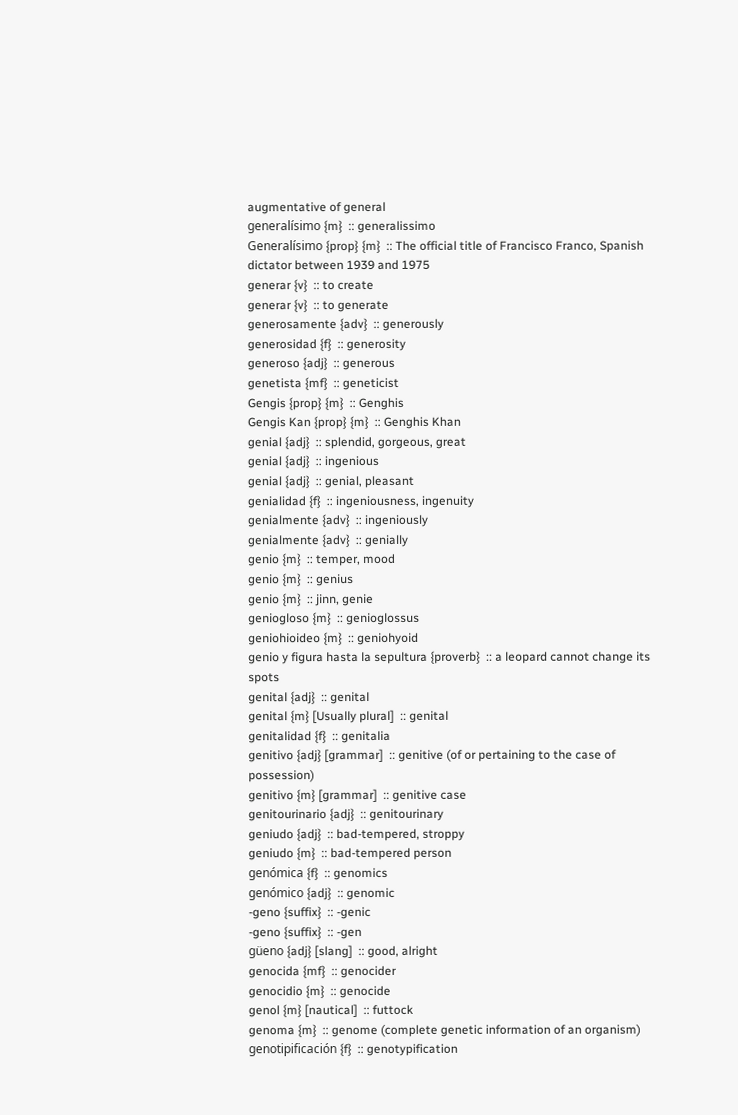augmentative of general
generalísimo {m}  :: generalissimo
Generalísimo {prop} {m}  :: The official title of Francisco Franco, Spanish dictator between 1939 and 1975
generar {v}  :: to create
generar {v}  :: to generate
generosamente {adv}  :: generously
generosidad {f}  :: generosity
generoso {adj}  :: generous
genetista {mf}  :: geneticist
Gengis {prop} {m}  :: Genghis
Gengis Kan {prop} {m}  :: Genghis Khan
genial {adj}  :: splendid, gorgeous, great
genial {adj}  :: ingenious
genial {adj}  :: genial, pleasant
genialidad {f}  :: ingeniousness, ingenuity
genialmente {adv}  :: ingeniously
genialmente {adv}  :: genially
genio {m}  :: temper, mood
genio {m}  :: genius
genio {m}  :: jinn, genie
geniogloso {m}  :: genioglossus
geniohioideo {m}  :: geniohyoid
genio y figura hasta la sepultura {proverb}  :: a leopard cannot change its spots
genital {adj}  :: genital
genital {m} [Usually plural]  :: genital
genitalidad {f}  :: genitalia
genitivo {adj} [grammar]  :: genitive (of or pertaining to the case of possession)
genitivo {m} [grammar]  :: genitive case
genitourinario {adj}  :: genitourinary
geniudo {adj}  :: bad-tempered, stroppy
geniudo {m}  :: bad-tempered person
genómica {f}  :: genomics
genómico {adj}  :: genomic
-geno {suffix}  :: -genic
-geno {suffix}  :: -gen
güeno {adj} [slang]  :: good, alright
genocida {mf}  :: genocider
genocidio {m}  :: genocide
genol {m} [nautical]  :: futtock
genoma {m}  :: genome (complete genetic information of an organism)
genotipificación {f}  :: genotypification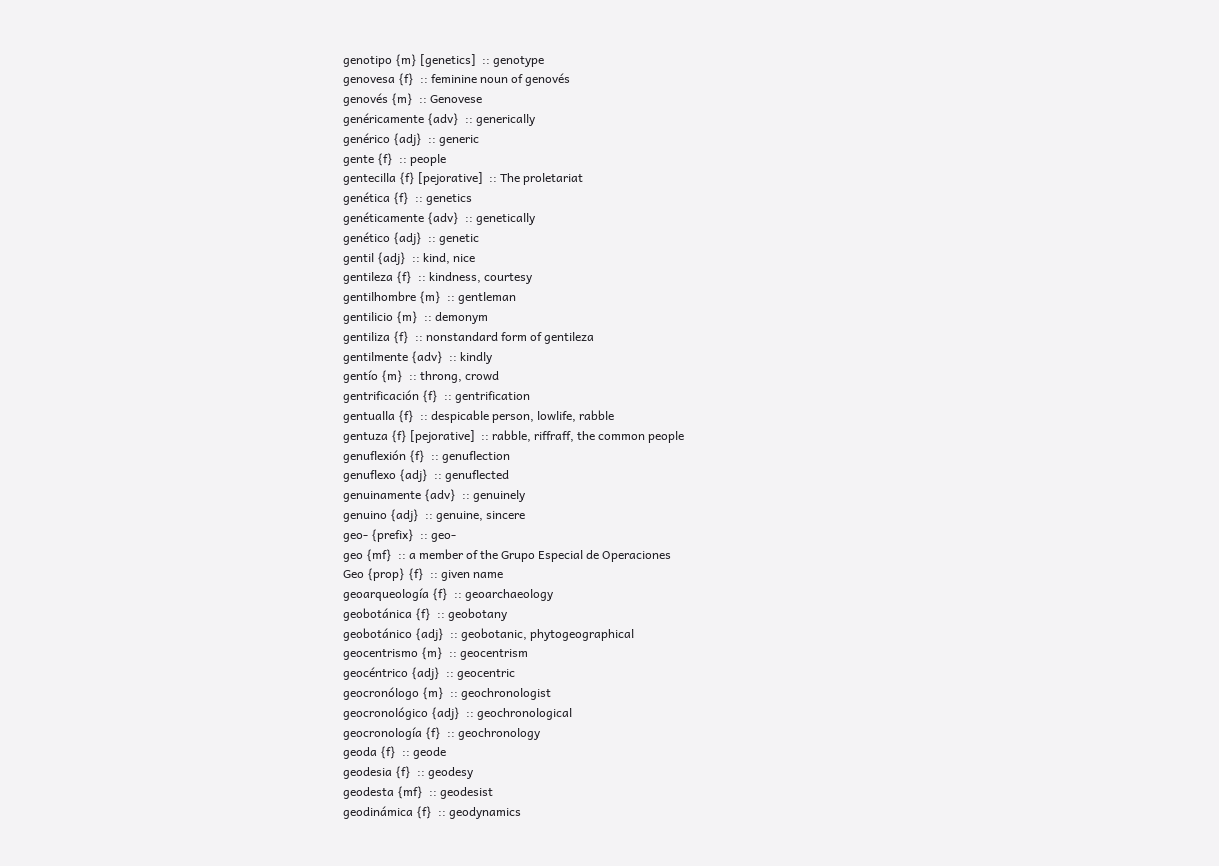genotipo {m} [genetics]  :: genotype
genovesa {f}  :: feminine noun of genovés
genovés {m}  :: Genovese
genéricamente {adv}  :: generically
genérico {adj}  :: generic
gente {f}  :: people
gentecilla {f} [pejorative]  :: The proletariat
genética {f}  :: genetics
genéticamente {adv}  :: genetically
genético {adj}  :: genetic
gentil {adj}  :: kind, nice
gentileza {f}  :: kindness, courtesy
gentilhombre {m}  :: gentleman
gentilicio {m}  :: demonym
gentiliza {f}  :: nonstandard form of gentileza
gentilmente {adv}  :: kindly
gentío {m}  :: throng, crowd
gentrificación {f}  :: gentrification
gentualla {f}  :: despicable person, lowlife, rabble
gentuza {f} [pejorative]  :: rabble, riffraff, the common people
genuflexión {f}  :: genuflection
genuflexo {adj}  :: genuflected
genuinamente {adv}  :: genuinely
genuino {adj}  :: genuine, sincere
geo- {prefix}  :: geo-
geo {mf}  :: a member of the Grupo Especial de Operaciones
Geo {prop} {f}  :: given name
geoarqueología {f}  :: geoarchaeology
geobotánica {f}  :: geobotany
geobotánico {adj}  :: geobotanic, phytogeographical
geocentrismo {m}  :: geocentrism
geocéntrico {adj}  :: geocentric
geocronólogo {m}  :: geochronologist
geocronológico {adj}  :: geochronological
geocronología {f}  :: geochronology
geoda {f}  :: geode
geodesia {f}  :: geodesy
geodesta {mf}  :: geodesist
geodinámica {f}  :: geodynamics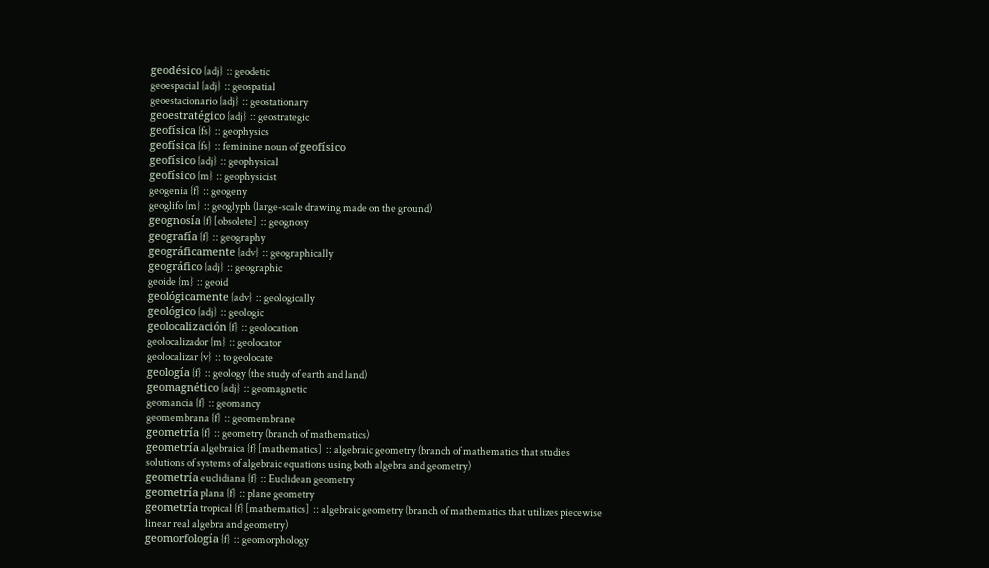geodésico {adj}  :: geodetic
geoespacial {adj}  :: geospatial
geoestacionario {adj}  :: geostationary
geoestratégico {adj}  :: geostrategic
geofísica {fs}  :: geophysics
geofísica {fs}  :: feminine noun of geofísico
geofísico {adj}  :: geophysical
geofísico {m}  :: geophysicist
geogenia {f}  :: geogeny
geoglifo {m}  :: geoglyph (large-scale drawing made on the ground)
geognosía {f} [obsolete]  :: geognosy
geografía {f}  :: geography
geográficamente {adv}  :: geographically
geográfico {adj}  :: geographic
geoide {m}  :: geoid
geológicamente {adv}  :: geologically
geológico {adj}  :: geologic
geolocalización {f}  :: geolocation
geolocalizador {m}  :: geolocator
geolocalizar {v}  :: to geolocate
geología {f}  :: geology (the study of earth and land)
geomagnético {adj}  :: geomagnetic
geomancia {f}  :: geomancy
geomembrana {f}  :: geomembrane
geometría {f}  :: geometry (branch of mathematics)
geometría algebraica {f} [mathematics]  :: algebraic geometry (branch of mathematics that studies solutions of systems of algebraic equations using both algebra and geometry)
geometría euclidiana {f}  :: Euclidean geometry
geometría plana {f}  :: plane geometry
geometría tropical {f} [mathematics]  :: algebraic geometry (branch of mathematics that utilizes piecewise linear real algebra and geometry)
geomorfología {f}  :: geomorphology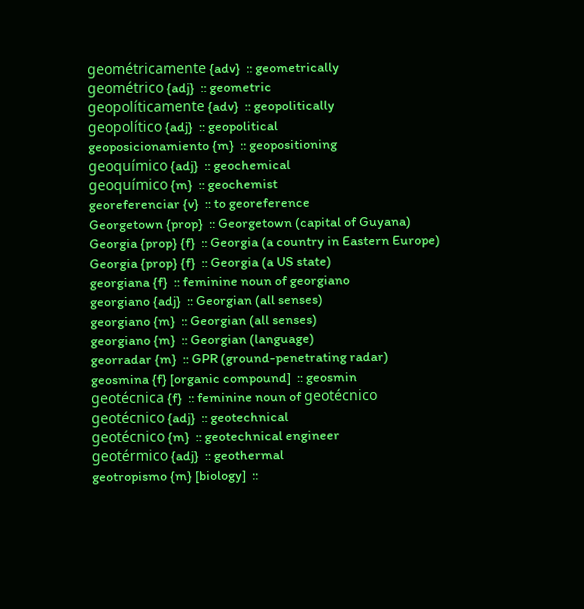geométricamente {adv}  :: geometrically
geométrico {adj}  :: geometric
geopolíticamente {adv}  :: geopolitically
geopolítico {adj}  :: geopolitical
geoposicionamiento {m}  :: geopositioning
geoquímico {adj}  :: geochemical
geoquímico {m}  :: geochemist
georeferenciar {v}  :: to georeference
Georgetown {prop}  :: Georgetown (capital of Guyana)
Georgia {prop} {f}  :: Georgia (a country in Eastern Europe)
Georgia {prop} {f}  :: Georgia (a US state)
georgiana {f}  :: feminine noun of georgiano
georgiano {adj}  :: Georgian (all senses)
georgiano {m}  :: Georgian (all senses)
georgiano {m}  :: Georgian (language)
georradar {m}  :: GPR (ground-penetrating radar)
geosmina {f} [organic compound]  :: geosmin
geotécnica {f}  :: feminine noun of geotécnico
geotécnico {adj}  :: geotechnical
geotécnico {m}  :: geotechnical engineer
geotérmico {adj}  :: geothermal
geotropismo {m} [biology]  ::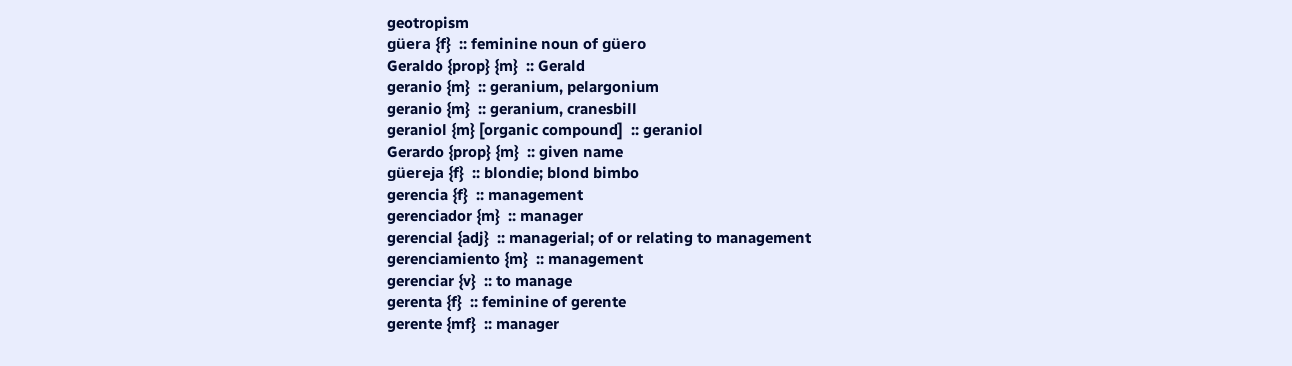geotropism
güera {f}  :: feminine noun of güero
Geraldo {prop} {m}  :: Gerald
geranio {m}  :: geranium, pelargonium
geranio {m}  :: geranium, cranesbill
geraniol {m} [organic compound]  :: geraniol
Gerardo {prop} {m}  :: given name
güereja {f}  :: blondie; blond bimbo
gerencia {f}  :: management
gerenciador {m}  :: manager
gerencial {adj}  :: managerial; of or relating to management
gerenciamiento {m}  :: management
gerenciar {v}  :: to manage
gerenta {f}  :: feminine of gerente
gerente {mf}  :: manager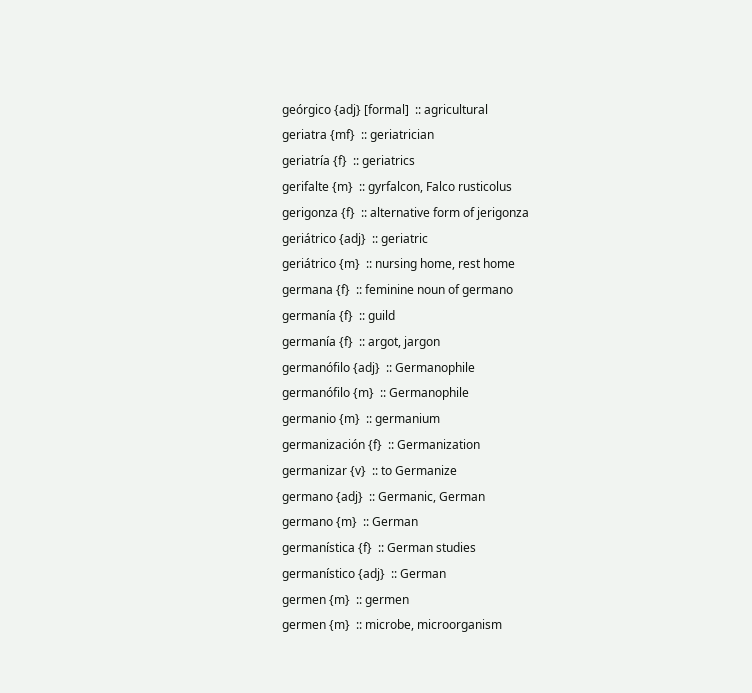geórgico {adj} [formal]  :: agricultural
geriatra {mf}  :: geriatrician
geriatría {f}  :: geriatrics
gerifalte {m}  :: gyrfalcon, Falco rusticolus
gerigonza {f}  :: alternative form of jerigonza
geriátrico {adj}  :: geriatric
geriátrico {m}  :: nursing home, rest home
germana {f}  :: feminine noun of germano
germanía {f}  :: guild
germanía {f}  :: argot, jargon
germanófilo {adj}  :: Germanophile
germanófilo {m}  :: Germanophile
germanio {m}  :: germanium
germanización {f}  :: Germanization
germanizar {v}  :: to Germanize
germano {adj}  :: Germanic, German
germano {m}  :: German
germanística {f}  :: German studies
germanístico {adj}  :: German
germen {m}  :: germen
germen {m}  :: microbe, microorganism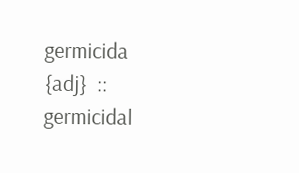germicida {adj}  :: germicidal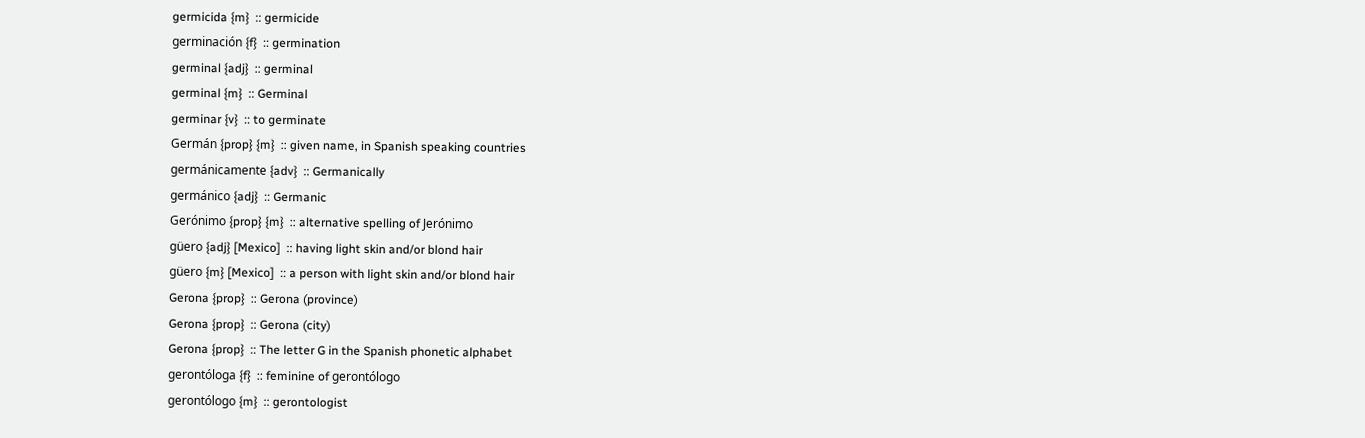germicida {m}  :: germicide
germinación {f}  :: germination
germinal {adj}  :: germinal
germinal {m}  :: Germinal
germinar {v}  :: to germinate
Germán {prop} {m}  :: given name, in Spanish speaking countries
germánicamente {adv}  :: Germanically
germánico {adj}  :: Germanic
Gerónimo {prop} {m}  :: alternative spelling of Jerónimo
güero {adj} [Mexico]  :: having light skin and/or blond hair
güero {m} [Mexico]  :: a person with light skin and/or blond hair
Gerona {prop}  :: Gerona (province)
Gerona {prop}  :: Gerona (city)
Gerona {prop}  :: The letter G in the Spanish phonetic alphabet
gerontóloga {f}  :: feminine of gerontólogo
gerontólogo {m}  :: gerontologist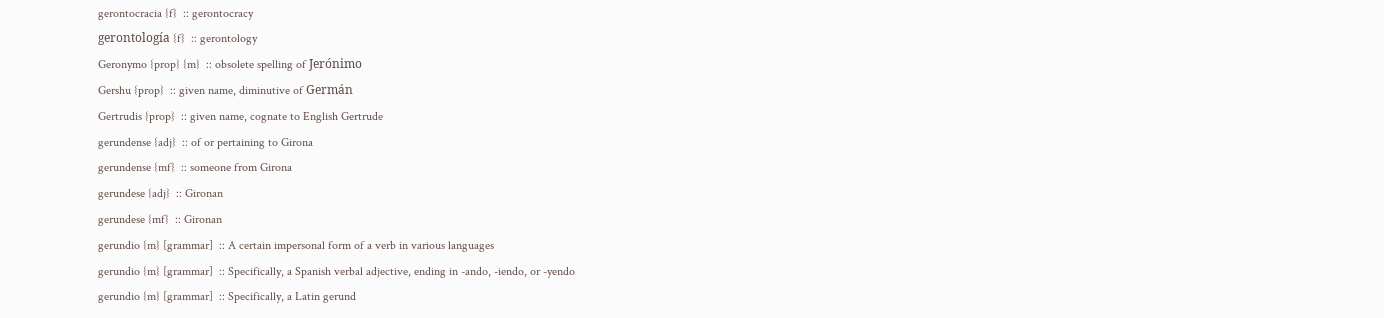gerontocracia {f}  :: gerontocracy
gerontología {f}  :: gerontology
Geronymo {prop} {m}  :: obsolete spelling of Jerónimo
Gershu {prop}  :: given name, diminutive of Germán
Gertrudis {prop}  :: given name, cognate to English Gertrude
gerundense {adj}  :: of or pertaining to Girona
gerundense {mf}  :: someone from Girona
gerundese {adj}  :: Gironan
gerundese {mf}  :: Gironan
gerundio {m} [grammar]  :: A certain impersonal form of a verb in various languages
gerundio {m} [grammar]  :: Specifically, a Spanish verbal adjective, ending in -ando, -iendo, or -yendo
gerundio {m} [grammar]  :: Specifically, a Latin gerund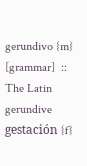gerundivo {m} [grammar]  :: The Latin gerundive
gestación {f}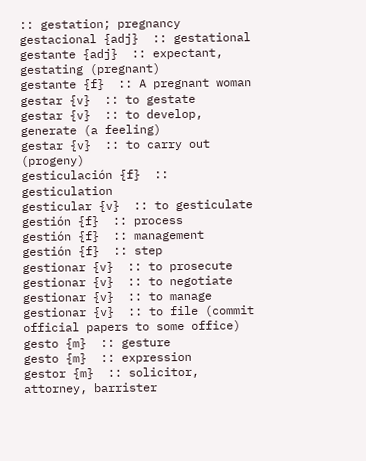:: gestation; pregnancy
gestacional {adj}  :: gestational
gestante {adj}  :: expectant, gestating (pregnant)
gestante {f}  :: A pregnant woman
gestar {v}  :: to gestate
gestar {v}  :: to develop, generate (a feeling)
gestar {v}  :: to carry out (progeny)
gesticulación {f}  :: gesticulation
gesticular {v}  :: to gesticulate
gestión {f}  :: process
gestión {f}  :: management
gestión {f}  :: step
gestionar {v}  :: to prosecute
gestionar {v}  :: to negotiate
gestionar {v}  :: to manage
gestionar {v}  :: to file (commit official papers to some office)
gesto {m}  :: gesture
gesto {m}  :: expression
gestor {m}  :: solicitor, attorney, barrister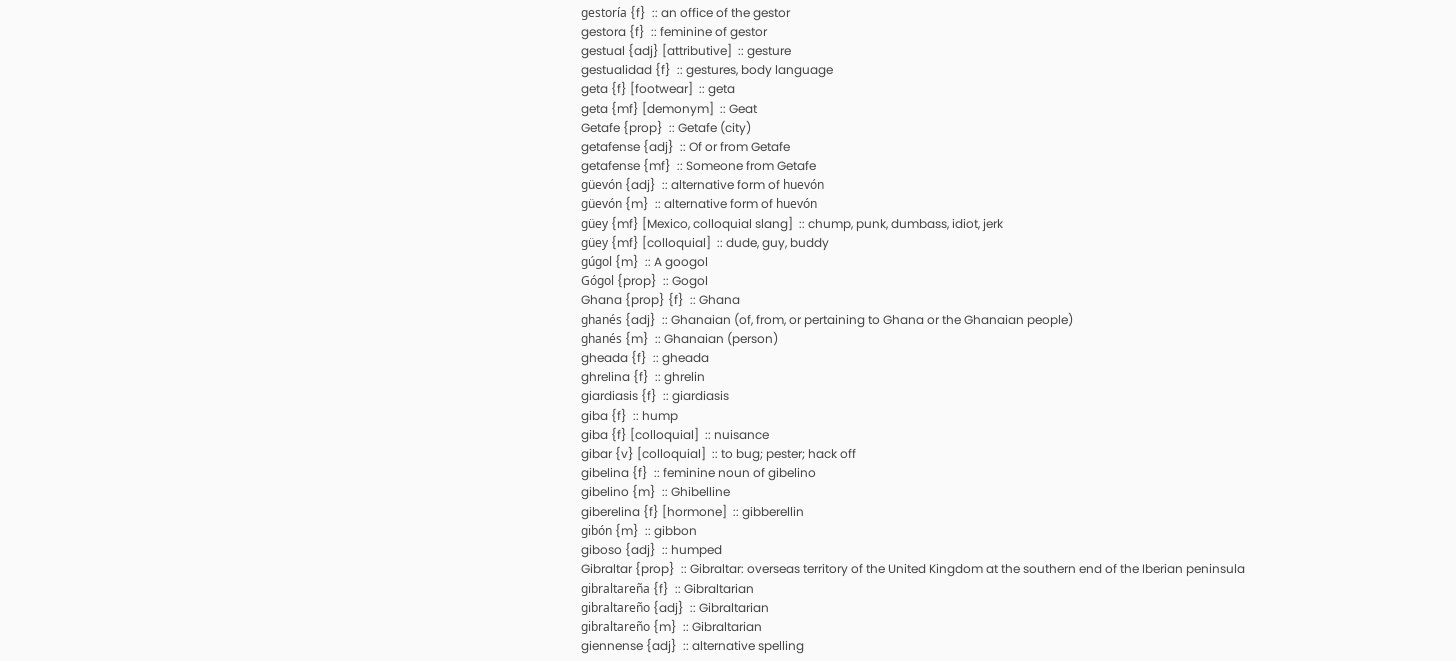gestoría {f}  :: an office of the gestor
gestora {f}  :: feminine of gestor
gestual {adj} [attributive]  :: gesture
gestualidad {f}  :: gestures, body language
geta {f} [footwear]  :: geta
geta {mf} [demonym]  :: Geat
Getafe {prop}  :: Getafe (city)
getafense {adj}  :: Of or from Getafe
getafense {mf}  :: Someone from Getafe
güevón {adj}  :: alternative form of huevón
güevón {m}  :: alternative form of huevón
güey {mf} [Mexico, colloquial slang]  :: chump, punk, dumbass, idiot, jerk
güey {mf} [colloquial]  :: dude, guy, buddy
gúgol {m}  :: A googol
Gógol {prop}  :: Gogol
Ghana {prop} {f}  :: Ghana
ghanés {adj}  :: Ghanaian (of, from, or pertaining to Ghana or the Ghanaian people)
ghanés {m}  :: Ghanaian (person)
gheada {f}  :: gheada
ghrelina {f}  :: ghrelin
giardiasis {f}  :: giardiasis
giba {f}  :: hump
giba {f} [colloquial]  :: nuisance
gibar {v} [colloquial]  :: to bug; pester; hack off
gibelina {f}  :: feminine noun of gibelino
gibelino {m}  :: Ghibelline
giberelina {f} [hormone]  :: gibberellin
gibón {m}  :: gibbon
giboso {adj}  :: humped
Gibraltar {prop}  :: Gibraltar: overseas territory of the United Kingdom at the southern end of the Iberian peninsula
gibraltareña {f}  :: Gibraltarian
gibraltareño {adj}  :: Gibraltarian
gibraltareño {m}  :: Gibraltarian
giennense {adj}  :: alternative spelling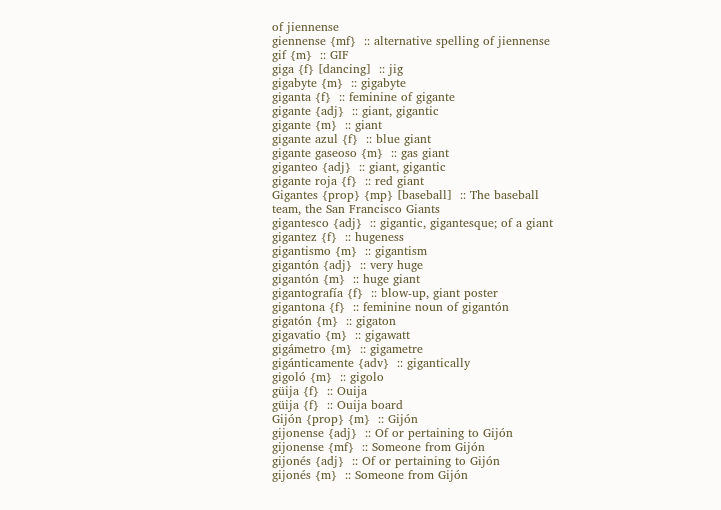of jiennense
giennense {mf}  :: alternative spelling of jiennense
gif {m}  :: GIF
giga {f} [dancing]  :: jig
gigabyte {m}  :: gigabyte
giganta {f}  :: feminine of gigante
gigante {adj}  :: giant, gigantic
gigante {m}  :: giant
gigante azul {f}  :: blue giant
gigante gaseoso {m}  :: gas giant
giganteo {adj}  :: giant, gigantic
gigante roja {f}  :: red giant
Gigantes {prop} {mp} [baseball]  :: The baseball team, the San Francisco Giants
gigantesco {adj}  :: gigantic, gigantesque; of a giant
gigantez {f}  :: hugeness
gigantismo {m}  :: gigantism
gigantón {adj}  :: very huge
gigantón {m}  :: huge giant
gigantografía {f}  :: blow-up, giant poster
gigantona {f}  :: feminine noun of gigantón
gigatón {m}  :: gigaton
gigavatio {m}  :: gigawatt
gigámetro {m}  :: gigametre
gigánticamente {adv}  :: gigantically
gigoló {m}  :: gigolo
güija {f}  :: Ouija
güija {f}  :: Ouija board
Gijón {prop} {m}  :: Gijón
gijonense {adj}  :: Of or pertaining to Gijón
gijonense {mf}  :: Someone from Gijón
gijonés {adj}  :: Of or pertaining to Gijón
gijonés {m}  :: Someone from Gijón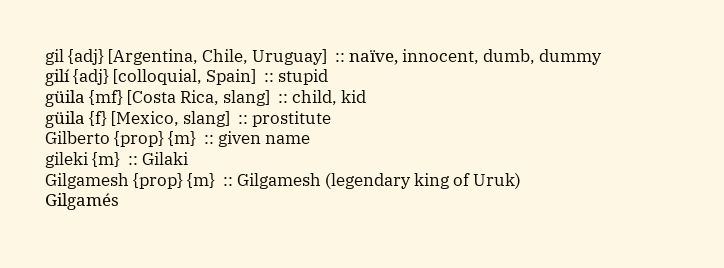gil {adj} [Argentina, Chile, Uruguay]  :: naïve, innocent, dumb, dummy
gilí {adj} [colloquial, Spain]  :: stupid
güila {mf} [Costa Rica, slang]  :: child, kid
güila {f} [Mexico, slang]  :: prostitute
Gilberto {prop} {m}  :: given name
gileki {m}  :: Gilaki
Gilgamesh {prop} {m}  :: Gilgamesh (legendary king of Uruk)
Gilgamés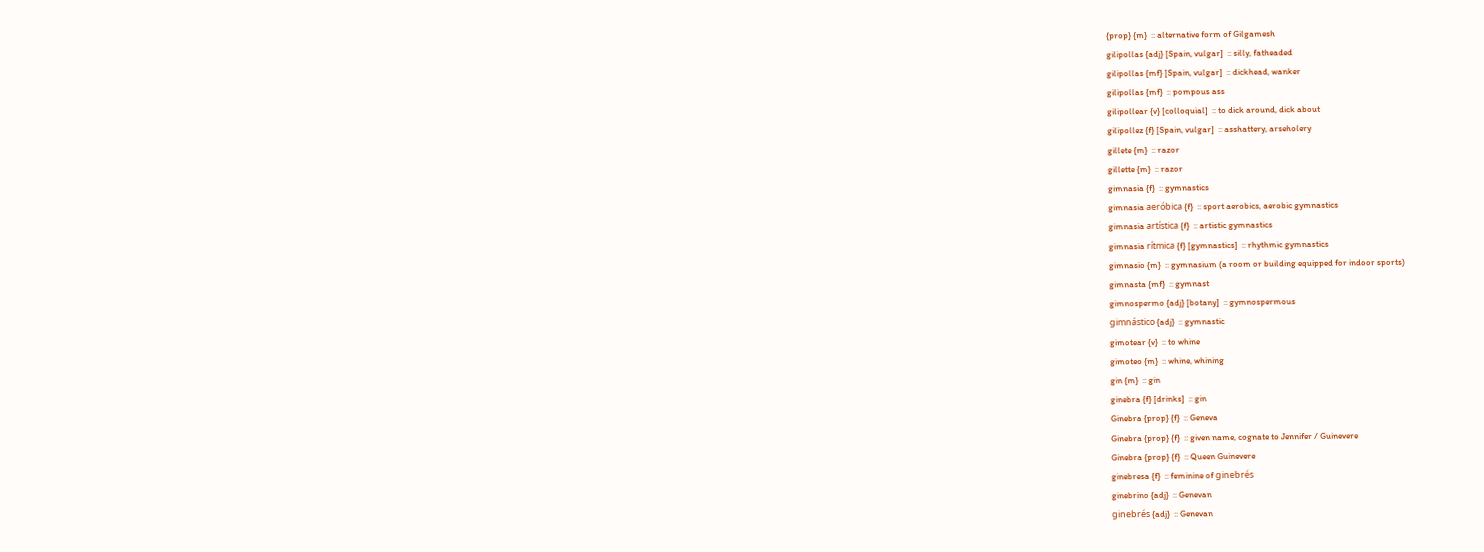{prop} {m}  :: alternative form of Gilgamesh
gilipollas {adj} [Spain, vulgar]  :: silly, fatheaded
gilipollas {mf} [Spain, vulgar]  :: dickhead, wanker
gilipollas {mf}  :: pompous ass
gilipollear {v} [colloquial]  :: to dick around, dick about
gilipollez {f} [Spain, vulgar]  :: asshattery, arseholery
gillete {m}  :: razor
gillette {m}  :: razor
gimnasia {f}  :: gymnastics
gimnasia aeróbica {f}  :: sport aerobics, aerobic gymnastics
gimnasia artística {f}  :: artistic gymnastics
gimnasia rítmica {f} [gymnastics]  :: rhythmic gymnastics
gimnasio {m}  :: gymnasium (a room or building equipped for indoor sports)
gimnasta {mf}  :: gymnast
gimnospermo {adj} [botany]  :: gymnospermous
gimnástico {adj}  :: gymnastic
gimotear {v}  :: to whine
gimoteo {m}  :: whine, whining
gin {m}  :: gin
ginebra {f} [drinks]  :: gin
Ginebra {prop} {f}  :: Geneva
Ginebra {prop} {f}  :: given name, cognate to Jennifer / Guinevere
Ginebra {prop} {f}  :: Queen Guinevere
ginebresa {f}  :: feminine of ginebrés
ginebrino {adj}  :: Genevan
ginebrés {adj}  :: Genevan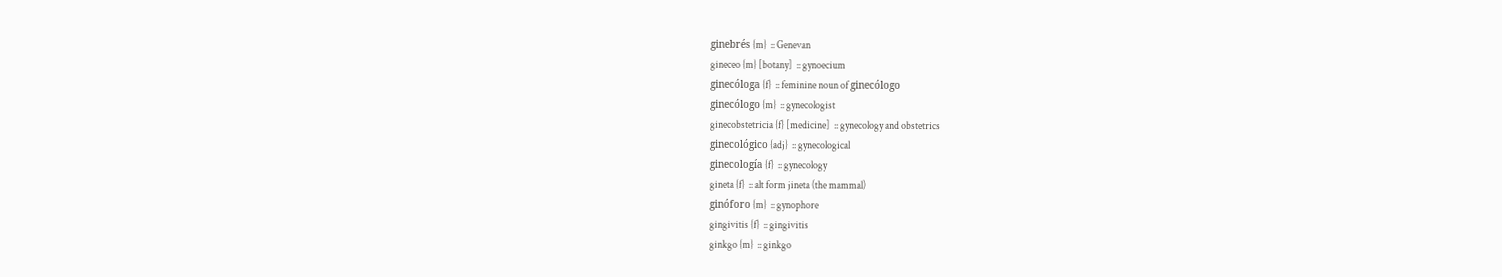ginebrés {m}  :: Genevan
gineceo {m} [botany]  :: gynoecium
ginecóloga {f}  :: feminine noun of ginecólogo
ginecólogo {m}  :: gynecologist
ginecobstetricia {f} [medicine]  :: gynecology and obstetrics
ginecológico {adj}  :: gynecological
ginecología {f}  :: gynecology
gineta {f}  :: alt form jineta (the mammal)
ginóforo {m}  :: gynophore
gingivitis {f}  :: gingivitis
ginkgo {m}  :: ginkgo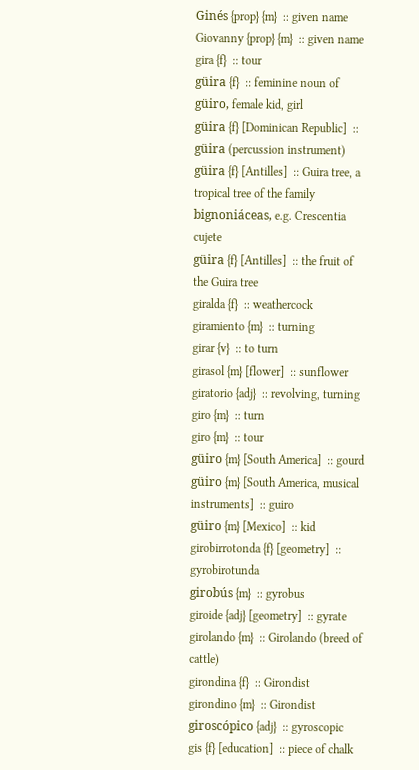Ginés {prop} {m}  :: given name
Giovanny {prop} {m}  :: given name
gira {f}  :: tour
güira {f}  :: feminine noun of güiro, female kid, girl
güira {f} [Dominican Republic]  :: güira (percussion instrument)
güira {f} [Antilles]  :: Guira tree, a tropical tree of the family bignoniáceas, e.g. Crescentia cujete
güira {f} [Antilles]  :: the fruit of the Guira tree
giralda {f}  :: weathercock
giramiento {m}  :: turning
girar {v}  :: to turn
girasol {m} [flower]  :: sunflower
giratorio {adj}  :: revolving, turning
giro {m}  :: turn
giro {m}  :: tour
güiro {m} [South America]  :: gourd
güiro {m} [South America, musical instruments]  :: guiro
güiro {m} [Mexico]  :: kid
girobirrotonda {f} [geometry]  :: gyrobirotunda
girobús {m}  :: gyrobus
giroide {adj} [geometry]  :: gyrate
girolando {m}  :: Girolando (breed of cattle)
girondina {f}  :: Girondist
girondino {m}  :: Girondist
giroscópico {adj}  :: gyroscopic
gis {f} [education]  :: piece of chalk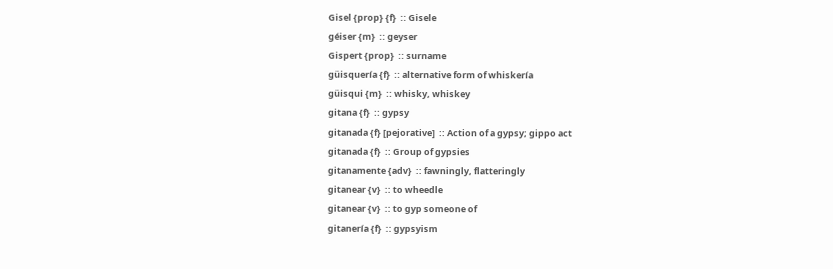Gisel {prop} {f}  :: Gisele
géiser {m}  :: geyser
Gispert {prop}  :: surname
güisquería {f}  :: alternative form of whiskería
güisqui {m}  :: whisky, whiskey
gitana {f}  :: gypsy
gitanada {f} [pejorative]  :: Action of a gypsy; gippo act
gitanada {f}  :: Group of gypsies
gitanamente {adv}  :: fawningly, flatteringly
gitanear {v}  :: to wheedle
gitanear {v}  :: to gyp someone of
gitanería {f}  :: gypsyism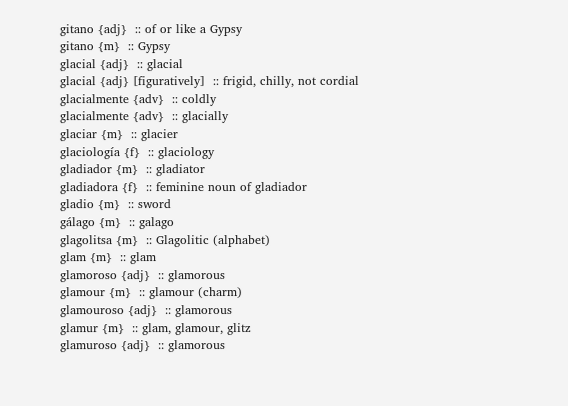gitano {adj}  :: of or like a Gypsy
gitano {m}  :: Gypsy
glacial {adj}  :: glacial
glacial {adj} [figuratively]  :: frigid, chilly, not cordial
glacialmente {adv}  :: coldly
glacialmente {adv}  :: glacially
glaciar {m}  :: glacier
glaciología {f}  :: glaciology
gladiador {m}  :: gladiator
gladiadora {f}  :: feminine noun of gladiador
gladio {m}  :: sword
gálago {m}  :: galago
glagolitsa {m}  :: Glagolitic (alphabet)
glam {m}  :: glam
glamoroso {adj}  :: glamorous
glamour {m}  :: glamour (charm)
glamouroso {adj}  :: glamorous
glamur {m}  :: glam, glamour, glitz
glamuroso {adj}  :: glamorous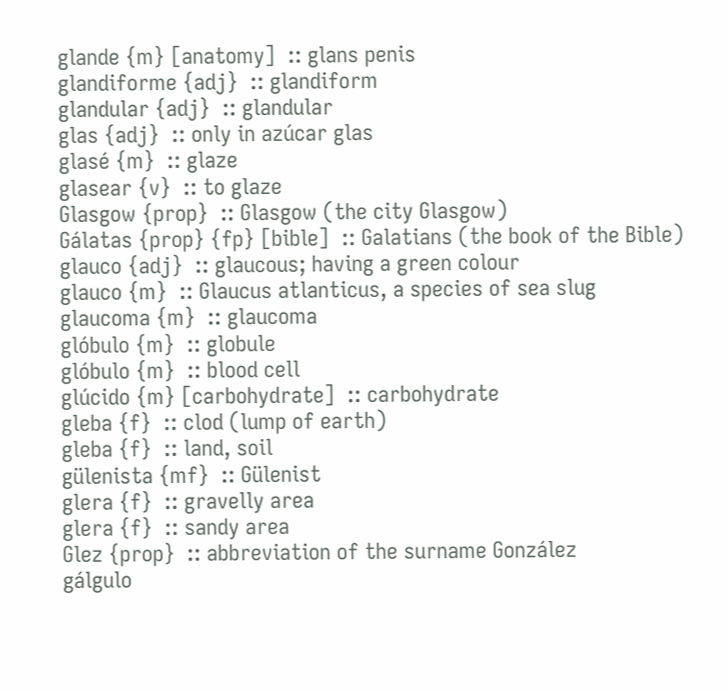glande {m} [anatomy]  :: glans penis
glandiforme {adj}  :: glandiform
glandular {adj}  :: glandular
glas {adj}  :: only in azúcar glas
glasé {m}  :: glaze
glasear {v}  :: to glaze
Glasgow {prop}  :: Glasgow (the city Glasgow)
Gálatas {prop} {fp} [bible]  :: Galatians (the book of the Bible)
glauco {adj}  :: glaucous; having a green colour
glauco {m}  :: Glaucus atlanticus, a species of sea slug
glaucoma {m}  :: glaucoma
glóbulo {m}  :: globule
glóbulo {m}  :: blood cell
glúcido {m} [carbohydrate]  :: carbohydrate
gleba {f}  :: clod (lump of earth)
gleba {f}  :: land, soil
gülenista {mf}  :: Gülenist
glera {f}  :: gravelly area
glera {f}  :: sandy area
Glez {prop}  :: abbreviation of the surname González
gálgulo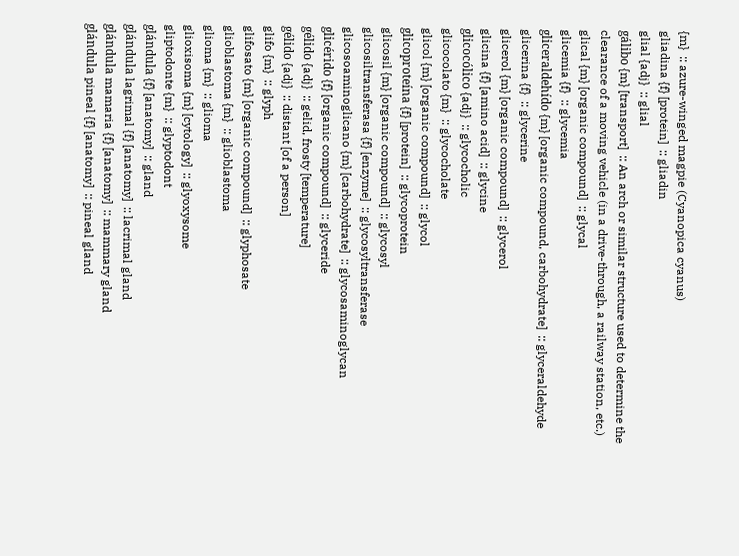{m}  :: azure-winged magpie (Cyanopica cyanus)
gliadina {f} [protein]  :: gliadin
glial {adj}  :: glial
gálibo {m} [transport]  :: An arch or similar structure used to determine the clearance of a moving vehicle (in a drive-through, a railway station, etc.)
glical {m} [organic compound]  :: glycal
glicemia {f}  :: glycemia
gliceraldehído {m} [organic compound, carbohydrate]  :: glyceraldehyde
glicerina {f}  :: glycerine
glicerol {m} [organic compound]  :: glycerol
glicina {f} [amino acid]  :: glycine
glicocólico {adj}  :: glycocholic
glicocolato {m}  :: glycocholate
glicol {m} [organic compound]  :: glycol
glicoproteína {f} [protein]  :: glycoprotein
glicosil {m} [organic compound]  :: glycosyl
glicosiltransferasa {f} [enzyme]  :: glycosyltransferase
glicosoaminoglicano {m} [carbohydrate]  :: glycosaminoglycan
glicérido {f} [organic compound]  :: glyceride
gélido {adj}  :: gelid, frosty [temperature]
gélido {adj}  :: distant [of a person]
glifo {m}  :: glyph
glifosato {m} [organic compound]  :: glyphosate
glioblastoma {m}  :: glioblastoma
glioma {m}  :: glioma
glioxisoma {m} [cytology]  :: glyoxysome
gliptodonte {m}  :: glyptodont
glándula {f} [anatomy]  :: gland
glándula lagrimal {f} [anatomy]  :: lacrimal gland
glándula mamaria {f} [anatomy]  :: mammary gland
glándula pineal {f} [anatomy]  :: pineal gland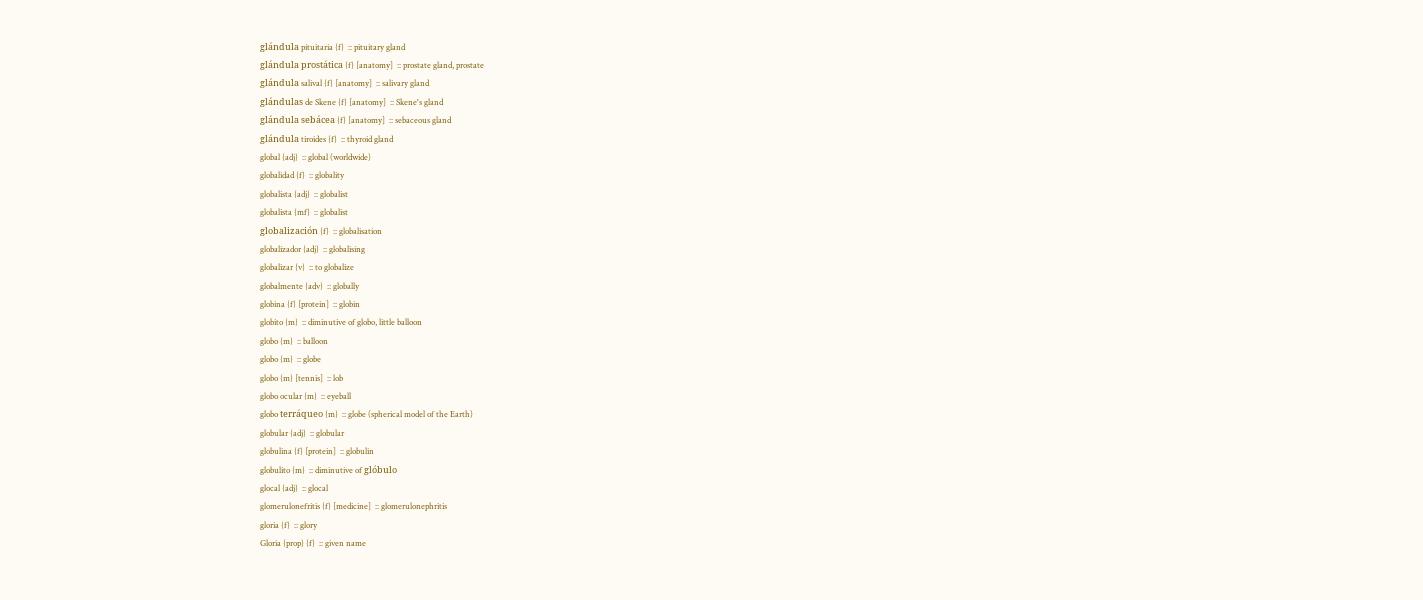glándula pituitaria {f}  :: pituitary gland
glándula prostática {f} [anatomy]  :: prostate gland, prostate
glándula salival {f} [anatomy]  :: salivary gland
glándulas de Skene {f} [anatomy]  :: Skene's gland
glándula sebácea {f} [anatomy]  :: sebaceous gland
glándula tiroides {f}  :: thyroid gland
global {adj}  :: global (worldwide)
globalidad {f}  :: globality
globalista {adj}  :: globalist
globalista {mf}  :: globalist
globalización {f}  :: globalisation
globalizador {adj}  :: globalising
globalizar {v}  :: to globalize
globalmente {adv}  :: globally
globina {f} [protein]  :: globin
globito {m}  :: diminutive of globo, little balloon
globo {m}  :: balloon
globo {m}  :: globe
globo {m} [tennis]  :: lob
globo ocular {m}  :: eyeball
globo terráqueo {m}  :: globe (spherical model of the Earth)
globular {adj}  :: globular
globulina {f} [protein]  :: globulin
globulito {m}  :: diminutive of glóbulo
glocal {adj}  :: glocal
glomerulonefritis {f} [medicine]  :: glomerulonephritis
gloria {f}  :: glory
Gloria {prop} {f}  :: given name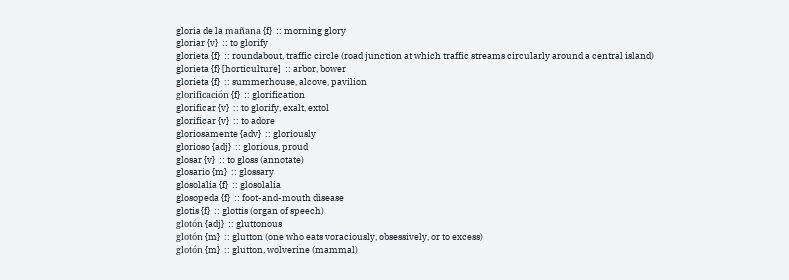gloria de la mañana {f}  :: morning glory
gloriar {v}  :: to glorify
glorieta {f}  :: roundabout, traffic circle (road junction at which traffic streams circularly around a central island)
glorieta {f} [horticulture]  :: arbor, bower
glorieta {f}  :: summerhouse, alcove, pavilion
glorificación {f}  :: glorification
glorificar {v}  :: to glorify, exalt, extol
glorificar {v}  :: to adore
gloriosamente {adv}  :: gloriously
glorioso {adj}  :: glorious, proud
glosar {v}  :: to gloss (annotate)
glosario {m}  :: glossary
glosolalia {f}  :: glosolalia
glosopeda {f}  :: foot-and-mouth disease
glotis {f}  :: glottis (organ of speech)
glotón {adj}  :: gluttonous
glotón {m}  :: glutton (one who eats voraciously, obsessively, or to excess)
glotón {m}  :: glutton, wolverine (mammal)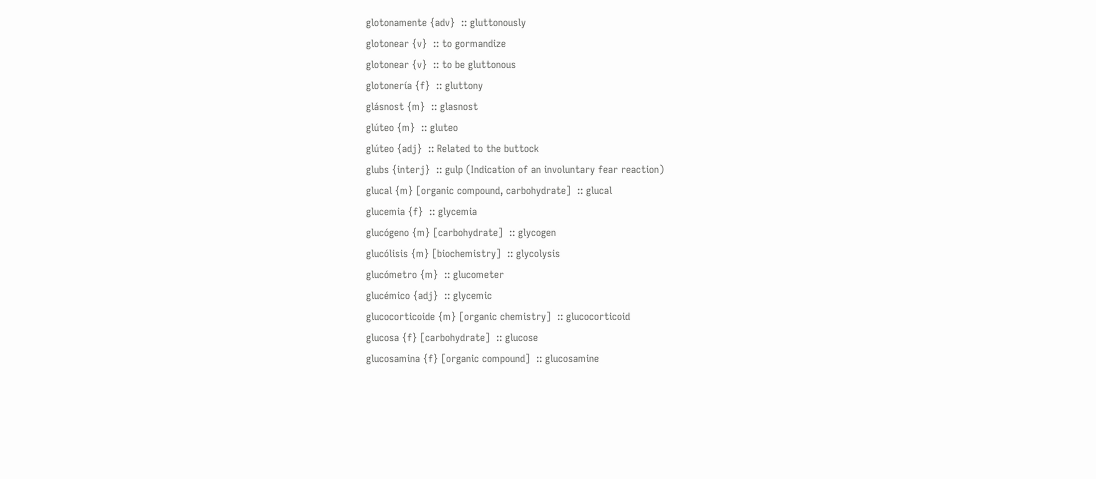glotonamente {adv}  :: gluttonously
glotonear {v}  :: to gormandize
glotonear {v}  :: to be gluttonous
glotonería {f}  :: gluttony
glásnost {m}  :: glasnost
glúteo {m}  :: gluteo
glúteo {adj}  :: Related to the buttock
glubs {interj}  :: gulp (Indication of an involuntary fear reaction)
glucal {m} [organic compound, carbohydrate]  :: glucal
glucemia {f}  :: glycemia
glucógeno {m} [carbohydrate]  :: glycogen
glucólisis {m} [biochemistry]  :: glycolysis
glucómetro {m}  :: glucometer
glucémico {adj}  :: glycemic
glucocorticoide {m} [organic chemistry]  :: glucocorticoid
glucosa {f} [carbohydrate]  :: glucose
glucosamina {f} [organic compound]  :: glucosamine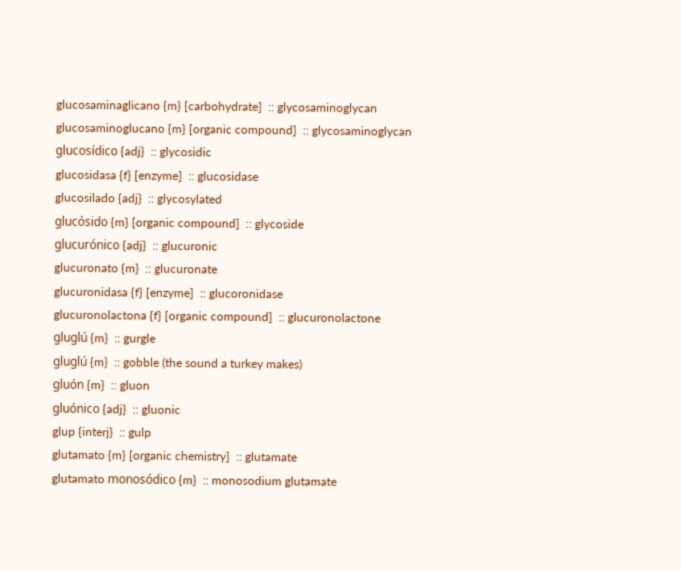glucosaminaglicano {m} [carbohydrate]  :: glycosaminoglycan
glucosaminoglucano {m} [organic compound]  :: glycosaminoglycan
glucosídico {adj}  :: glycosidic
glucosidasa {f} [enzyme]  :: glucosidase
glucosilado {adj}  :: glycosylated
glucósido {m} [organic compound]  :: glycoside
glucurónico {adj}  :: glucuronic
glucuronato {m}  :: glucuronate
glucuronidasa {f} [enzyme]  :: glucoronidase
glucuronolactona {f} [organic compound]  :: glucuronolactone
gluglú {m}  :: gurgle
gluglú {m}  :: gobble (the sound a turkey makes)
gluón {m}  :: gluon
gluónico {adj}  :: gluonic
glup {interj}  :: gulp
glutamato {m} [organic chemistry]  :: glutamate
glutamato monosódico {m}  :: monosodium glutamate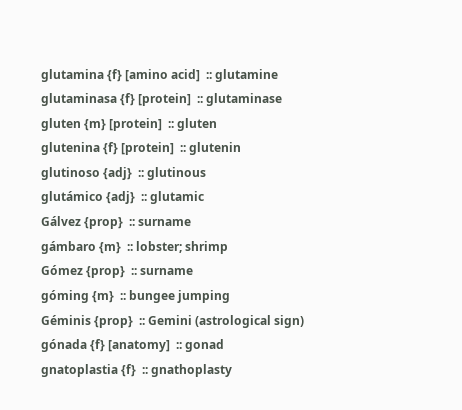glutamina {f} [amino acid]  :: glutamine
glutaminasa {f} [protein]  :: glutaminase
gluten {m} [protein]  :: gluten
glutenina {f} [protein]  :: glutenin
glutinoso {adj}  :: glutinous
glutámico {adj}  :: glutamic
Gálvez {prop}  :: surname
gámbaro {m}  :: lobster; shrimp
Gómez {prop}  :: surname
góming {m}  :: bungee jumping
Géminis {prop}  :: Gemini (astrological sign)
gónada {f} [anatomy]  :: gonad
gnatoplastia {f}  :: gnathoplasty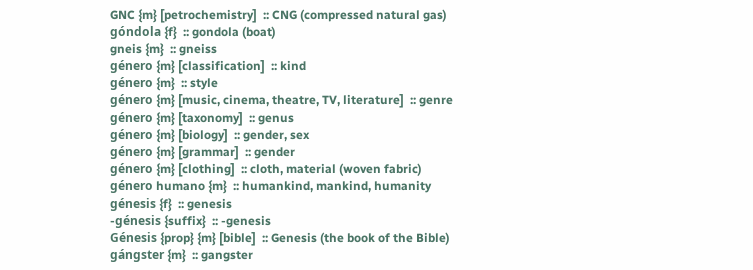GNC {m} [petrochemistry]  :: CNG (compressed natural gas)
góndola {f}  :: gondola (boat)
gneis {m}  :: gneiss
género {m} [classification]  :: kind
género {m}  :: style
género {m} [music, cinema, theatre, TV, literature]  :: genre
género {m} [taxonomy]  :: genus
género {m} [biology]  :: gender, sex
género {m} [grammar]  :: gender
género {m} [clothing]  :: cloth, material (woven fabric)
género humano {m}  :: humankind, mankind, humanity
génesis {f}  :: genesis
-génesis {suffix}  :: -genesis
Génesis {prop} {m} [bible]  :: Genesis (the book of the Bible)
gángster {m}  :: gangster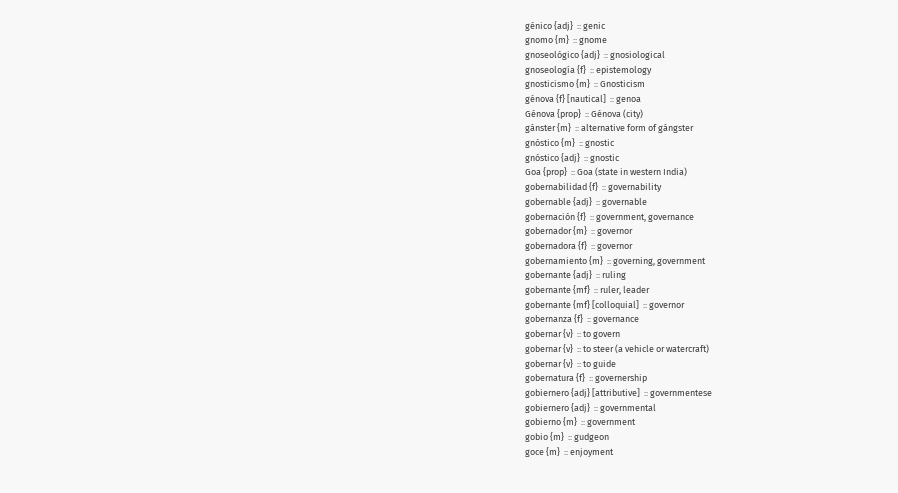génico {adj}  :: genic
gnomo {m}  :: gnome
gnoseológico {adj}  :: gnosiological
gnoseología {f}  :: epistemology
gnosticismo {m}  :: Gnosticism
génova {f} [nautical]  :: genoa
Génova {prop}  :: Génova (city)
gánster {m}  :: alternative form of gángster
gnóstico {m}  :: gnostic
gnóstico {adj}  :: gnostic
Goa {prop}  :: Goa (state in western India)
gobernabilidad {f}  :: governability
gobernable {adj}  :: governable
gobernación {f}  :: government, governance
gobernador {m}  :: governor
gobernadora {f}  :: governor
gobernamiento {m}  :: governing, government
gobernante {adj}  :: ruling
gobernante {mf}  :: ruler, leader
gobernante {mf} [colloquial]  :: governor
gobernanza {f}  :: governance
gobernar {v}  :: to govern
gobernar {v}  :: to steer (a vehicle or watercraft)
gobernar {v}  :: to guide
gobernatura {f}  :: governership
gobiernero {adj} [attributive]  :: governmentese
gobiernero {adj}  :: governmental
gobierno {m}  :: government
gobio {m}  :: gudgeon
goce {m}  :: enjoyment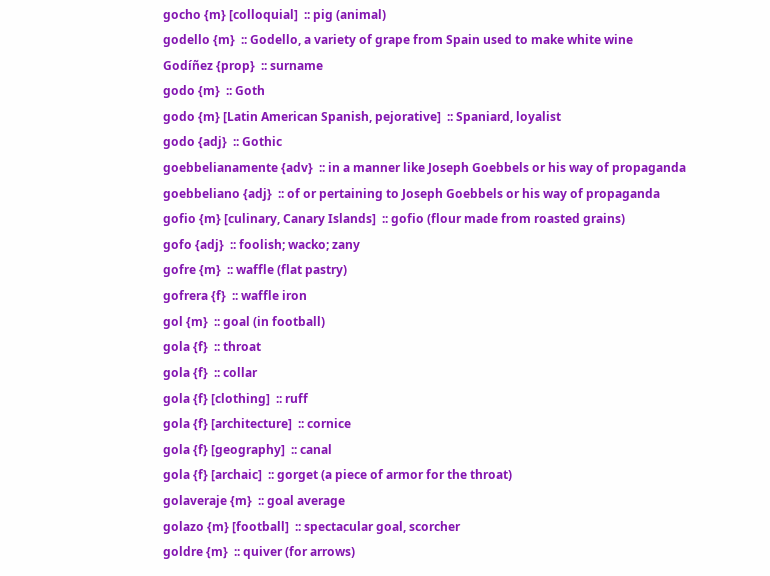gocho {m} [colloquial]  :: pig (animal)
godello {m}  :: Godello, a variety of grape from Spain used to make white wine
Godíñez {prop}  :: surname
godo {m}  :: Goth
godo {m} [Latin American Spanish, pejorative]  :: Spaniard, loyalist
godo {adj}  :: Gothic
goebbelianamente {adv}  :: in a manner like Joseph Goebbels or his way of propaganda
goebbeliano {adj}  :: of or pertaining to Joseph Goebbels or his way of propaganda
gofio {m} [culinary, Canary Islands]  :: gofio (flour made from roasted grains)
gofo {adj}  :: foolish; wacko; zany
gofre {m}  :: waffle (flat pastry)
gofrera {f}  :: waffle iron
gol {m}  :: goal (in football)
gola {f}  :: throat
gola {f}  :: collar
gola {f} [clothing]  :: ruff
gola {f} [architecture]  :: cornice
gola {f} [geography]  :: canal
gola {f} [archaic]  :: gorget (a piece of armor for the throat)
golaveraje {m}  :: goal average
golazo {m} [football]  :: spectacular goal, scorcher
goldre {m}  :: quiver (for arrows)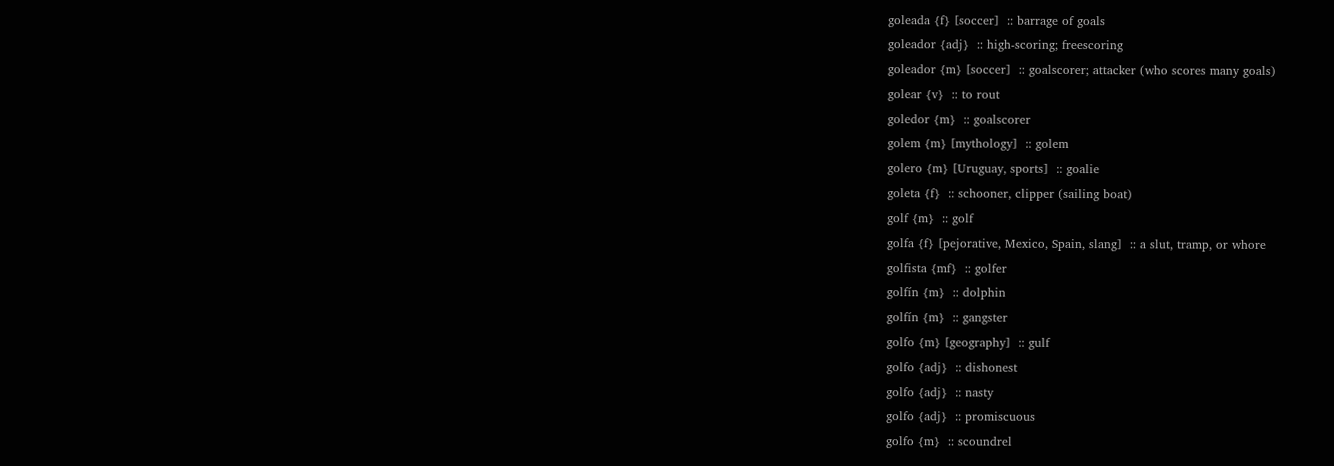goleada {f} [soccer]  :: barrage of goals
goleador {adj}  :: high-scoring; freescoring
goleador {m} [soccer]  :: goalscorer; attacker (who scores many goals)
golear {v}  :: to rout
goledor {m}  :: goalscorer
golem {m} [mythology]  :: golem
golero {m} [Uruguay, sports]  :: goalie
goleta {f}  :: schooner, clipper (sailing boat)
golf {m}  :: golf
golfa {f} [pejorative, Mexico, Spain, slang]  :: a slut, tramp, or whore
golfista {mf}  :: golfer
golfín {m}  :: dolphin
golfín {m}  :: gangster
golfo {m} [geography]  :: gulf
golfo {adj}  :: dishonest
golfo {adj}  :: nasty
golfo {adj}  :: promiscuous
golfo {m}  :: scoundrel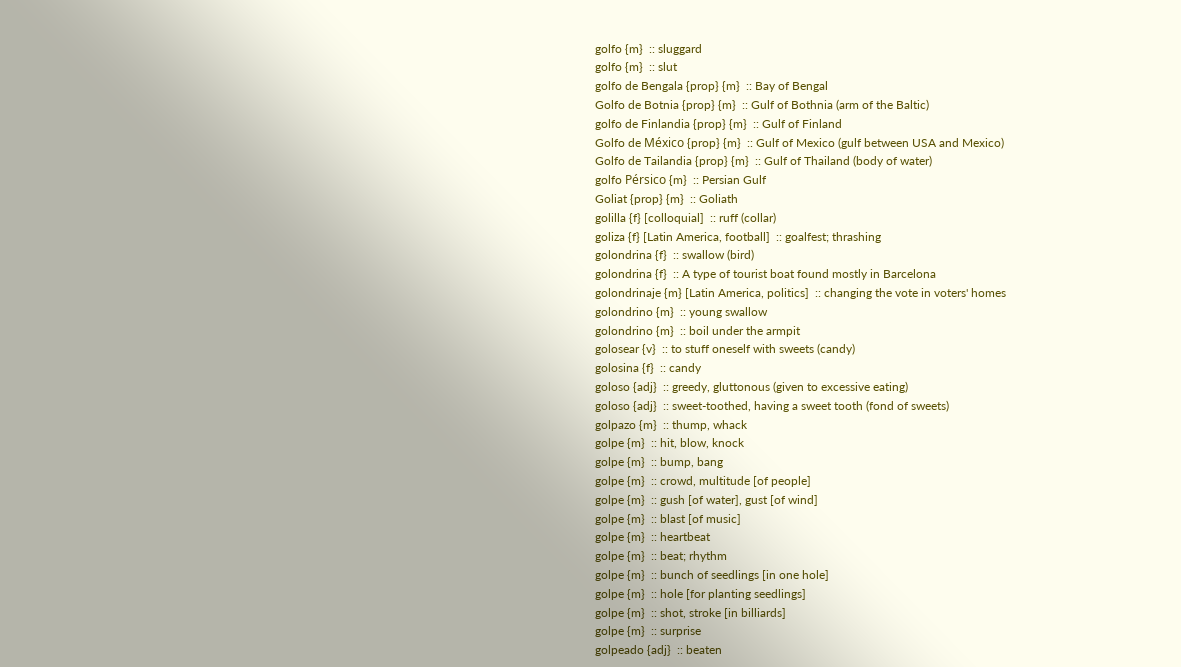golfo {m}  :: sluggard
golfo {m}  :: slut
golfo de Bengala {prop} {m}  :: Bay of Bengal
Golfo de Botnia {prop} {m}  :: Gulf of Bothnia (arm of the Baltic)
golfo de Finlandia {prop} {m}  :: Gulf of Finland
Golfo de México {prop} {m}  :: Gulf of Mexico (gulf between USA and Mexico)
Golfo de Tailandia {prop} {m}  :: Gulf of Thailand (body of water)
golfo Pérsico {m}  :: Persian Gulf
Goliat {prop} {m}  :: Goliath
golilla {f} [colloquial]  :: ruff (collar)
goliza {f} [Latin America, football]  :: goalfest; thrashing
golondrina {f}  :: swallow (bird)
golondrina {f}  :: A type of tourist boat found mostly in Barcelona
golondrinaje {m} [Latin America, politics]  :: changing the vote in voters' homes
golondrino {m}  :: young swallow
golondrino {m}  :: boil under the armpit
golosear {v}  :: to stuff oneself with sweets (candy)
golosina {f}  :: candy
goloso {adj}  :: greedy, gluttonous (given to excessive eating)
goloso {adj}  :: sweet-toothed, having a sweet tooth (fond of sweets)
golpazo {m}  :: thump, whack
golpe {m}  :: hit, blow, knock
golpe {m}  :: bump, bang
golpe {m}  :: crowd, multitude [of people]
golpe {m}  :: gush [of water], gust [of wind]
golpe {m}  :: blast [of music]
golpe {m}  :: heartbeat
golpe {m}  :: beat; rhythm
golpe {m}  :: bunch of seedlings [in one hole]
golpe {m}  :: hole [for planting seedlings]
golpe {m}  :: shot, stroke [in billiards]
golpe {m}  :: surprise
golpeado {adj}  :: beaten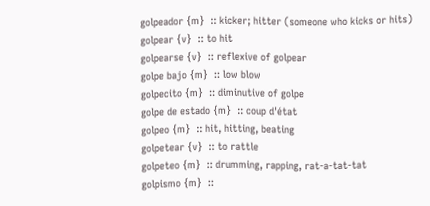golpeador {m}  :: kicker; hitter (someone who kicks or hits)
golpear {v}  :: to hit
golpearse {v}  :: reflexive of golpear
golpe bajo {m}  :: low blow
golpecito {m}  :: diminutive of golpe
golpe de estado {m}  :: coup d'état
golpeo {m}  :: hit, hitting, beating
golpetear {v}  :: to rattle
golpeteo {m}  :: drumming, rapping, rat-a-tat-tat
golpismo {m}  ::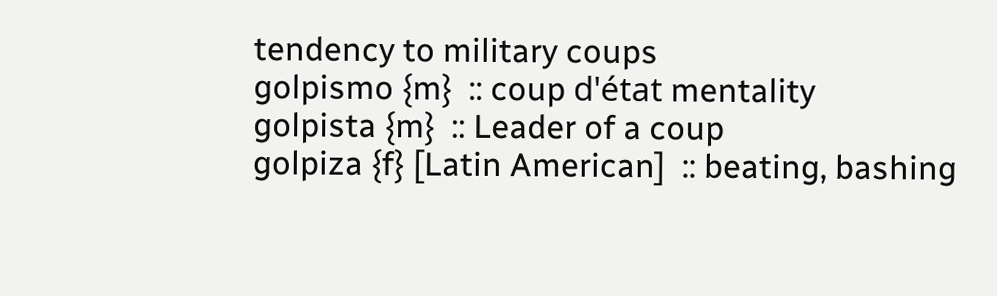tendency to military coups
golpismo {m}  :: coup d'état mentality
golpista {m}  :: Leader of a coup
golpiza {f} [Latin American]  :: beating, bashing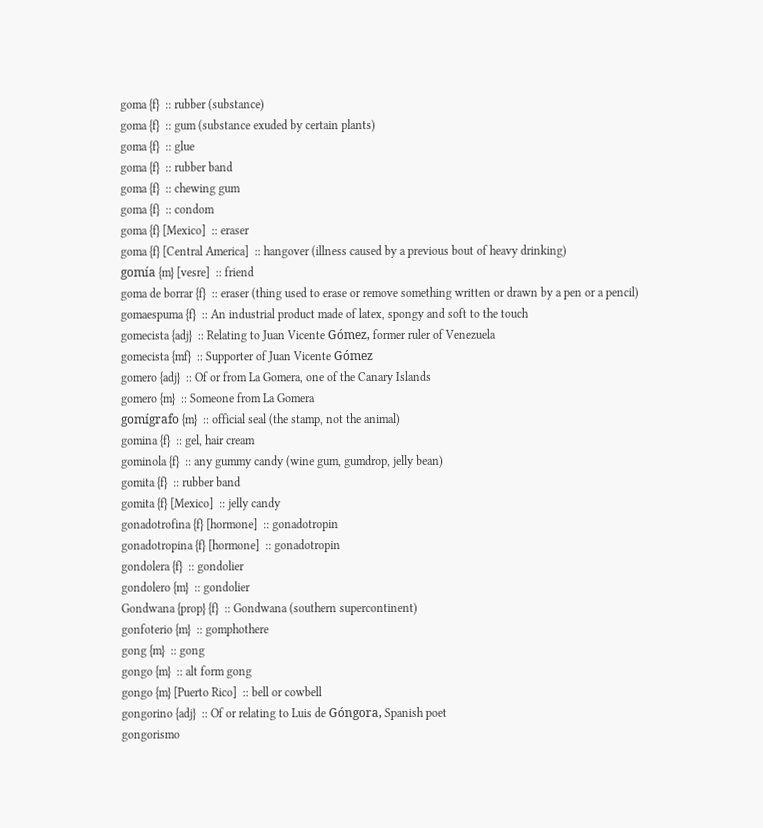goma {f}  :: rubber (substance)
goma {f}  :: gum (substance exuded by certain plants)
goma {f}  :: glue
goma {f}  :: rubber band
goma {f}  :: chewing gum
goma {f}  :: condom
goma {f} [Mexico]  :: eraser
goma {f} [Central America]  :: hangover (illness caused by a previous bout of heavy drinking)
gomía {m} [vesre]  :: friend
goma de borrar {f}  :: eraser (thing used to erase or remove something written or drawn by a pen or a pencil)
gomaespuma {f}  :: An industrial product made of latex, spongy and soft to the touch
gomecista {adj}  :: Relating to Juan Vicente Gómez, former ruler of Venezuela
gomecista {mf}  :: Supporter of Juan Vicente Gómez
gomero {adj}  :: Of or from La Gomera, one of the Canary Islands
gomero {m}  :: Someone from La Gomera
gomígrafo {m}  :: official seal (the stamp, not the animal)
gomina {f}  :: gel, hair cream
gominola {f}  :: any gummy candy (wine gum, gumdrop, jelly bean)
gomita {f}  :: rubber band
gomita {f} [Mexico]  :: jelly candy
gonadotrofina {f} [hormone]  :: gonadotropin
gonadotropina {f} [hormone]  :: gonadotropin
gondolera {f}  :: gondolier
gondolero {m}  :: gondolier
Gondwana {prop} {f}  :: Gondwana (southern supercontinent)
gonfoterio {m}  :: gomphothere
gong {m}  :: gong
gongo {m}  :: alt form gong
gongo {m} [Puerto Rico]  :: bell or cowbell
gongorino {adj}  :: Of or relating to Luis de Góngora, Spanish poet
gongorismo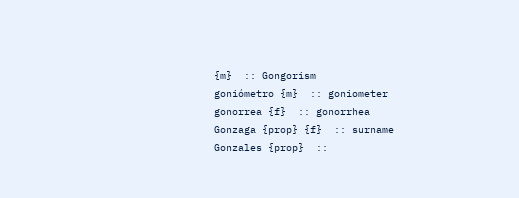{m}  :: Gongorism
goniómetro {m}  :: goniometer
gonorrea {f}  :: gonorrhea
Gonzaga {prop} {f}  :: surname
Gonzales {prop}  ::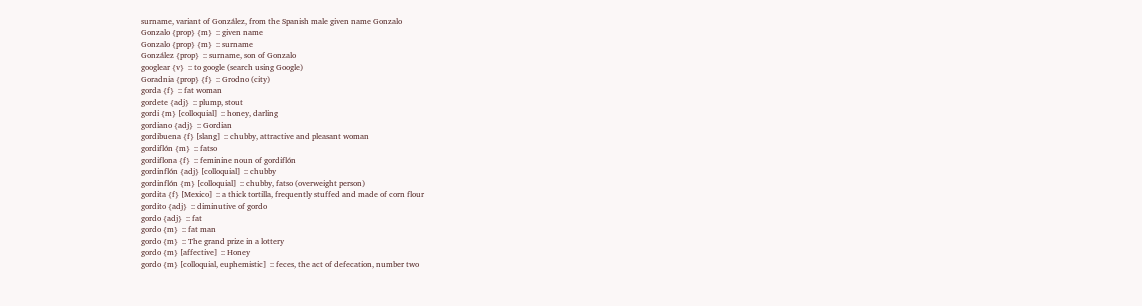surname, variant of González, from the Spanish male given name Gonzalo
Gonzalo {prop} {m}  :: given name
Gonzalo {prop} {m}  :: surname
González {prop}  :: surname, son of Gonzalo
googlear {v}  :: to google (search using Google)
Goradnia {prop} {f}  :: Grodno (city)
gorda {f}  :: fat woman
gordete {adj}  :: plump, stout
gordi {m} [colloquial]  :: honey, darling
gordiano {adj}  :: Gordian
gordibuena {f} [slang]  :: chubby, attractive and pleasant woman
gordiflón {m}  :: fatso
gordiflona {f}  :: feminine noun of gordiflón
gordinflón {adj} [colloquial]  :: chubby
gordinflón {m} [colloquial]  :: chubby, fatso (overweight person)
gordita {f} [Mexico]  :: a thick tortilla, frequently stuffed and made of corn flour
gordito {adj}  :: diminutive of gordo
gordo {adj}  :: fat
gordo {m}  :: fat man
gordo {m}  :: The grand prize in a lottery
gordo {m} [affective]  :: Honey
gordo {m} [colloquial, euphemistic]  :: feces, the act of defecation, number two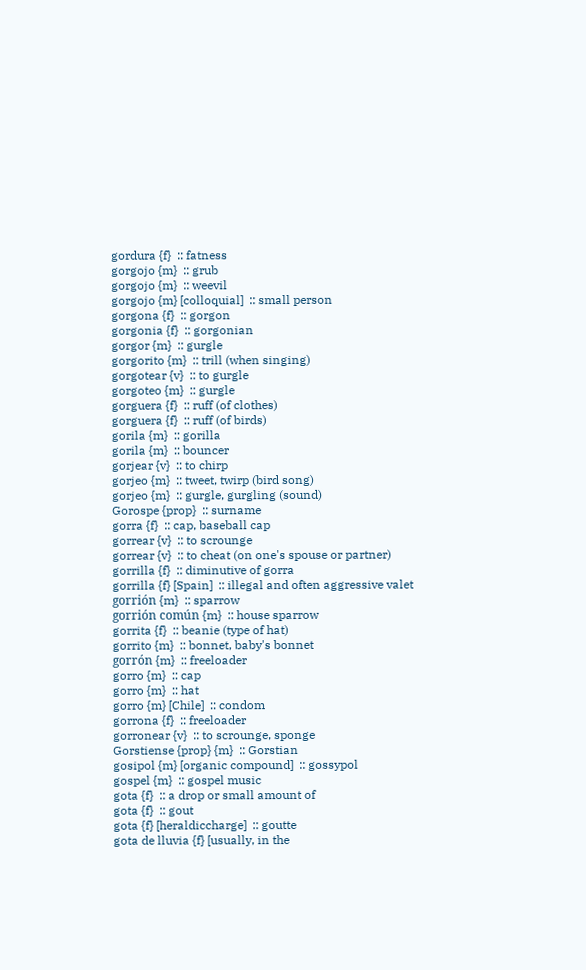gordura {f}  :: fatness
gorgojo {m}  :: grub
gorgojo {m}  :: weevil
gorgojo {m} [colloquial]  :: small person
gorgona {f}  :: gorgon
gorgonia {f}  :: gorgonian
gorgor {m}  :: gurgle
gorgorito {m}  :: trill (when singing)
gorgotear {v}  :: to gurgle
gorgoteo {m}  :: gurgle
gorguera {f}  :: ruff (of clothes)
gorguera {f}  :: ruff (of birds)
gorila {m}  :: gorilla
gorila {m}  :: bouncer
gorjear {v}  :: to chirp
gorjeo {m}  :: tweet, twirp (bird song)
gorjeo {m}  :: gurgle, gurgling (sound)
Gorospe {prop}  :: surname
gorra {f}  :: cap, baseball cap
gorrear {v}  :: to scrounge
gorrear {v}  :: to cheat (on one's spouse or partner)
gorrilla {f}  :: diminutive of gorra
gorrilla {f} [Spain]  :: illegal and often aggressive valet
gorrión {m}  :: sparrow
gorrión común {m}  :: house sparrow
gorrita {f}  :: beanie (type of hat)
gorrito {m}  :: bonnet, baby's bonnet
gorrón {m}  :: freeloader
gorro {m}  :: cap
gorro {m}  :: hat
gorro {m} [Chile]  :: condom
gorrona {f}  :: freeloader
gorronear {v}  :: to scrounge, sponge
Gorstiense {prop} {m}  :: Gorstian
gosipol {m} [organic compound]  :: gossypol
gospel {m}  :: gospel music
gota {f}  :: a drop or small amount of
gota {f}  :: gout
gota {f} [heraldiccharge]  :: goutte
gota de lluvia {f} [usually, in the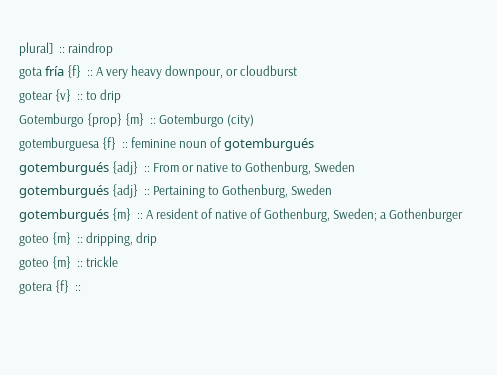plural]  :: raindrop
gota fría {f}  :: A very heavy downpour, or cloudburst
gotear {v}  :: to drip
Gotemburgo {prop} {m}  :: Gotemburgo (city)
gotemburguesa {f}  :: feminine noun of gotemburgués
gotemburgués {adj}  :: From or native to Gothenburg, Sweden
gotemburgués {adj}  :: Pertaining to Gothenburg, Sweden
gotemburgués {m}  :: A resident of native of Gothenburg, Sweden; a Gothenburger
goteo {m}  :: dripping, drip
goteo {m}  :: trickle
gotera {f}  ::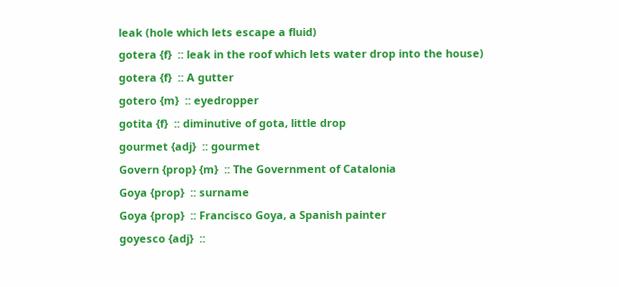leak (hole which lets escape a fluid)
gotera {f}  :: leak in the roof which lets water drop into the house)
gotera {f}  :: A gutter
gotero {m}  :: eyedropper
gotita {f}  :: diminutive of gota, little drop
gourmet {adj}  :: gourmet
Govern {prop} {m}  :: The Government of Catalonia
Goya {prop}  :: surname
Goya {prop}  :: Francisco Goya, a Spanish painter
goyesco {adj}  ::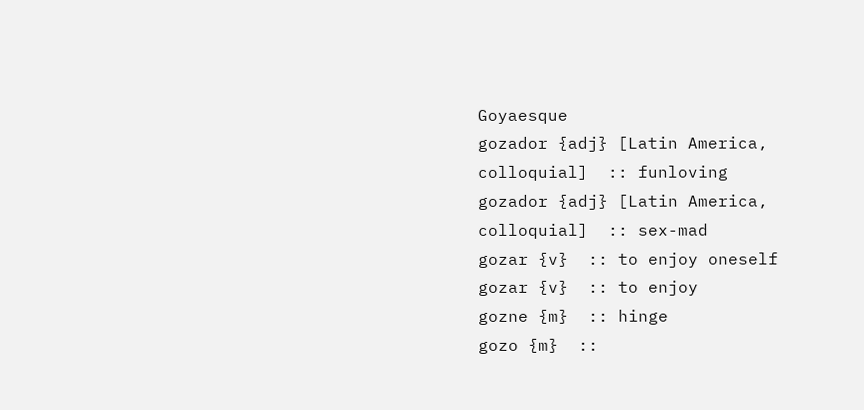Goyaesque
gozador {adj} [Latin America, colloquial]  :: funloving
gozador {adj} [Latin America, colloquial]  :: sex-mad
gozar {v}  :: to enjoy oneself
gozar {v}  :: to enjoy
gozne {m}  :: hinge
gozo {m}  ::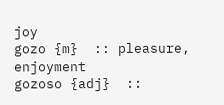joy
gozo {m}  :: pleasure, enjoyment
gozoso {adj}  ::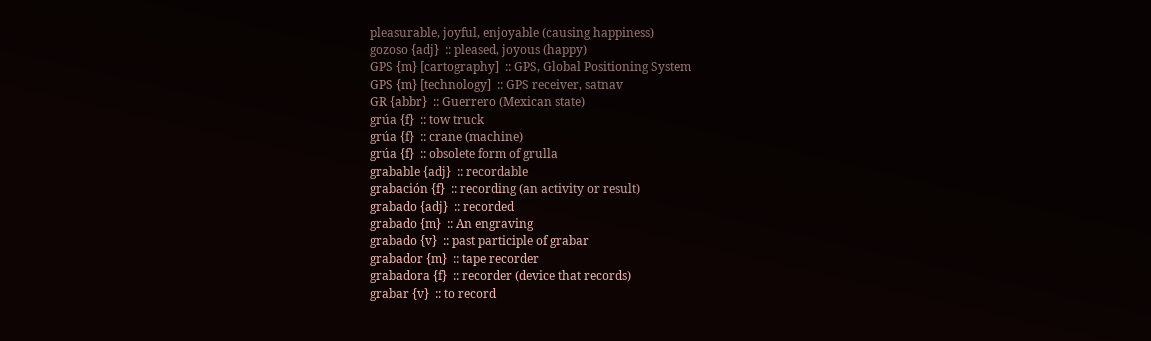pleasurable, joyful, enjoyable (causing happiness)
gozoso {adj}  :: pleased, joyous (happy)
GPS {m} [cartography]  :: GPS, Global Positioning System
GPS {m} [technology]  :: GPS receiver, satnav
GR {abbr}  :: Guerrero (Mexican state)
grúa {f}  :: tow truck
grúa {f}  :: crane (machine)
grúa {f}  :: obsolete form of grulla
grabable {adj}  :: recordable
grabación {f}  :: recording (an activity or result)
grabado {adj}  :: recorded
grabado {m}  :: An engraving
grabado {v}  :: past participle of grabar
grabador {m}  :: tape recorder
grabadora {f}  :: recorder (device that records)
grabar {v}  :: to record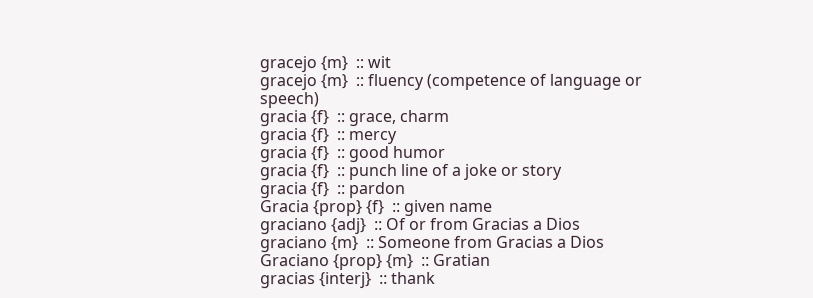gracejo {m}  :: wit
gracejo {m}  :: fluency (competence of language or speech)
gracia {f}  :: grace, charm
gracia {f}  :: mercy
gracia {f}  :: good humor
gracia {f}  :: punch line of a joke or story
gracia {f}  :: pardon
Gracia {prop} {f}  :: given name
graciano {adj}  :: Of or from Gracias a Dios
graciano {m}  :: Someone from Gracias a Dios
Graciano {prop} {m}  :: Gratian
gracias {interj}  :: thank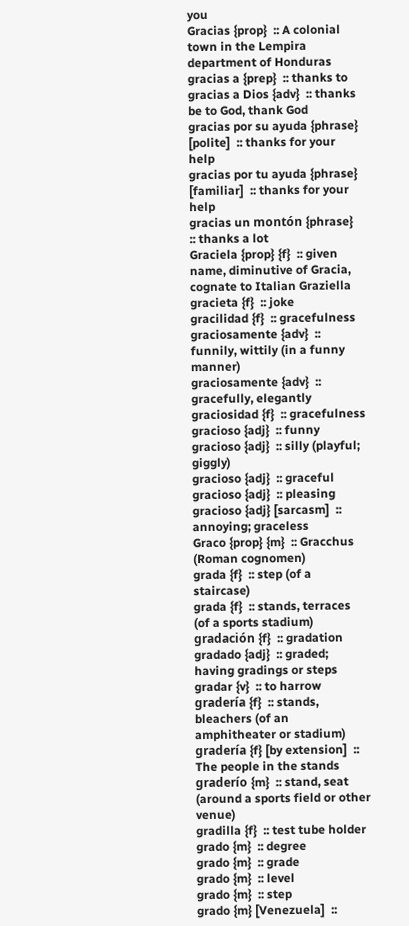you
Gracias {prop}  :: A colonial town in the Lempira department of Honduras
gracias a {prep}  :: thanks to
gracias a Dios {adv}  :: thanks be to God, thank God
gracias por su ayuda {phrase} [polite]  :: thanks for your help
gracias por tu ayuda {phrase} [familiar]  :: thanks for your help
gracias un montón {phrase}  :: thanks a lot
Graciela {prop} {f}  :: given name, diminutive of Gracia, cognate to Italian Graziella
gracieta {f}  :: joke
gracilidad {f}  :: gracefulness
graciosamente {adv}  :: funnily, wittily (in a funny manner)
graciosamente {adv}  :: gracefully, elegantly
graciosidad {f}  :: gracefulness
gracioso {adj}  :: funny
gracioso {adj}  :: silly (playful; giggly)
gracioso {adj}  :: graceful
gracioso {adj}  :: pleasing
gracioso {adj} [sarcasm]  :: annoying; graceless
Graco {prop} {m}  :: Gracchus (Roman cognomen)
grada {f}  :: step (of a staircase)
grada {f}  :: stands, terraces (of a sports stadium)
gradación {f}  :: gradation
gradado {adj}  :: graded; having gradings or steps
gradar {v}  :: to harrow
gradería {f}  :: stands, bleachers (of an amphitheater or stadium)
gradería {f} [by extension]  :: The people in the stands
graderío {m}  :: stand, seat (around a sports field or other venue)
gradilla {f}  :: test tube holder
grado {m}  :: degree
grado {m}  :: grade
grado {m}  :: level
grado {m}  :: step
grado {m} [Venezuela]  ::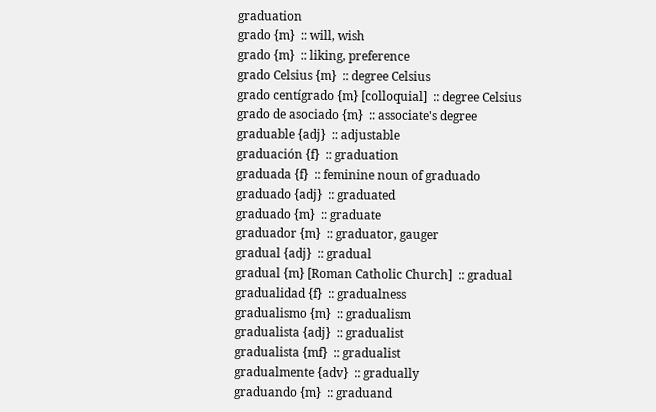graduation
grado {m}  :: will, wish
grado {m}  :: liking, preference
grado Celsius {m}  :: degree Celsius
grado centígrado {m} [colloquial]  :: degree Celsius
grado de asociado {m}  :: associate's degree
graduable {adj}  :: adjustable
graduación {f}  :: graduation
graduada {f}  :: feminine noun of graduado
graduado {adj}  :: graduated
graduado {m}  :: graduate
graduador {m}  :: graduator, gauger
gradual {adj}  :: gradual
gradual {m} [Roman Catholic Church]  :: gradual
gradualidad {f}  :: gradualness
gradualismo {m}  :: gradualism
gradualista {adj}  :: gradualist
gradualista {mf}  :: gradualist
gradualmente {adv}  :: gradually
graduando {m}  :: graduand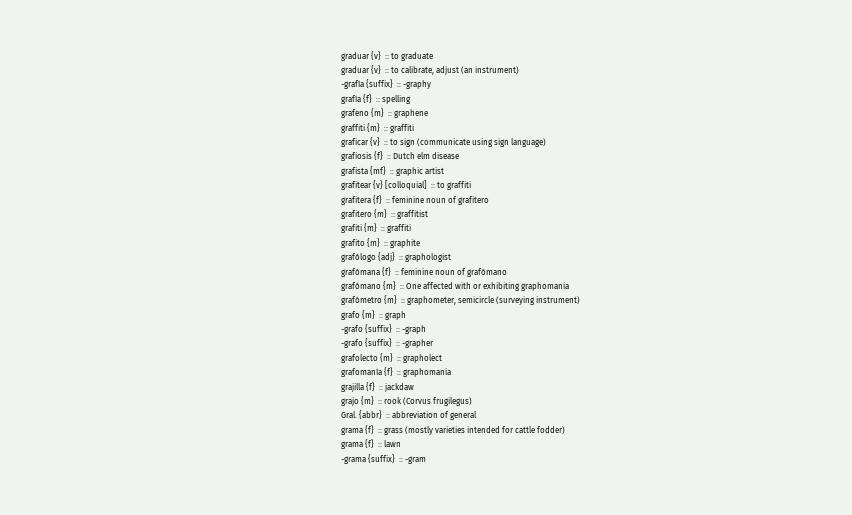graduar {v}  :: to graduate
graduar {v}  :: to calibrate, adjust (an instrument)
-grafía {suffix}  :: -graphy
grafía {f}  :: spelling
grafeno {m}  :: graphene
graffiti {m}  :: graffiti
graficar {v}  :: to sign (communicate using sign language)
grafiosis {f}  :: Dutch elm disease
grafista {mf}  :: graphic artist
grafitear {v} [colloquial]  :: to graffiti
grafitera {f}  :: feminine noun of grafitero
grafitero {m}  :: graffitist
grafiti {m}  :: graffiti
grafito {m}  :: graphite
grafólogo {adj}  :: graphologist
grafómana {f}  :: feminine noun of grafómano
grafómano {m}  :: One affected with or exhibiting graphomania
grafómetro {m}  :: graphometer, semicircle (surveying instrument)
grafo {m}  :: graph
-grafo {suffix}  :: -graph
-grafo {suffix}  :: -grapher
grafolecto {m}  :: grapholect
grafomanía {f}  :: graphomania
grajilla {f}  :: jackdaw
grajo {m}  :: rook (Corvus frugilegus)
Gral. {abbr}  :: abbreviation of general
grama {f}  :: grass (mostly varieties intended for cattle fodder)
grama {f}  :: lawn
-grama {suffix}  :: -gram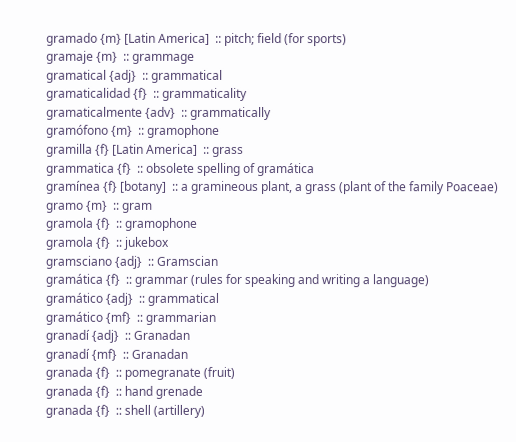gramado {m} [Latin America]  :: pitch; field (for sports)
gramaje {m}  :: grammage
gramatical {adj}  :: grammatical
gramaticalidad {f}  :: grammaticality
gramaticalmente {adv}  :: grammatically
gramófono {m}  :: gramophone
gramilla {f} [Latin America]  :: grass
grammatica {f}  :: obsolete spelling of gramática
gramínea {f} [botany]  :: a gramineous plant, a grass (plant of the family Poaceae)
gramo {m}  :: gram
gramola {f}  :: gramophone
gramola {f}  :: jukebox
gramsciano {adj}  :: Gramscian
gramática {f}  :: grammar (rules for speaking and writing a language)
gramático {adj}  :: grammatical
gramático {mf}  :: grammarian
granadí {adj}  :: Granadan
granadí {mf}  :: Granadan
granada {f}  :: pomegranate (fruit)
granada {f}  :: hand grenade
granada {f}  :: shell (artillery)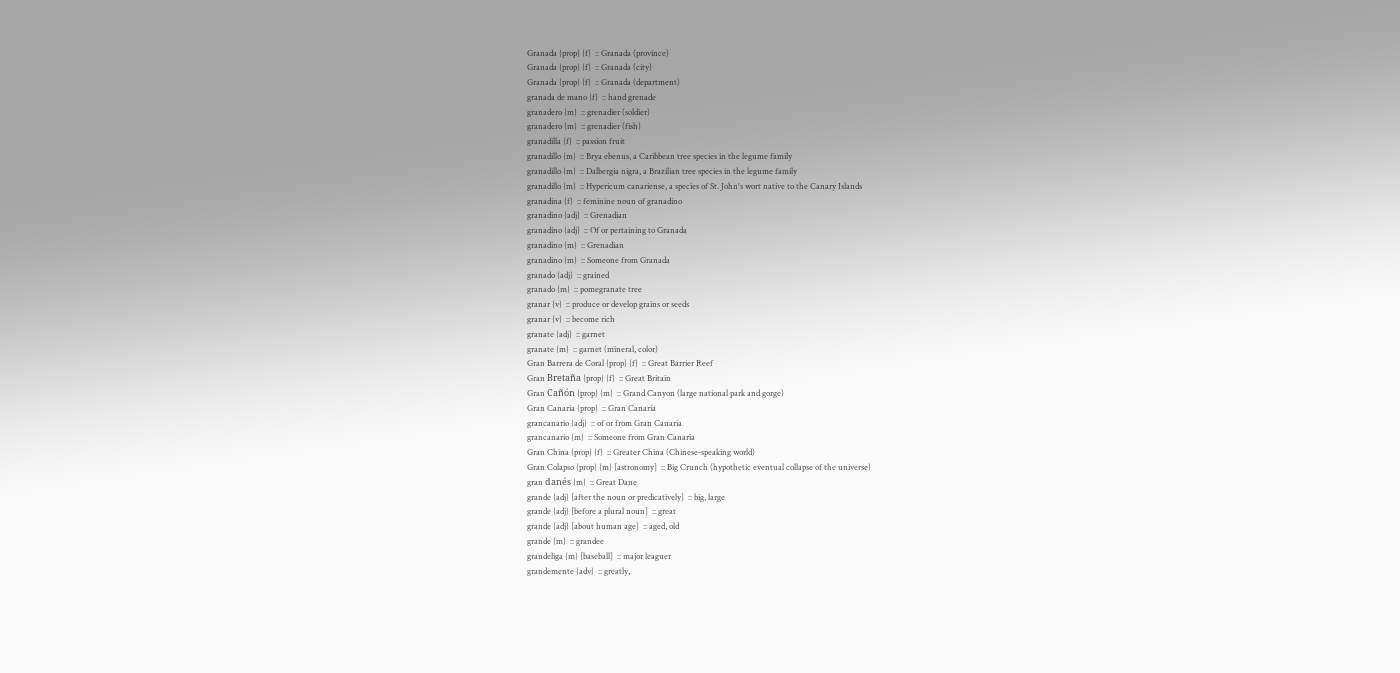Granada {prop} {f}  :: Granada (province)
Granada {prop} {f}  :: Granada (city)
Granada {prop} {f}  :: Granada (department)
granada de mano {f}  :: hand grenade
granadero {m}  :: grenadier (soldier)
granadero {m}  :: grenadier (fish)
granadilla {f}  :: passion fruit
granadillo {m}  :: Brya ebenus, a Caribbean tree species in the legume family
granadillo {m}  :: Dalbergia nigra, a Brazilian tree species in the legume family
granadillo {m}  :: Hypericum canariense, a species of St. John's wort native to the Canary Islands
granadina {f}  :: feminine noun of granadino
granadino {adj}  :: Grenadian
granadino {adj}  :: Of or pertaining to Granada
granadino {m}  :: Grenadian
granadino {m}  :: Someone from Granada
granado {adj}  :: grained
granado {m}  :: pomegranate tree
granar {v}  :: produce or develop grains or seeds
granar {v}  :: become rich
granate {adj}  :: garnet
granate {m}  :: garnet (mineral, color)
Gran Barrera de Coral {prop} {f}  :: Great Barrier Reef
Gran Bretaña {prop} {f}  :: Great Britain
Gran Cañón {prop} {m}  :: Grand Canyon (large national park and gorge)
Gran Canaria {prop}  :: Gran Canaria
grancanario {adj}  :: of or from Gran Canaria
grancanario {m}  :: Someone from Gran Canaria
Gran China {prop} {f}  :: Greater China (Chinese-speaking world)
Gran Colapso {prop} {m} [astronomy]  :: Big Crunch (hypothetic eventual collapse of the universe)
gran danés {m}  :: Great Dane
grande {adj} [after the noun or predicatively]  :: big, large
grande {adj} [before a plural noun]  :: great
grande {adj} [about human age]  :: aged, old
grande {m}  :: grandee
grandeliga {m} [baseball]  :: major leaguer
grandemente {adv}  :: greatly,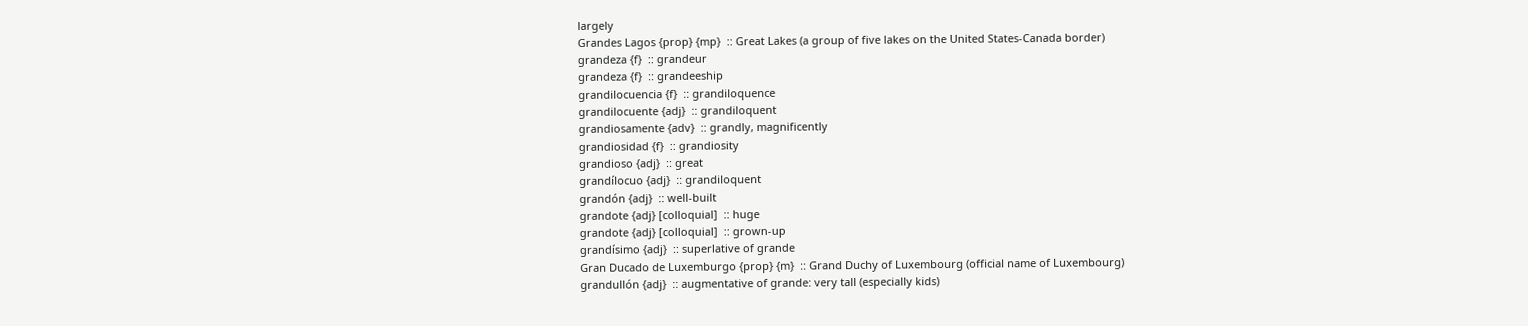largely
Grandes Lagos {prop} {mp}  :: Great Lakes (a group of five lakes on the United States-Canada border)
grandeza {f}  :: grandeur
grandeza {f}  :: grandeeship
grandilocuencia {f}  :: grandiloquence
grandilocuente {adj}  :: grandiloquent
grandiosamente {adv}  :: grandly, magnificently
grandiosidad {f}  :: grandiosity
grandioso {adj}  :: great
grandílocuo {adj}  :: grandiloquent
grandón {adj}  :: well-built
grandote {adj} [colloquial]  :: huge
grandote {adj} [colloquial]  :: grown-up
grandísimo {adj}  :: superlative of grande
Gran Ducado de Luxemburgo {prop} {m}  :: Grand Duchy of Luxembourg (official name of Luxembourg)
grandullón {adj}  :: augmentative of grande: very tall (especially kids)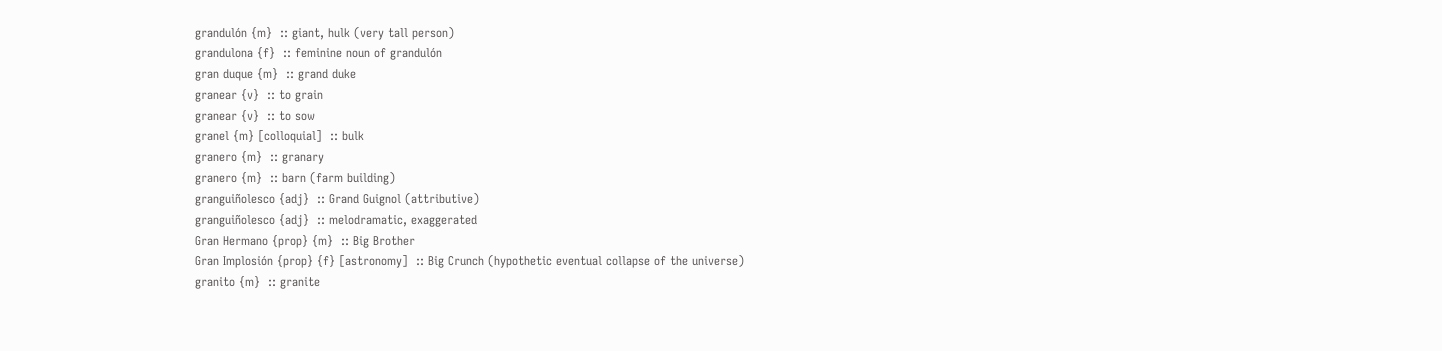grandulón {m}  :: giant, hulk (very tall person)
grandulona {f}  :: feminine noun of grandulón
gran duque {m}  :: grand duke
granear {v}  :: to grain
granear {v}  :: to sow
granel {m} [colloquial]  :: bulk
granero {m}  :: granary
granero {m}  :: barn (farm building)
granguiñolesco {adj}  :: Grand Guignol (attributive)
granguiñolesco {adj}  :: melodramatic, exaggerated
Gran Hermano {prop} {m}  :: Big Brother
Gran Implosión {prop} {f} [astronomy]  :: Big Crunch (hypothetic eventual collapse of the universe)
granito {m}  :: granite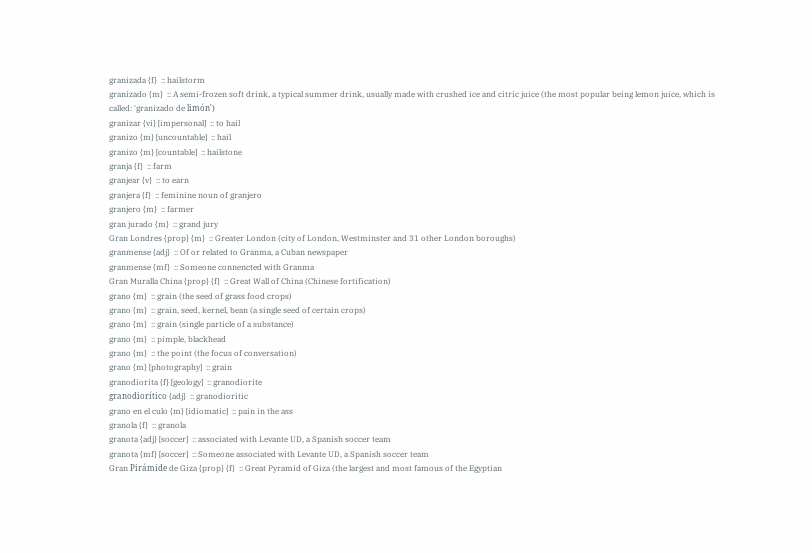granizada {f}  :: hailstorm
granizado {m}  :: A semi-frozen soft drink, a typical summer drink, usually made with crushed ice and citric juice (the most popular being lemon juice, which is called: 'granizado de limón')
granizar {vi} [impersonal]  :: to hail
granizo {m} [uncountable]  :: hail
granizo {m} [countable]  :: hailstone
granja {f}  :: farm
granjear {v}  :: to earn
granjera {f}  :: feminine noun of granjero
granjero {m}  :: farmer
gran jurado {m}  :: grand jury
Gran Londres {prop} {m}  :: Greater London (city of London, Westminster and 31 other London boroughs)
granmense {adj}  :: Of or related to Granma, a Cuban newspaper
granmense {mf}  :: Someone connencted with Granma
Gran Muralla China {prop} {f}  :: Great Wall of China (Chinese fortification)
grano {m}  :: grain (the seed of grass food crops)
grano {m}  :: grain, seed, kernel, bean (a single seed of certain crops)
grano {m}  :: grain (single particle of a substance)
grano {m}  :: pimple, blackhead
grano {m}  :: the point (the focus of conversation)
grano {m} [photography]  :: grain
granodiorita {f} [geology]  :: granodiorite
granodiorítico {adj}  :: granodioritic
grano en el culo {m} [idiomatic]  :: pain in the ass
granola {f}  :: granola
granota {adj} [soccer]  :: associated with Levante UD, a Spanish soccer team
granota {mf} [soccer]  :: Someone associated with Levante UD, a Spanish soccer team
Gran Pirámide de Giza {prop} {f}  :: Great Pyramid of Giza (the largest and most famous of the Egyptian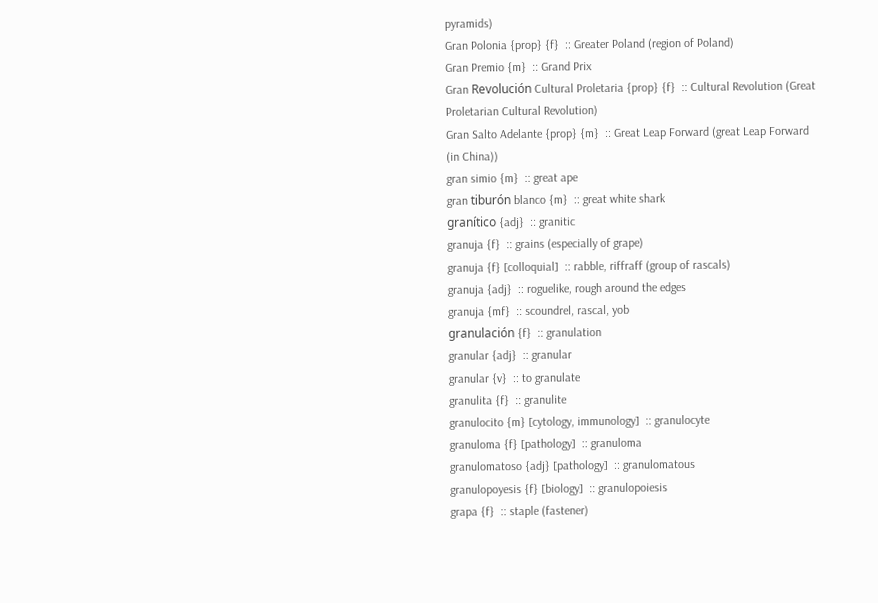pyramids)
Gran Polonia {prop} {f}  :: Greater Poland (region of Poland)
Gran Premio {m}  :: Grand Prix
Gran Revolución Cultural Proletaria {prop} {f}  :: Cultural Revolution (Great Proletarian Cultural Revolution)
Gran Salto Adelante {prop} {m}  :: Great Leap Forward (great Leap Forward (in China))
gran simio {m}  :: great ape
gran tiburón blanco {m}  :: great white shark
granítico {adj}  :: granitic
granuja {f}  :: grains (especially of grape)
granuja {f} [colloquial]  :: rabble, riffraff (group of rascals)
granuja {adj}  :: roguelike, rough around the edges
granuja {mf}  :: scoundrel, rascal, yob
granulación {f}  :: granulation
granular {adj}  :: granular
granular {v}  :: to granulate
granulita {f}  :: granulite
granulocito {m} [cytology, immunology]  :: granulocyte
granuloma {f} [pathology]  :: granuloma
granulomatoso {adj} [pathology]  :: granulomatous
granulopoyesis {f} [biology]  :: granulopoiesis
grapa {f}  :: staple (fastener)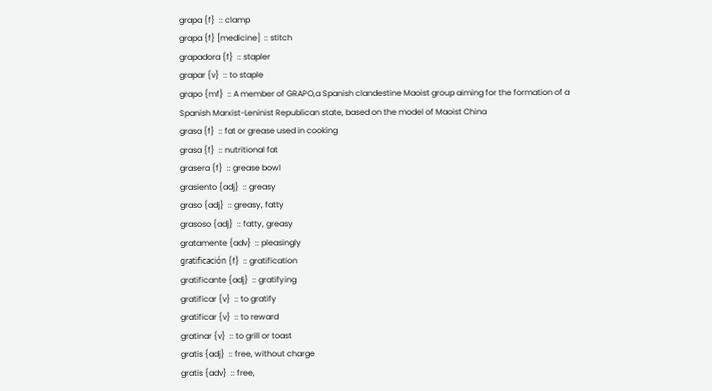grapa {f}  :: clamp
grapa {f} [medicine]  :: stitch
grapadora {f}  :: stapler
grapar {v}  :: to staple
grapo {mf}  :: A member of GRAPO,a Spanish clandestine Maoist group aiming for the formation of a Spanish Marxist-Leninist Republican state, based on the model of Maoist China
grasa {f}  :: fat or grease used in cooking
grasa {f}  :: nutritional fat
grasera {f}  :: grease bowl
grasiento {adj}  :: greasy
graso {adj}  :: greasy, fatty
grasoso {adj}  :: fatty, greasy
gratamente {adv}  :: pleasingly
gratificación {f}  :: gratification
gratificante {adj}  :: gratifying
gratificar {v}  :: to gratify
gratificar {v}  :: to reward
gratinar {v}  :: to grill or toast
gratis {adj}  :: free, without charge
gratis {adv}  :: free,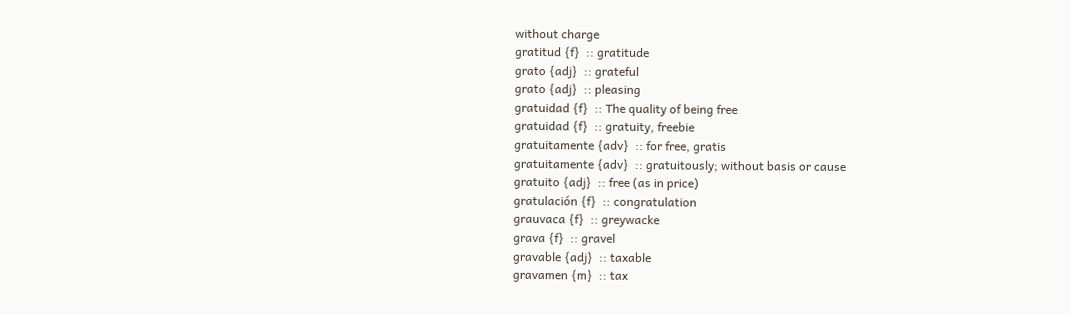without charge
gratitud {f}  :: gratitude
grato {adj}  :: grateful
grato {adj}  :: pleasing
gratuidad {f}  :: The quality of being free
gratuidad {f}  :: gratuity, freebie
gratuitamente {adv}  :: for free, gratis
gratuitamente {adv}  :: gratuitously; without basis or cause
gratuito {adj}  :: free (as in price)
gratulación {f}  :: congratulation
grauvaca {f}  :: greywacke
grava {f}  :: gravel
gravable {adj}  :: taxable
gravamen {m}  :: tax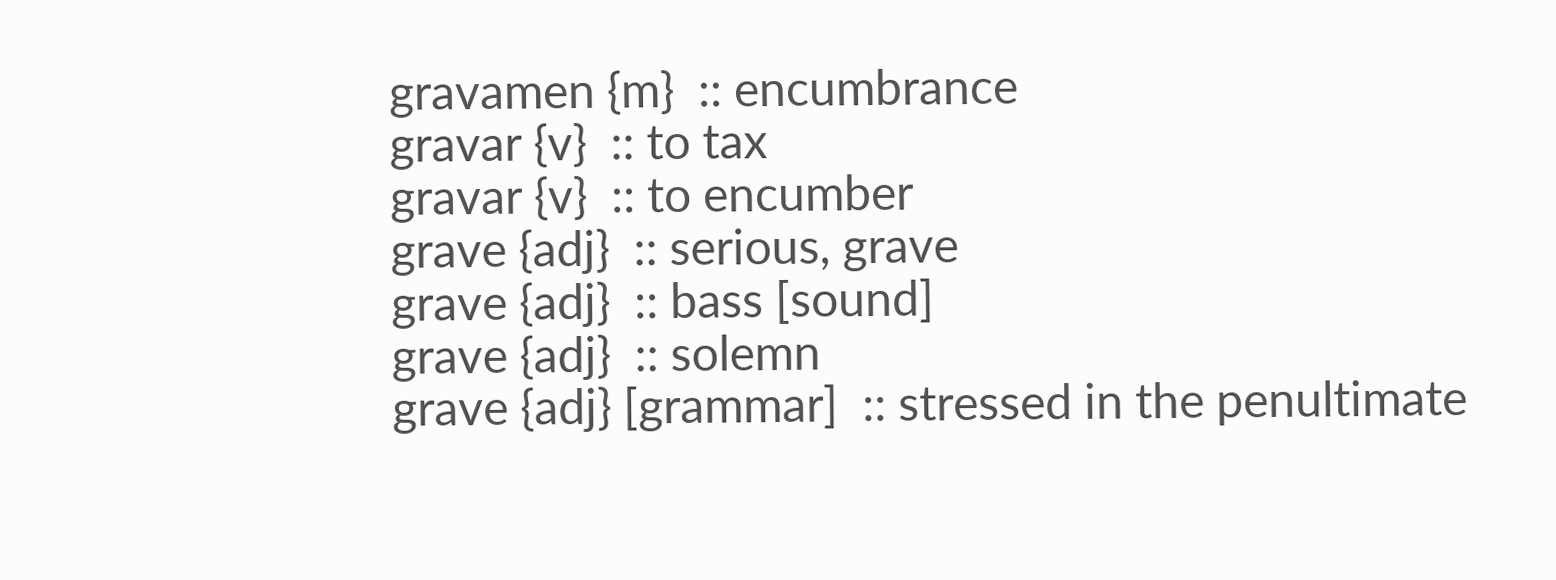gravamen {m}  :: encumbrance
gravar {v}  :: to tax
gravar {v}  :: to encumber
grave {adj}  :: serious, grave
grave {adj}  :: bass [sound]
grave {adj}  :: solemn
grave {adj} [grammar]  :: stressed in the penultimate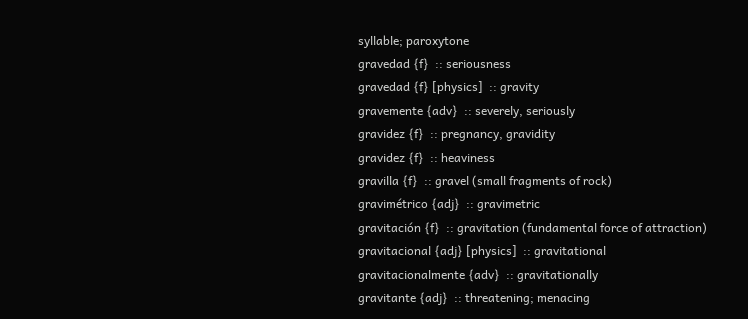syllable; paroxytone
gravedad {f}  :: seriousness
gravedad {f} [physics]  :: gravity
gravemente {adv}  :: severely, seriously
gravidez {f}  :: pregnancy, gravidity
gravidez {f}  :: heaviness
gravilla {f}  :: gravel (small fragments of rock)
gravimétrico {adj}  :: gravimetric
gravitación {f}  :: gravitation (fundamental force of attraction)
gravitacional {adj} [physics]  :: gravitational
gravitacionalmente {adv}  :: gravitationally
gravitante {adj}  :: threatening; menacing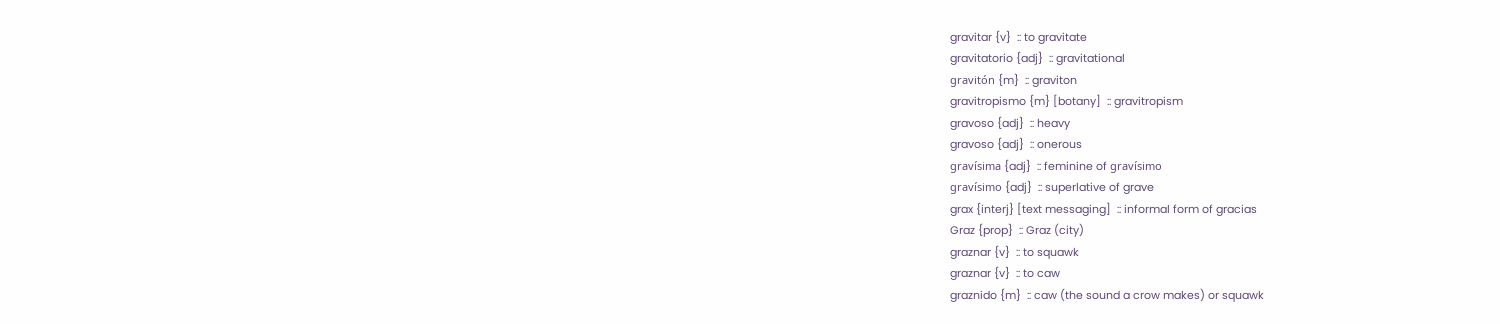gravitar {v}  :: to gravitate
gravitatorio {adj}  :: gravitational
gravitón {m}  :: graviton
gravitropismo {m} [botany]  :: gravitropism
gravoso {adj}  :: heavy
gravoso {adj}  :: onerous
gravísima {adj}  :: feminine of gravísimo
gravísimo {adj}  :: superlative of grave
grax {interj} [text messaging]  :: informal form of gracias
Graz {prop}  :: Graz (city)
graznar {v}  :: to squawk
graznar {v}  :: to caw
graznido {m}  :: caw (the sound a crow makes) or squawk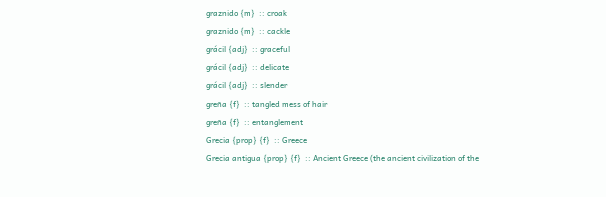graznido {m}  :: croak
graznido {m}  :: cackle
grácil {adj}  :: graceful
grácil {adj}  :: delicate
grácil {adj}  :: slender
greña {f}  :: tangled mess of hair
greña {f}  :: entanglement
Grecia {prop} {f}  :: Greece
Grecia antigua {prop} {f}  :: Ancient Greece (the ancient civilization of the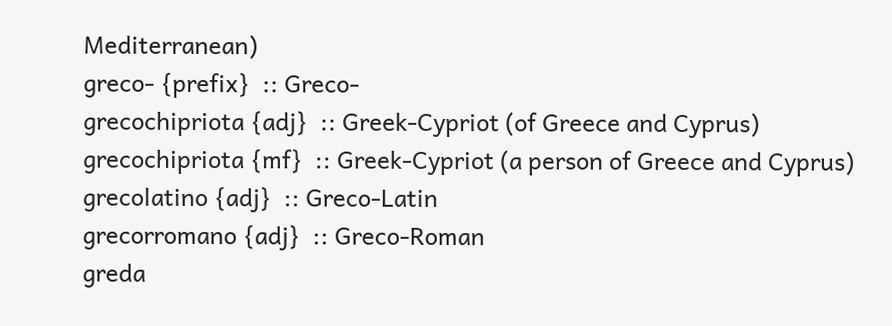Mediterranean)
greco- {prefix}  :: Greco-
grecochipriota {adj}  :: Greek-Cypriot (of Greece and Cyprus)
grecochipriota {mf}  :: Greek-Cypriot (a person of Greece and Cyprus)
grecolatino {adj}  :: Greco-Latin
grecorromano {adj}  :: Greco-Roman
greda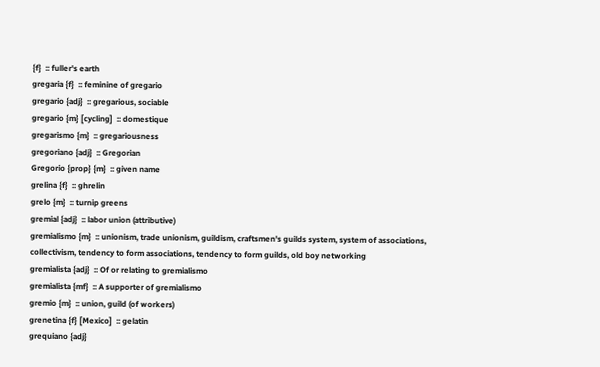{f}  :: fuller's earth
gregaria {f}  :: feminine of gregario
gregario {adj}  :: gregarious, sociable
gregario {m} [cycling]  :: domestique
gregarismo {m}  :: gregariousness
gregoriano {adj}  :: Gregorian
Gregorio {prop} {m}  :: given name
grelina {f}  :: ghrelin
grelo {m}  :: turnip greens
gremial {adj}  :: labor union (attributive)
gremialismo {m}  :: unionism, trade unionism, guildism, craftsmen's guilds system, system of associations, collectivism, tendency to form associations, tendency to form guilds, old boy networking
gremialista {adj}  :: Of or relating to gremialismo
gremialista {mf}  :: A supporter of gremialismo
gremio {m}  :: union, guild (of workers)
grenetina {f} [Mexico]  :: gelatin
grequiano {adj}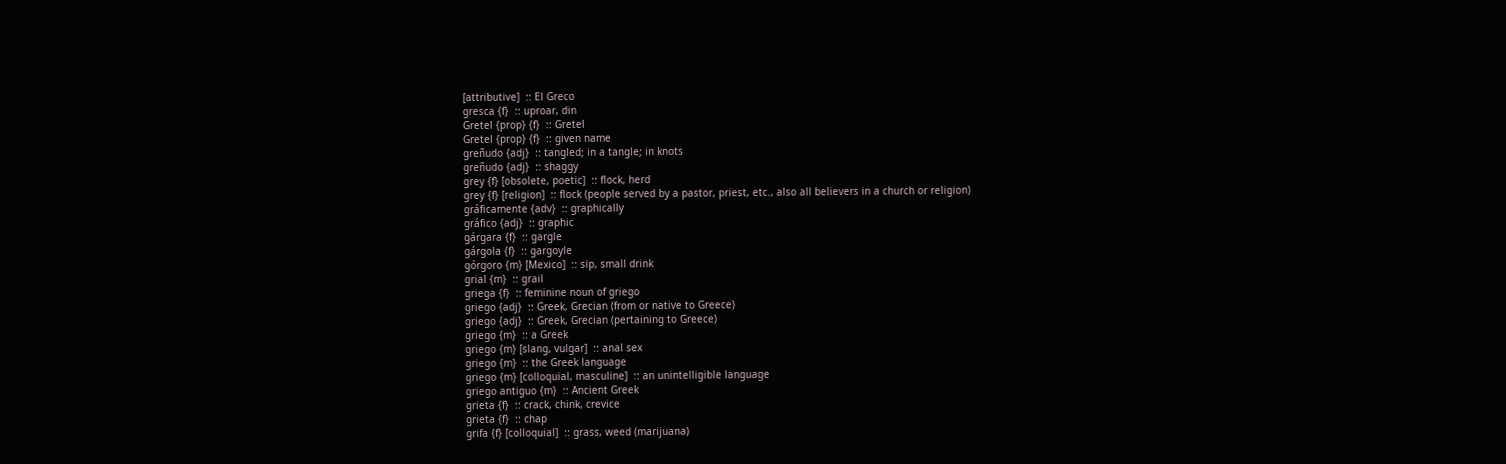[attributive]  :: El Greco
gresca {f}  :: uproar, din
Gretel {prop} {f}  :: Gretel
Gretel {prop} {f}  :: given name
greñudo {adj}  :: tangled; in a tangle; in knots
greñudo {adj}  :: shaggy
grey {f} [obsolete, poetic]  :: flock, herd
grey {f} [religion]  :: flock (people served by a pastor, priest, etc., also all believers in a church or religion)
gráficamente {adv}  :: graphically
gráfico {adj}  :: graphic
gárgara {f}  :: gargle
gárgola {f}  :: gargoyle
górgoro {m} [Mexico]  :: sip, small drink
grial {m}  :: grail
griega {f}  :: feminine noun of griego
griego {adj}  :: Greek, Grecian (from or native to Greece)
griego {adj}  :: Greek, Grecian (pertaining to Greece)
griego {m}  :: a Greek
griego {m} [slang, vulgar]  :: anal sex
griego {m}  :: the Greek language
griego {m} [colloquial, masculine]  :: an unintelligible language
griego antiguo {m}  :: Ancient Greek
grieta {f}  :: crack, chink, crevice
grieta {f}  :: chap
grifa {f} [colloquial]  :: grass, weed (marijuana)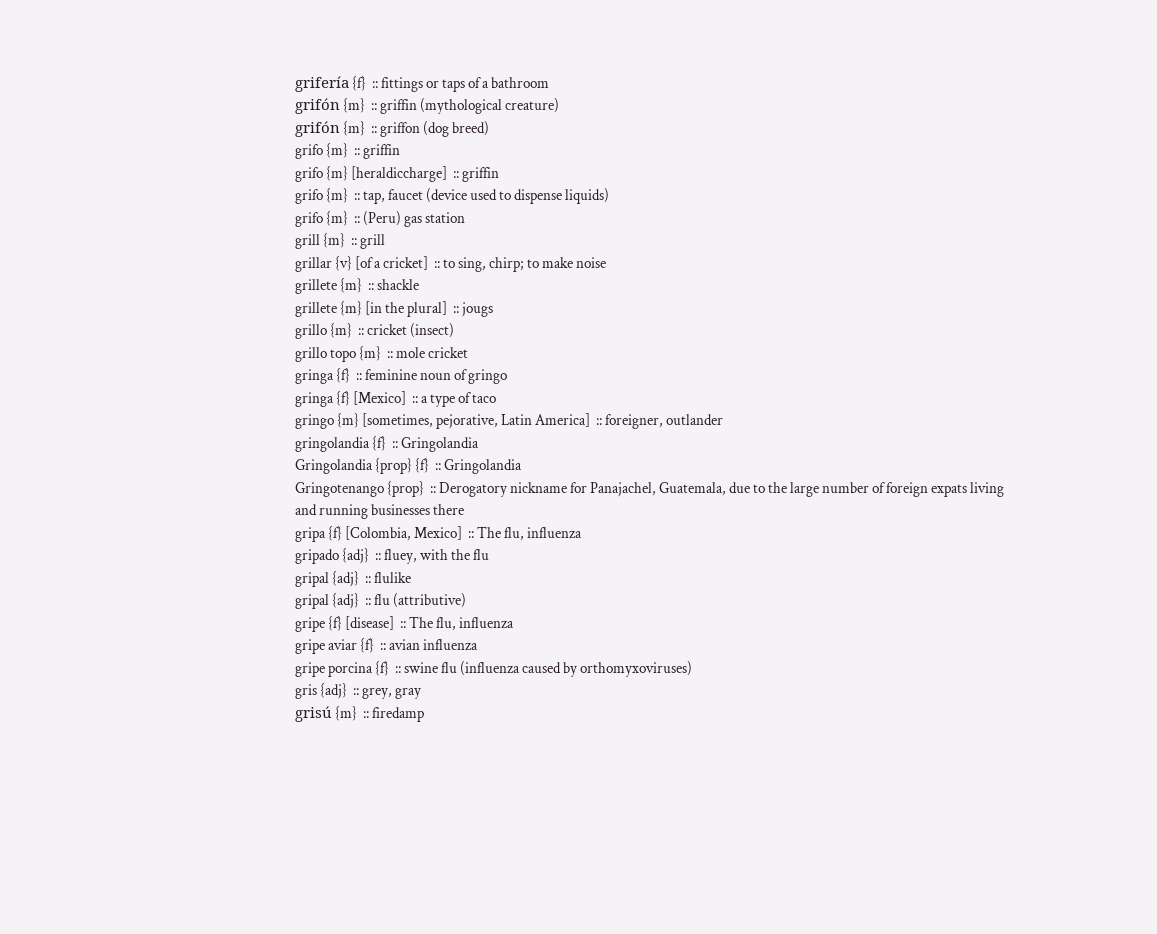grifería {f}  :: fittings or taps of a bathroom
grifón {m}  :: griffin (mythological creature)
grifón {m}  :: griffon (dog breed)
grifo {m}  :: griffin
grifo {m} [heraldiccharge]  :: griffin
grifo {m}  :: tap, faucet (device used to dispense liquids)
grifo {m}  :: (Peru) gas station
grill {m}  :: grill
grillar {v} [of a cricket]  :: to sing, chirp; to make noise
grillete {m}  :: shackle
grillete {m} [in the plural]  :: jougs
grillo {m}  :: cricket (insect)
grillo topo {m}  :: mole cricket
gringa {f}  :: feminine noun of gringo
gringa {f} [Mexico]  :: a type of taco
gringo {m} [sometimes, pejorative, Latin America]  :: foreigner, outlander
gringolandia {f}  :: Gringolandia
Gringolandia {prop} {f}  :: Gringolandia
Gringotenango {prop}  :: Derogatory nickname for Panajachel, Guatemala, due to the large number of foreign expats living and running businesses there
gripa {f} [Colombia, Mexico]  :: The flu, influenza
gripado {adj}  :: fluey, with the flu
gripal {adj}  :: flulike
gripal {adj}  :: flu (attributive)
gripe {f} [disease]  :: The flu, influenza
gripe aviar {f}  :: avian influenza
gripe porcina {f}  :: swine flu (influenza caused by orthomyxoviruses)
gris {adj}  :: grey, gray
grisú {m}  :: firedamp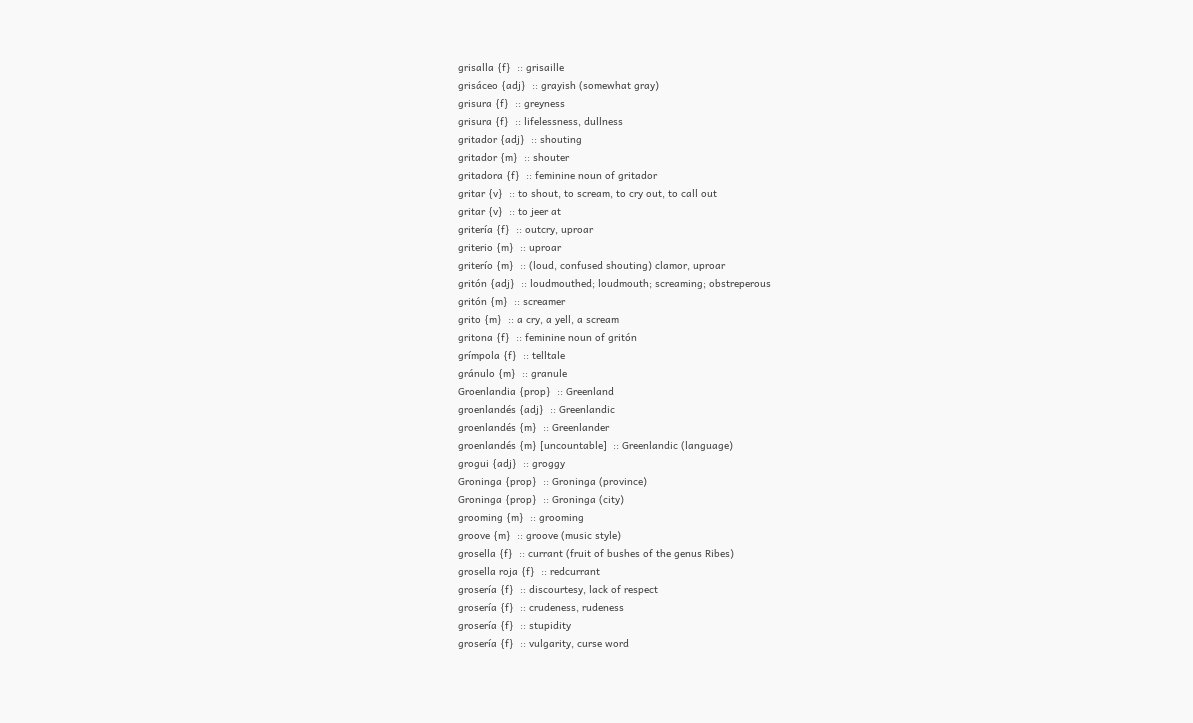grisalla {f}  :: grisaille
grisáceo {adj}  :: grayish (somewhat gray)
grisura {f}  :: greyness
grisura {f}  :: lifelessness, dullness
gritador {adj}  :: shouting
gritador {m}  :: shouter
gritadora {f}  :: feminine noun of gritador
gritar {v}  :: to shout, to scream, to cry out, to call out
gritar {v}  :: to jeer at
gritería {f}  :: outcry, uproar
griterio {m}  :: uproar
griterío {m}  :: (loud, confused shouting) clamor, uproar
gritón {adj}  :: loudmouthed; loudmouth; screaming; obstreperous
gritón {m}  :: screamer
grito {m}  :: a cry, a yell, a scream
gritona {f}  :: feminine noun of gritón
grímpola {f}  :: telltale
gránulo {m}  :: granule
Groenlandia {prop}  :: Greenland
groenlandés {adj}  :: Greenlandic
groenlandés {m}  :: Greenlander
groenlandés {m} [uncountable]  :: Greenlandic (language)
grogui {adj}  :: groggy
Groninga {prop}  :: Groninga (province)
Groninga {prop}  :: Groninga (city)
grooming {m}  :: grooming
groove {m}  :: groove (music style)
grosella {f}  :: currant (fruit of bushes of the genus Ribes)
grosella roja {f}  :: redcurrant
grosería {f}  :: discourtesy, lack of respect
grosería {f}  :: crudeness, rudeness
grosería {f}  :: stupidity
grosería {f}  :: vulgarity, curse word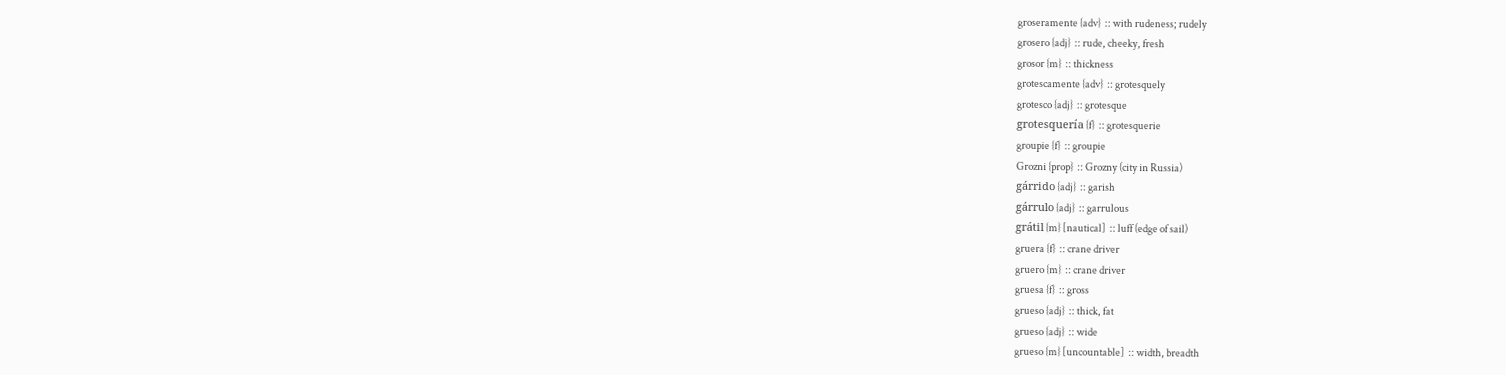groseramente {adv}  :: with rudeness; rudely
grosero {adj}  :: rude, cheeky, fresh
grosor {m}  :: thickness
grotescamente {adv}  :: grotesquely
grotesco {adj}  :: grotesque
grotesquería {f}  :: grotesquerie
groupie {f}  :: groupie
Grozni {prop}  :: Grozny (city in Russia)
gárrido {adj}  :: garish
gárrulo {adj}  :: garrulous
grátil {m} [nautical]  :: luff (edge of sail)
gruera {f}  :: crane driver
gruero {m}  :: crane driver
gruesa {f}  :: gross
grueso {adj}  :: thick, fat
grueso {adj}  :: wide
grueso {m} [uncountable]  :: width, breadth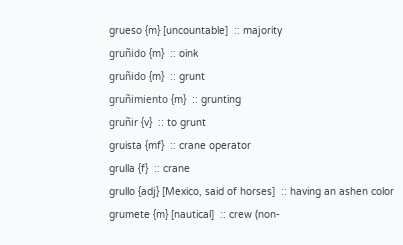grueso {m} [uncountable]  :: majority
gruñido {m}  :: oink
gruñido {m}  :: grunt
gruñimiento {m}  :: grunting
gruñir {v}  :: to grunt
gruista {mf}  :: crane operator
grulla {f}  :: crane
grullo {adj} [Mexico, said of horses]  :: having an ashen color
grumete {m} [nautical]  :: crew (non-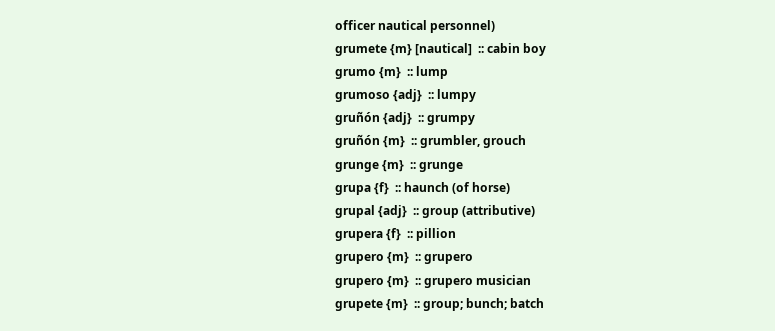officer nautical personnel)
grumete {m} [nautical]  :: cabin boy
grumo {m}  :: lump
grumoso {adj}  :: lumpy
gruñón {adj}  :: grumpy
gruñón {m}  :: grumbler, grouch
grunge {m}  :: grunge
grupa {f}  :: haunch (of horse)
grupal {adj}  :: group (attributive)
grupera {f}  :: pillion
grupero {m}  :: grupero
grupero {m}  :: grupero musician
grupete {m}  :: group; bunch; batch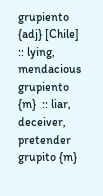grupiento {adj} [Chile]  :: lying, mendacious
grupiento {m}  :: liar, deceiver, pretender
grupito {m}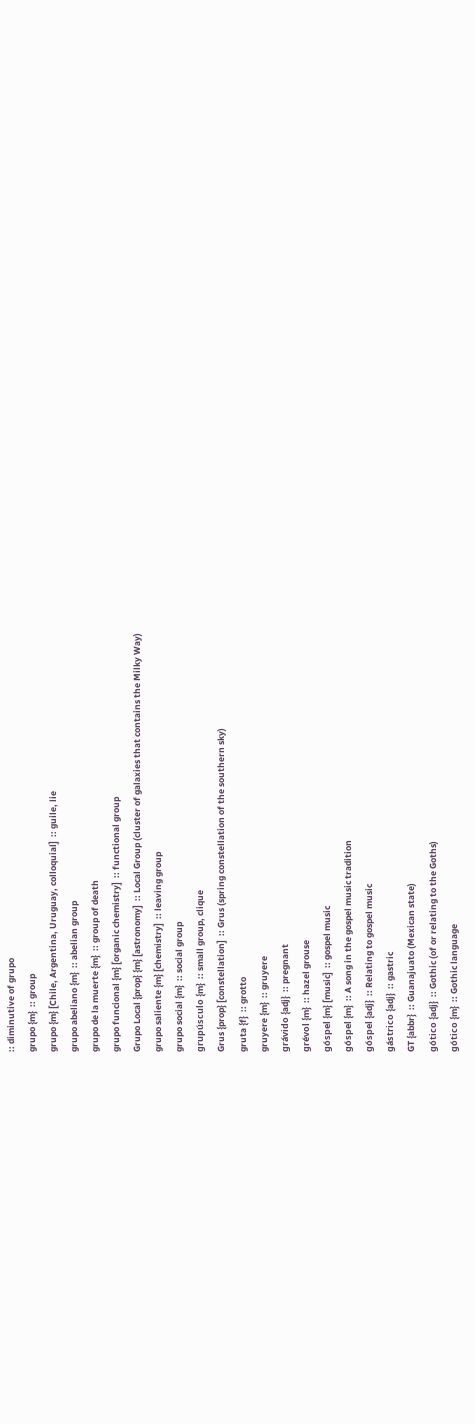:: diminutive of grupo
grupo {m}  :: group
grupo {m} [Chile, Argentina, Uruguay, colloquial]  :: guile, lie
grupo abeliano {m}  :: abelian group
grupo de la muerte {m}  :: group of death
grupo funcional {m} [organic chemistry]  :: functional group
Grupo Local {prop} {m} [astronomy]  :: Local Group (cluster of galaxies that contains the Milky Way)
grupo saliente {m} [chemistry]  :: leaving group
grupo social {m}  :: social group
grupúsculo {m}  :: small group, clique
Grus {prop} [constellation]  :: Grus (spring constellation of the southern sky)
gruta {f}  :: grotto
gruyere {m}  :: gruyere
grávido {adj}  :: pregnant
grévol {m}  :: hazel grouse
góspel {m} [music]  :: gospel music
góspel {m}  :: A song in the gospel music tradition
góspel {adj}  :: Relating to gospel music
gástrico {adj}  :: gastric
GT {abbr}  :: Guanajuato (Mexican state)
gótico {adj}  :: Gothic (of or relating to the Goths)
gótico {m}  :: Gothic language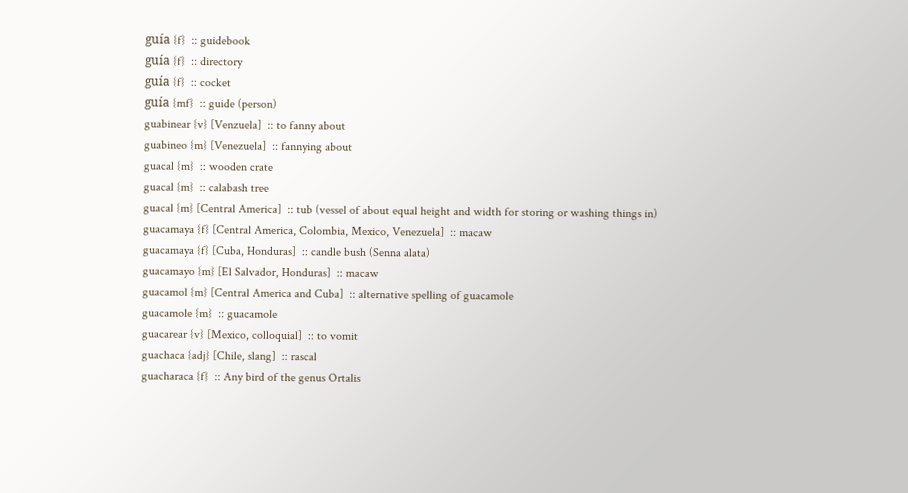guía {f}  :: guidebook
guía {f}  :: directory
guía {f}  :: cocket
guía {mf}  :: guide (person)
guabinear {v} [Venzuela]  :: to fanny about
guabineo {m} [Venezuela]  :: fannying about
guacal {m}  :: wooden crate
guacal {m}  :: calabash tree
guacal {m} [Central America]  :: tub (vessel of about equal height and width for storing or washing things in)
guacamaya {f} [Central America, Colombia, Mexico, Venezuela]  :: macaw
guacamaya {f} [Cuba, Honduras]  :: candle bush (Senna alata)
guacamayo {m} [El Salvador, Honduras]  :: macaw
guacamol {m} [Central America and Cuba]  :: alternative spelling of guacamole
guacamole {m}  :: guacamole
guacarear {v} [Mexico, colloquial]  :: to vomit
guachaca {adj} [Chile, slang]  :: rascal
guacharaca {f}  :: Any bird of the genus Ortalis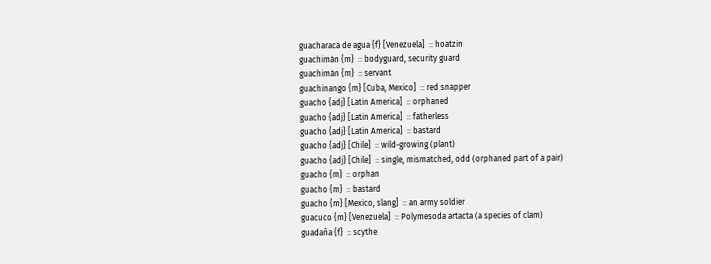guacharaca de agua {f} [Venezuela]  :: hoatzin
guachimán {m}  :: bodyguard, security guard
guachimán {m}  :: servant
guachinango {m} [Cuba, Mexico]  :: red snapper
guacho {adj} [Latin America]  :: orphaned
guacho {adj} [Latin America]  :: fatherless
guacho {adj} [Latin America]  :: bastard
guacho {adj} [Chile]  :: wild-growing (plant)
guacho {adj} [Chile]  :: single, mismatched, odd (orphaned part of a pair)
guacho {m}  :: orphan
guacho {m}  :: bastard
guacho {m} [Mexico, slang]  :: an army soldier
guacuco {m} [Venezuela]  :: Polymesoda artacta (a species of clam)
guadaña {f}  :: scythe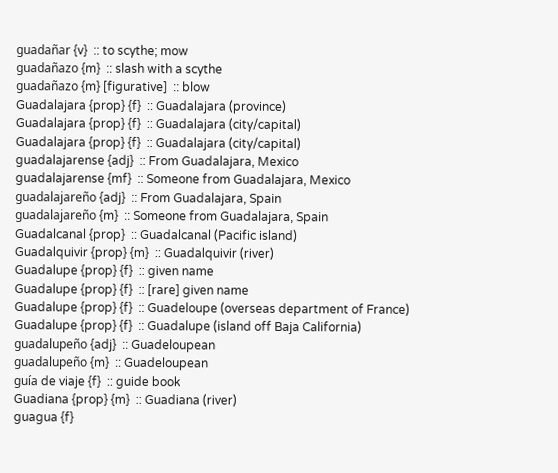guadañar {v}  :: to scythe; mow
guadañazo {m}  :: slash with a scythe
guadañazo {m} [figurative]  :: blow
Guadalajara {prop} {f}  :: Guadalajara (province)
Guadalajara {prop} {f}  :: Guadalajara (city/capital)
Guadalajara {prop} {f}  :: Guadalajara (city/capital)
guadalajarense {adj}  :: From Guadalajara, Mexico
guadalajarense {mf}  :: Someone from Guadalajara, Mexico
guadalajareño {adj}  :: From Guadalajara, Spain
guadalajareño {m}  :: Someone from Guadalajara, Spain
Guadalcanal {prop}  :: Guadalcanal (Pacific island)
Guadalquivir {prop} {m}  :: Guadalquivir (river)
Guadalupe {prop} {f}  :: given name
Guadalupe {prop} {f}  :: [rare] given name
Guadalupe {prop} {f}  :: Guadeloupe (overseas department of France)
Guadalupe {prop} {f}  :: Guadalupe (island off Baja California)
guadalupeño {adj}  :: Guadeloupean
guadalupeño {m}  :: Guadeloupean
guía de viaje {f}  :: guide book
Guadiana {prop} {m}  :: Guadiana (river)
guagua {f}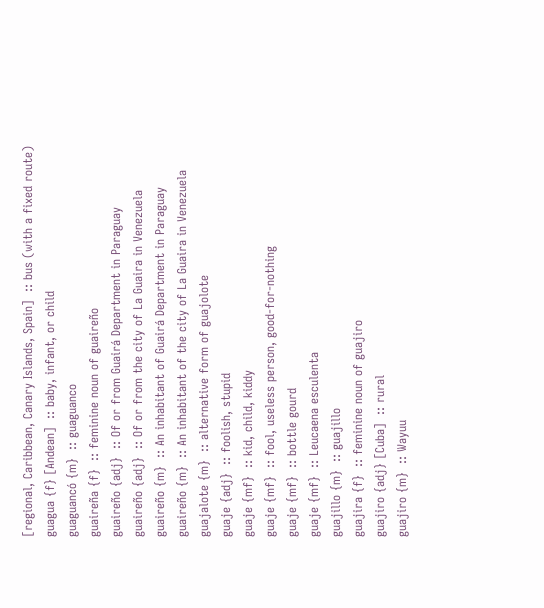[regional, Caribbean, Canary Islands, Spain]  :: bus (with a fixed route)
guagua {f} [Andean]  :: baby, infant, or child
guaguancó {m}  :: guaguanco
guaireña {f}  :: feminine noun of guaireño
guaireño {adj}  :: Of or from Guairá Department in Paraguay
guaireño {adj}  :: Of or from the city of La Guaira in Venezuela
guaireño {m}  :: An inhabitant of Guairá Department in Paraguay
guaireño {m}  :: An inhabitant of the city of La Guaira in Venezuela
guajalote {m}  :: alternative form of guajolote
guaje {adj}  :: foolish, stupid
guaje {mf}  :: kid, child, kiddy
guaje {mf}  :: fool, useless person, good-for-nothing
guaje {mf}  :: bottle gourd
guaje {mf}  :: Leucaena esculenta
guajillo {m}  :: guajillo
guajira {f}  :: feminine noun of guajiro
guajiro {adj} [Cuba]  :: rural
guajiro {m}  :: Wayuu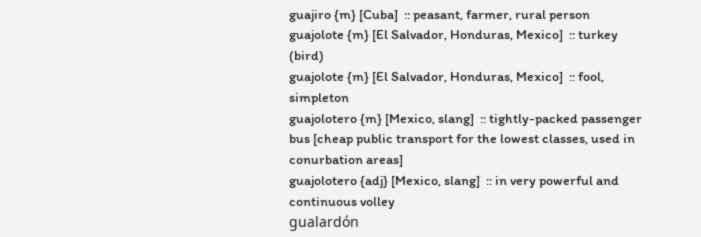guajiro {m} [Cuba]  :: peasant, farmer, rural person
guajolote {m} [El Salvador, Honduras, Mexico]  :: turkey (bird)
guajolote {m} [El Salvador, Honduras, Mexico]  :: fool, simpleton
guajolotero {m} [Mexico, slang]  :: tightly-packed passenger bus [cheap public transport for the lowest classes, used in conurbation areas]
guajolotero {adj} [Mexico, slang]  :: in very powerful and continuous volley
gualardón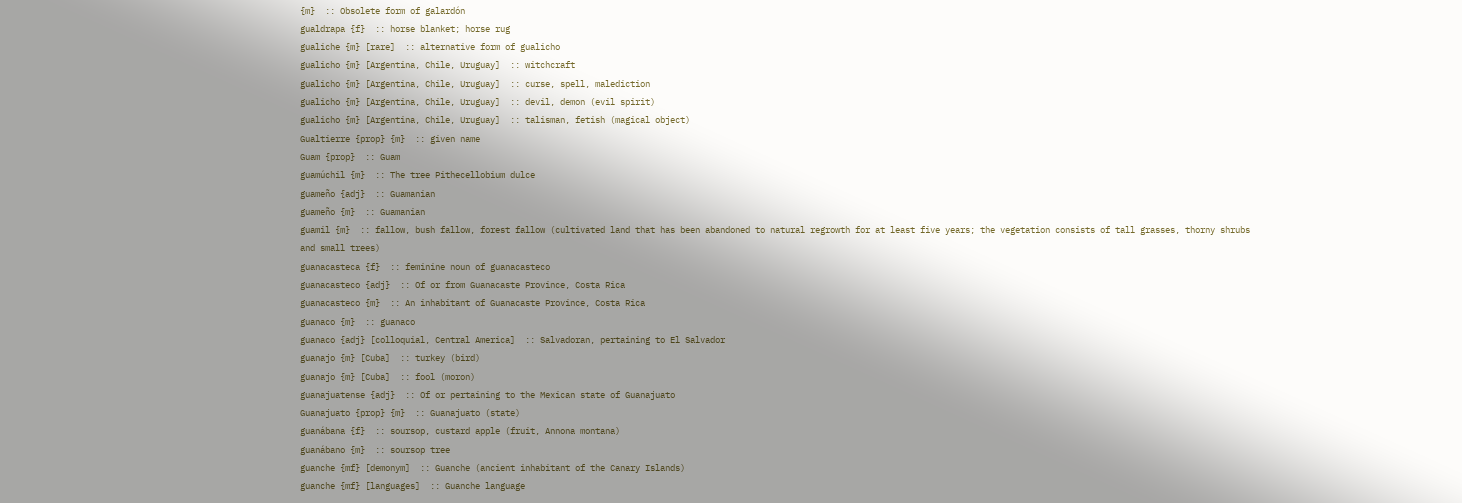{m}  :: Obsolete form of galardón
gualdrapa {f}  :: horse blanket; horse rug
gualiche {m} [rare]  :: alternative form of gualicho
gualicho {m} [Argentina, Chile, Uruguay]  :: witchcraft
gualicho {m} [Argentina, Chile, Uruguay]  :: curse, spell, malediction
gualicho {m} [Argentina, Chile, Uruguay]  :: devil, demon (evil spirit)
gualicho {m} [Argentina, Chile, Uruguay]  :: talisman, fetish (magical object)
Gualtierre {prop} {m}  :: given name
Guam {prop}  :: Guam
guamúchil {m}  :: The tree Pithecellobium dulce
guameño {adj}  :: Guamanian
guameño {m}  :: Guamanian
guamil {m}  :: fallow, bush fallow, forest fallow (cultivated land that has been abandoned to natural regrowth for at least five years; the vegetation consists of tall grasses, thorny shrubs and small trees)
guanacasteca {f}  :: feminine noun of guanacasteco
guanacasteco {adj}  :: Of or from Guanacaste Province, Costa Rica
guanacasteco {m}  :: An inhabitant of Guanacaste Province, Costa Rica
guanaco {m}  :: guanaco
guanaco {adj} [colloquial, Central America]  :: Salvadoran, pertaining to El Salvador
guanajo {m} [Cuba]  :: turkey (bird)
guanajo {m} [Cuba]  :: fool (moron)
guanajuatense {adj}  :: Of or pertaining to the Mexican state of Guanajuato
Guanajuato {prop} {m}  :: Guanajuato (state)
guanábana {f}  :: soursop, custard apple (fruit, Annona montana)
guanábano {m}  :: soursop tree
guanche {mf} [demonym]  :: Guanche (ancient inhabitant of the Canary Islands)
guanche {mf} [languages]  :: Guanche language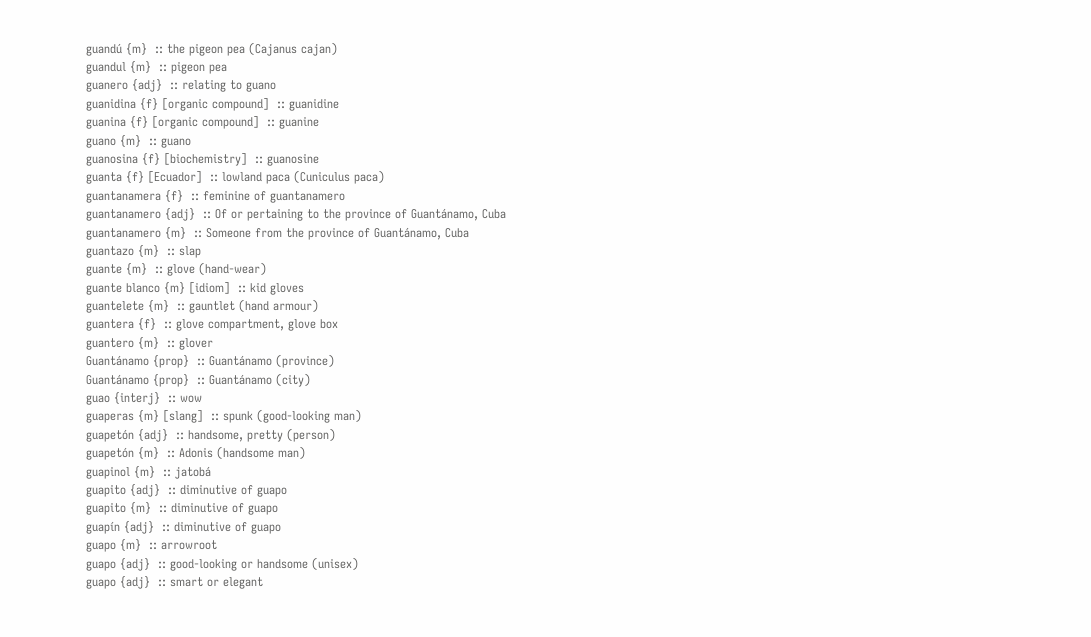guandú {m}  :: the pigeon pea (Cajanus cajan)
guandul {m}  :: pigeon pea
guanero {adj}  :: relating to guano
guanidina {f} [organic compound]  :: guanidine
guanina {f} [organic compound]  :: guanine
guano {m}  :: guano
guanosina {f} [biochemistry]  :: guanosine
guanta {f} [Ecuador]  :: lowland paca (Cuniculus paca)
guantanamera {f}  :: feminine of guantanamero
guantanamero {adj}  :: Of or pertaining to the province of Guantánamo, Cuba
guantanamero {m}  :: Someone from the province of Guantánamo, Cuba
guantazo {m}  :: slap
guante {m}  :: glove (hand-wear)
guante blanco {m} [idiom]  :: kid gloves
guantelete {m}  :: gauntlet (hand armour)
guantera {f}  :: glove compartment, glove box
guantero {m}  :: glover
Guantánamo {prop}  :: Guantánamo (province)
Guantánamo {prop}  :: Guantánamo (city)
guao {interj}  :: wow
guaperas {m} [slang]  :: spunk (good-looking man)
guapetón {adj}  :: handsome, pretty (person)
guapetón {m}  :: Adonis (handsome man)
guapinol {m}  :: jatobá
guapito {adj}  :: diminutive of guapo
guapito {m}  :: diminutive of guapo
guapín {adj}  :: diminutive of guapo
guapo {m}  :: arrowroot
guapo {adj}  :: good-looking or handsome (unisex)
guapo {adj}  :: smart or elegant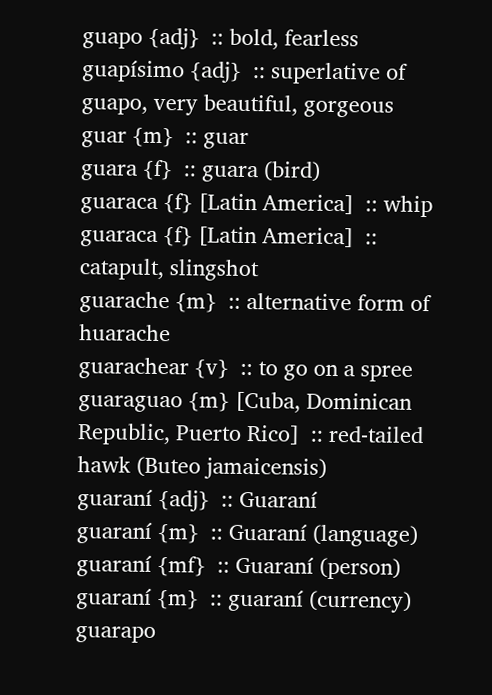guapo {adj}  :: bold, fearless
guapísimo {adj}  :: superlative of guapo, very beautiful, gorgeous
guar {m}  :: guar
guara {f}  :: guara (bird)
guaraca {f} [Latin America]  :: whip
guaraca {f} [Latin America]  :: catapult, slingshot
guarache {m}  :: alternative form of huarache
guarachear {v}  :: to go on a spree
guaraguao {m} [Cuba, Dominican Republic, Puerto Rico]  :: red-tailed hawk (Buteo jamaicensis)
guaraní {adj}  :: Guaraní
guaraní {m}  :: Guaraní (language)
guaraní {mf}  :: Guaraní (person)
guaraní {m}  :: guaraní (currency)
guarapo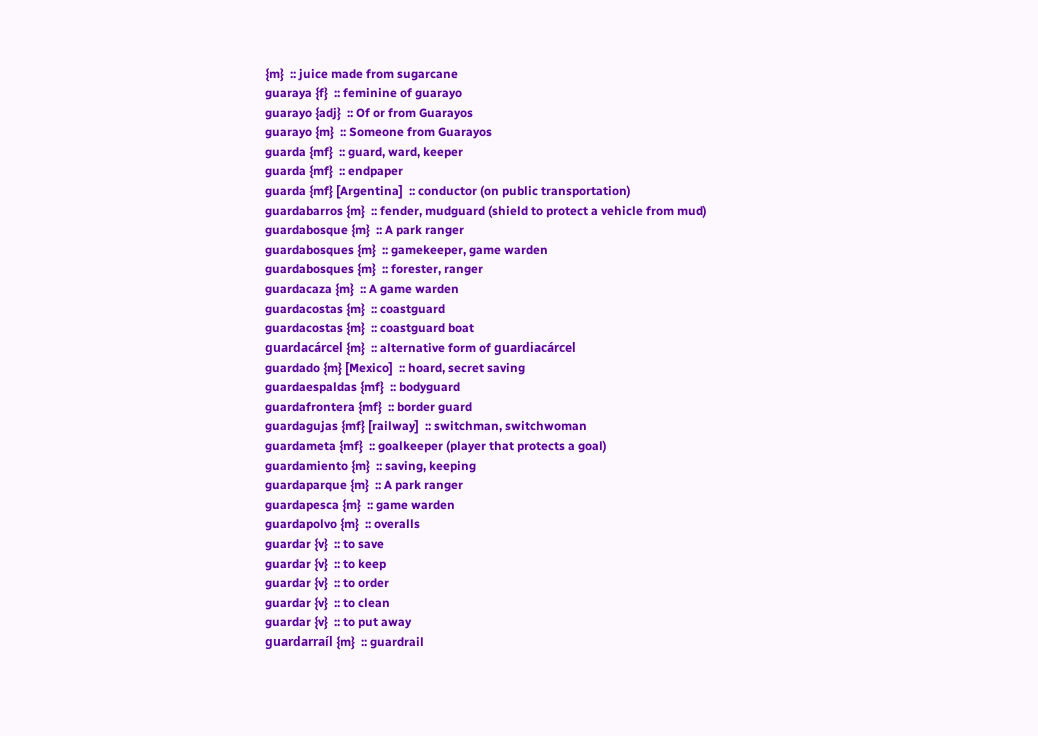{m}  :: juice made from sugarcane
guaraya {f}  :: feminine of guarayo
guarayo {adj}  :: Of or from Guarayos
guarayo {m}  :: Someone from Guarayos
guarda {mf}  :: guard, ward, keeper
guarda {mf}  :: endpaper
guarda {mf} [Argentina]  :: conductor (on public transportation)
guardabarros {m}  :: fender, mudguard (shield to protect a vehicle from mud)
guardabosque {m}  :: A park ranger
guardabosques {m}  :: gamekeeper, game warden
guardabosques {m}  :: forester, ranger
guardacaza {m}  :: A game warden
guardacostas {m}  :: coastguard
guardacostas {m}  :: coastguard boat
guardacárcel {m}  :: alternative form of guardiacárcel
guardado {m} [Mexico]  :: hoard, secret saving
guardaespaldas {mf}  :: bodyguard
guardafrontera {mf}  :: border guard
guardagujas {mf} [railway]  :: switchman, switchwoman
guardameta {mf}  :: goalkeeper (player that protects a goal)
guardamiento {m}  :: saving, keeping
guardaparque {m}  :: A park ranger
guardapesca {m}  :: game warden
guardapolvo {m}  :: overalls
guardar {v}  :: to save
guardar {v}  :: to keep
guardar {v}  :: to order
guardar {v}  :: to clean
guardar {v}  :: to put away
guardarraíl {m}  :: guardrail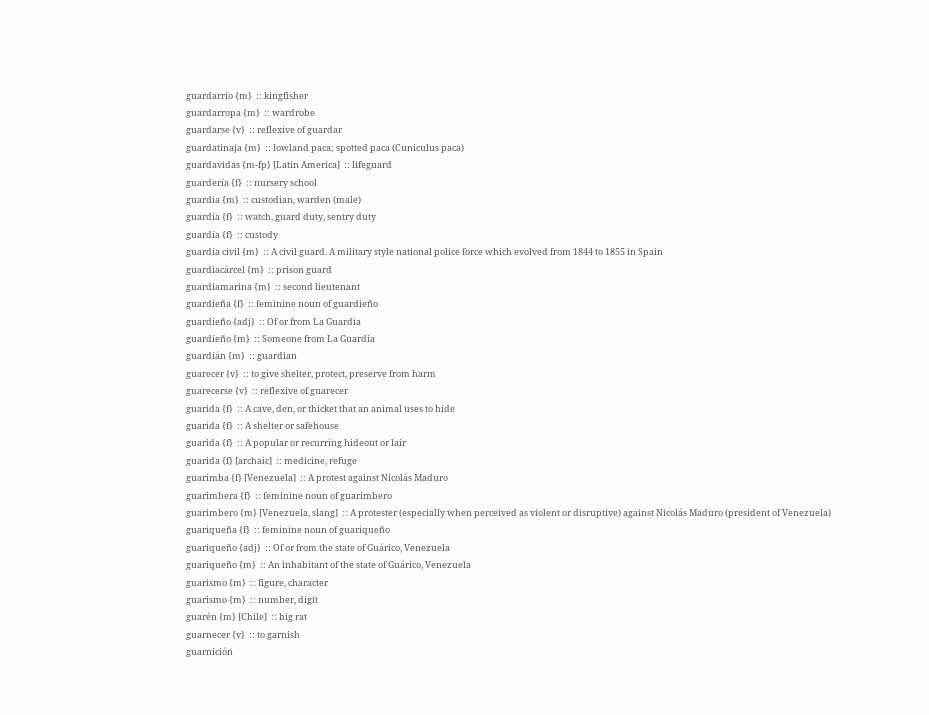guardarrío {m}  :: kingfisher
guardarropa {m}  :: wardrobe
guardarse {v}  :: reflexive of guardar
guardatinaja {m}  :: lowland paca; spotted paca (Cuniculus paca)
guardavidas {m-fp} [Latin America]  :: lifeguard
guardería {f}  :: nursery school
guardia {m}  :: custodian, warden (male)
guardia {f}  :: watch, guard duty, sentry duty
guardia {f}  :: custody
guardia civil {m}  :: A civil guard. A military style national police force which evolved from 1844 to 1855 in Spain
guardiacárcel {m}  :: prison guard
guardiamarina {m}  :: second lieutenant
guardieña {f}  :: feminine noun of guardieño
guardieño {adj}  :: Of or from La Guardia
guardieño {m}  :: Someone from La Guardia
guardián {m}  :: guardian
guarecer {v}  :: to give shelter, protect, preserve from harm
guarecerse {v}  :: reflexive of guarecer
guarida {f}  :: A cave, den, or thicket that an animal uses to hide
guarida {f}  :: A shelter or safehouse
guarida {f}  :: A popular or recurring hideout or lair
guarida {f} [archaic]  :: medicine, refuge
guarimba {f} [Venezuela]  :: A protest against Nicolás Maduro
guarimbera {f}  :: feminine noun of guarimbero
guarimbero {m} [Venezuela, slang]  :: A protester (especially when perceived as violent or disruptive) against Nicolás Maduro (president of Venezuela)
guariqueña {f}  :: feminine noun of guariqueño
guariqueño {adj}  :: Of or from the state of Guárico, Venezuela
guariqueño {m}  :: An inhabitant of the state of Guárico, Venezuela
guarismo {m}  :: figure, character
guarismo {m}  :: number, digit
guarén {m} [Chile]  :: big rat
guarnecer {v}  :: to garnish
guarnición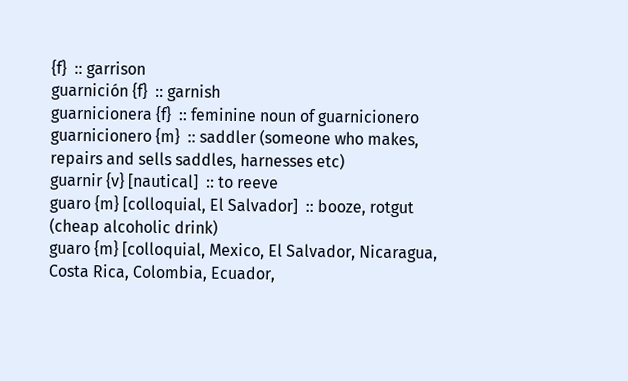{f}  :: garrison
guarnición {f}  :: garnish
guarnicionera {f}  :: feminine noun of guarnicionero
guarnicionero {m}  :: saddler (someone who makes, repairs and sells saddles, harnesses etc)
guarnir {v} [nautical]  :: to reeve
guaro {m} [colloquial, El Salvador]  :: booze, rotgut (cheap alcoholic drink)
guaro {m} [colloquial, Mexico, El Salvador, Nicaragua, Costa Rica, Colombia, Ecuador,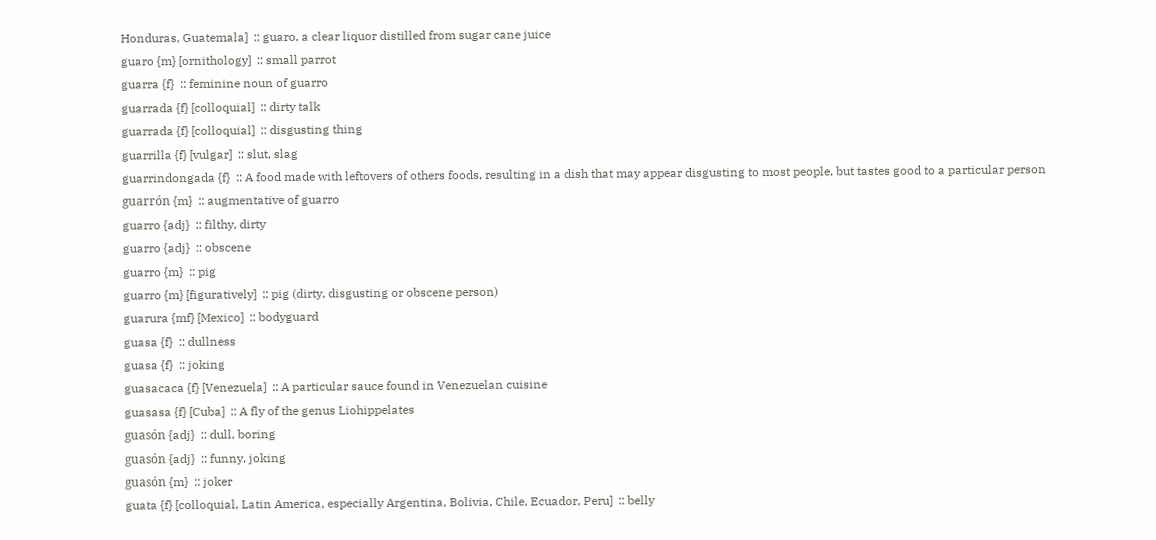Honduras, Guatemala]  :: guaro, a clear liquor distilled from sugar cane juice
guaro {m} [ornithology]  :: small parrot
guarra {f}  :: feminine noun of guarro
guarrada {f} [colloquial]  :: dirty talk
guarrada {f} [colloquial]  :: disgusting thing
guarrilla {f} [vulgar]  :: slut, slag
guarrindongada {f}  :: A food made with leftovers of others foods, resulting in a dish that may appear disgusting to most people, but tastes good to a particular person
guarrón {m}  :: augmentative of guarro
guarro {adj}  :: filthy, dirty
guarro {adj}  :: obscene
guarro {m}  :: pig
guarro {m} [figuratively]  :: pig (dirty, disgusting or obscene person)
guarura {mf} [Mexico]  :: bodyguard
guasa {f}  :: dullness
guasa {f}  :: joking
guasacaca {f} [Venezuela]  :: A particular sauce found in Venezuelan cuisine
guasasa {f} [Cuba]  :: A fly of the genus Liohippelates
guasón {adj}  :: dull, boring
guasón {adj}  :: funny, joking
guasón {m}  :: joker
guata {f} [colloquial, Latin America, especially Argentina, Bolivia, Chile, Ecuador, Peru]  :: belly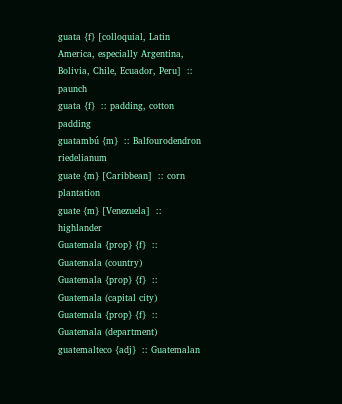guata {f} [colloquial, Latin America, especially Argentina, Bolivia, Chile, Ecuador, Peru]  :: paunch
guata {f}  :: padding, cotton padding
guatambú {m}  :: Balfourodendron riedelianum
guate {m} [Caribbean]  :: corn plantation
guate {m} [Venezuela]  :: highlander
Guatemala {prop} {f}  :: Guatemala (country)
Guatemala {prop} {f}  :: Guatemala (capital city)
Guatemala {prop} {f}  :: Guatemala (department)
guatemalteco {adj}  :: Guatemalan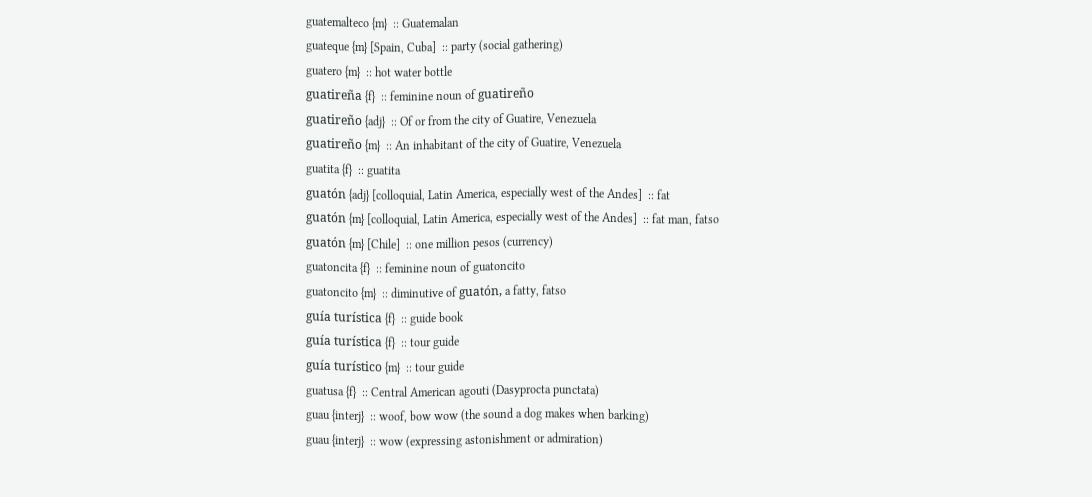guatemalteco {m}  :: Guatemalan
guateque {m} [Spain, Cuba]  :: party (social gathering)
guatero {m}  :: hot water bottle
guatireña {f}  :: feminine noun of guatireño
guatireño {adj}  :: Of or from the city of Guatire, Venezuela
guatireño {m}  :: An inhabitant of the city of Guatire, Venezuela
guatita {f}  :: guatita
guatón {adj} [colloquial, Latin America, especially west of the Andes]  :: fat
guatón {m} [colloquial, Latin America, especially west of the Andes]  :: fat man, fatso
guatón {m} [Chile]  :: one million pesos (currency)
guatoncita {f}  :: feminine noun of guatoncito
guatoncito {m}  :: diminutive of guatón, a fatty, fatso
guía turística {f}  :: guide book
guía turística {f}  :: tour guide
guía turístico {m}  :: tour guide
guatusa {f}  :: Central American agouti (Dasyprocta punctata)
guau {interj}  :: woof, bow wow (the sound a dog makes when barking)
guau {interj}  :: wow (expressing astonishment or admiration)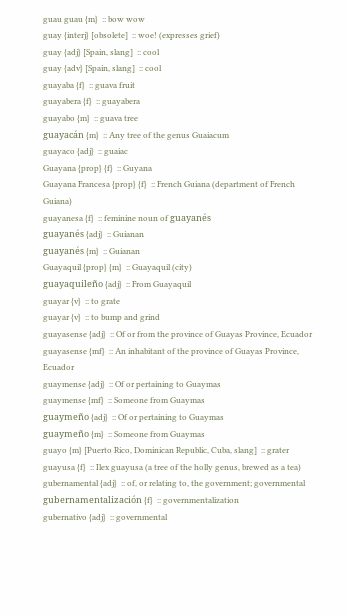guau guau {m}  :: bow wow
guay {interj} [obsolete]  :: woe! (expresses grief)
guay {adj} [Spain, slang]  :: cool
guay {adv} [Spain, slang]  :: cool
guayaba {f}  :: guava fruit
guayabera {f}  :: guayabera
guayabo {m}  :: guava tree
guayacán {m}  :: Any tree of the genus Guaiacum
guayaco {adj}  :: guaiac
Guayana {prop} {f}  :: Guyana
Guayana Francesa {prop} {f}  :: French Guiana (department of French Guiana)
guayanesa {f}  :: feminine noun of guayanés
guayanés {adj}  :: Guianan
guayanés {m}  :: Guianan
Guayaquil {prop} {m}  :: Guayaquil (city)
guayaquileño {adj}  :: From Guayaquil
guayar {v}  :: to grate
guayar {v}  :: to bump and grind
guayasense {adj}  :: Of or from the province of Guayas Province, Ecuador
guayasense {mf}  :: An inhabitant of the province of Guayas Province, Ecuador
guaymense {adj}  :: Of or pertaining to Guaymas
guaymense {mf}  :: Someone from Guaymas
guaymeño {adj}  :: Of or pertaining to Guaymas
guaymeño {m}  :: Someone from Guaymas
guayo {m} [Puerto Rico, Dominican Republic, Cuba, slang]  :: grater
guayusa {f}  :: Ilex guayusa (a tree of the holly genus, brewed as a tea)
gubernamental {adj}  :: of, or relating to, the government; governmental
gubernamentalización {f}  :: governmentalization
gubernativo {adj}  :: governmental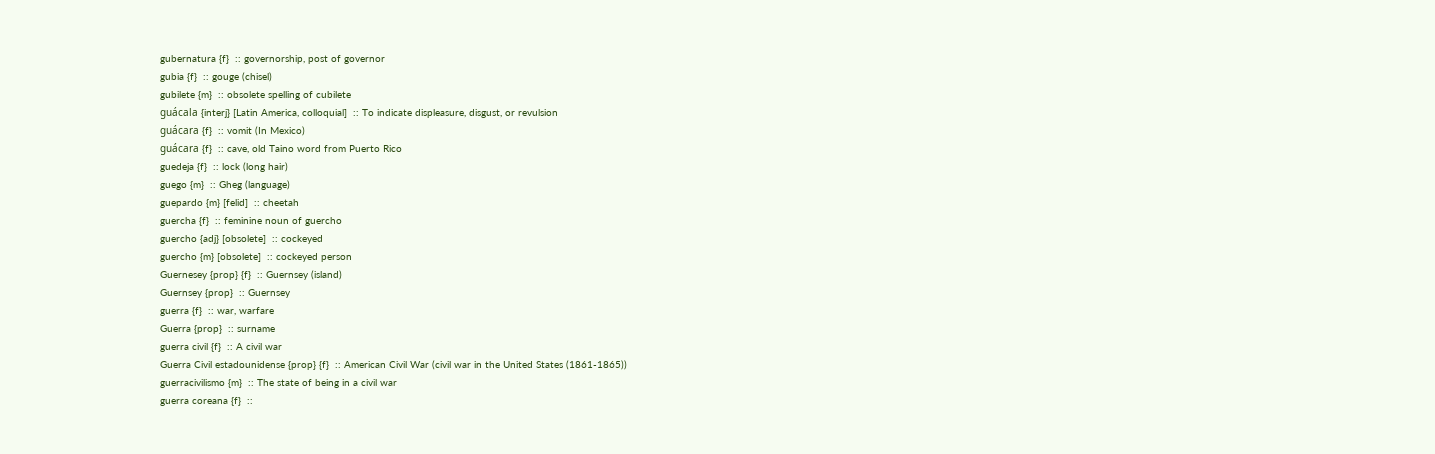gubernatura {f}  :: governorship, post of governor
gubia {f}  :: gouge (chisel)
gubilete {m}  :: obsolete spelling of cubilete
guácala {interj} [Latin America, colloquial]  :: To indicate displeasure, disgust, or revulsion
guácara {f}  :: vomit (In Mexico)
guácara {f}  :: cave, old Taino word from Puerto Rico
guedeja {f}  :: lock (long hair)
guego {m}  :: Gheg (language)
guepardo {m} [felid]  :: cheetah
guercha {f}  :: feminine noun of guercho
guercho {adj} [obsolete]  :: cockeyed
guercho {m} [obsolete]  :: cockeyed person
Guernesey {prop} {f}  :: Guernsey (island)
Guernsey {prop}  :: Guernsey
guerra {f}  :: war, warfare
Guerra {prop}  :: surname
guerra civil {f}  :: A civil war
Guerra Civil estadounidense {prop} {f}  :: American Civil War (civil war in the United States (1861-1865))
guerracivilismo {m}  :: The state of being in a civil war
guerra coreana {f}  ::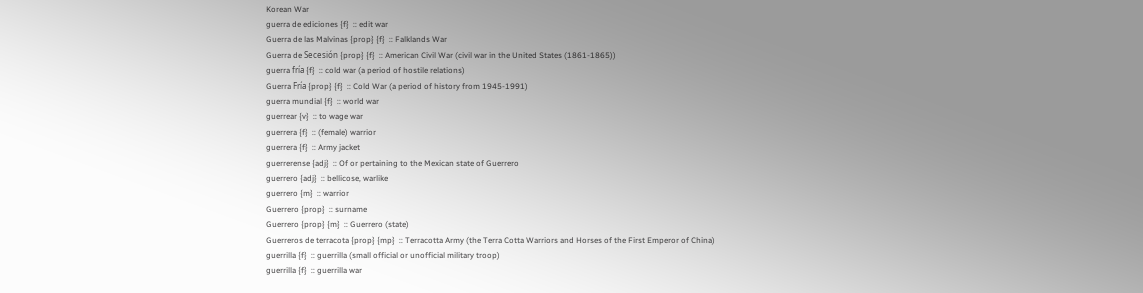Korean War
guerra de ediciones {f}  :: edit war
Guerra de las Malvinas {prop} {f}  :: Falklands War
Guerra de Secesión {prop} {f}  :: American Civil War (civil war in the United States (1861-1865))
guerra fría {f}  :: cold war (a period of hostile relations)
Guerra Fría {prop} {f}  :: Cold War (a period of history from 1945-1991)
guerra mundial {f}  :: world war
guerrear {v}  :: to wage war
guerrera {f}  :: (female) warrior
guerrera {f}  :: Army jacket
guerrerense {adj}  :: Of or pertaining to the Mexican state of Guerrero
guerrero {adj}  :: bellicose, warlike
guerrero {m}  :: warrior
Guerrero {prop}  :: surname
Guerrero {prop} {m}  :: Guerrero (state)
Guerreros de terracota {prop} {mp}  :: Terracotta Army (the Terra Cotta Warriors and Horses of the First Emperor of China)
guerrilla {f}  :: guerrilla (small official or unofficial military troop)
guerrilla {f}  :: guerrilla war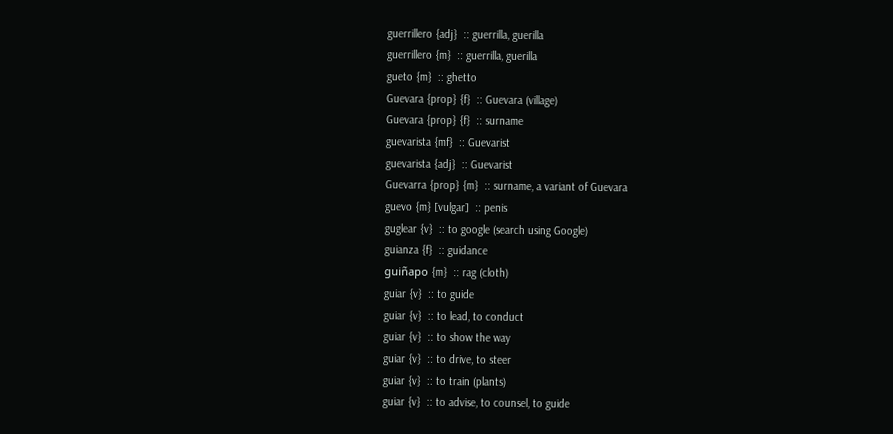guerrillero {adj}  :: guerrilla, guerilla
guerrillero {m}  :: guerrilla, guerilla
gueto {m}  :: ghetto
Guevara {prop} {f}  :: Guevara (village)
Guevara {prop} {f}  :: surname
guevarista {mf}  :: Guevarist
guevarista {adj}  :: Guevarist
Guevarra {prop} {m}  :: surname, a variant of Guevara
guevo {m} [vulgar]  :: penis
guglear {v}  :: to google (search using Google)
guianza {f}  :: guidance
guiñapo {m}  :: rag (cloth)
guiar {v}  :: to guide
guiar {v}  :: to lead, to conduct
guiar {v}  :: to show the way
guiar {v}  :: to drive, to steer
guiar {v}  :: to train (plants)
guiar {v}  :: to advise, to counsel, to guide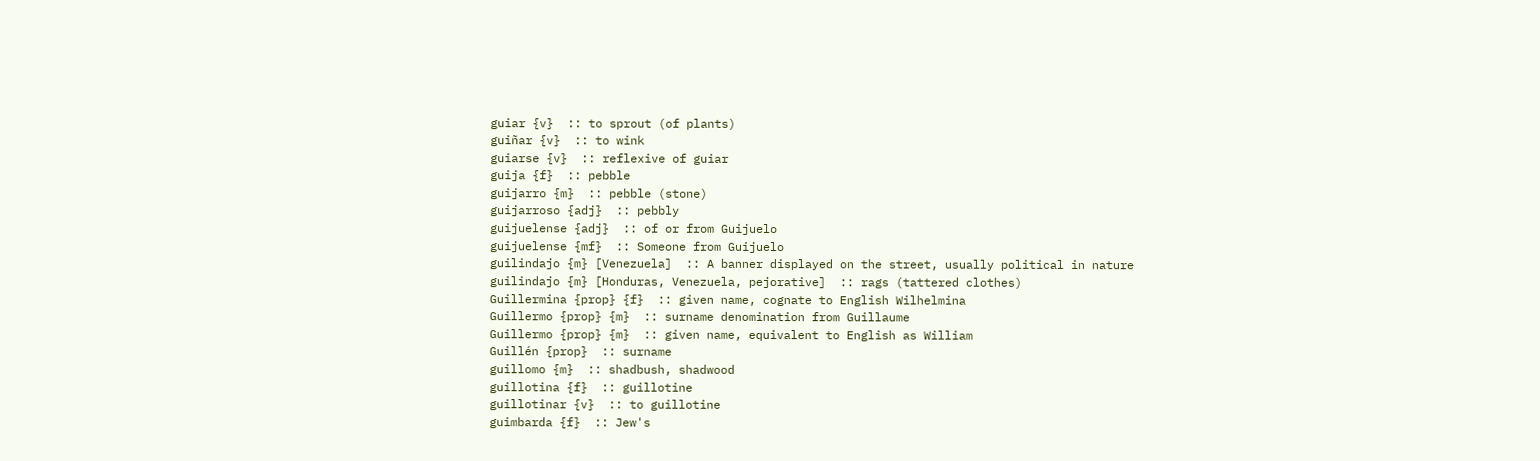guiar {v}  :: to sprout (of plants)
guiñar {v}  :: to wink
guiarse {v}  :: reflexive of guiar
guija {f}  :: pebble
guijarro {m}  :: pebble (stone)
guijarroso {adj}  :: pebbly
guijuelense {adj}  :: of or from Guijuelo
guijuelense {mf}  :: Someone from Guijuelo
guilindajo {m} [Venezuela]  :: A banner displayed on the street, usually political in nature
guilindajo {m} [Honduras, Venezuela, pejorative]  :: rags (tattered clothes)
Guillermina {prop} {f}  :: given name, cognate to English Wilhelmina
Guillermo {prop} {m}  :: surname denomination from Guillaume
Guillermo {prop} {m}  :: given name, equivalent to English as William
Guillén {prop}  :: surname
guillomo {m}  :: shadbush, shadwood
guillotina {f}  :: guillotine
guillotinar {v}  :: to guillotine
guimbarda {f}  :: Jew's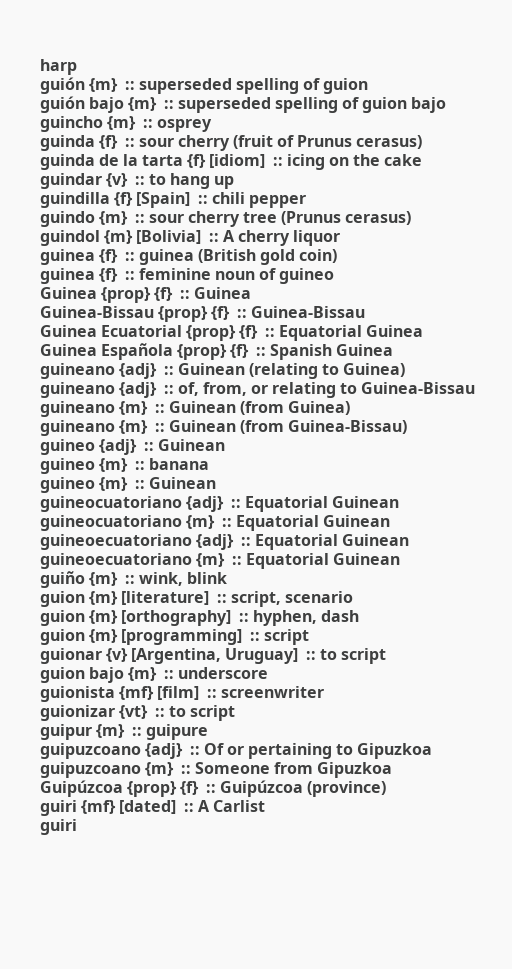harp
guión {m}  :: superseded spelling of guion
guión bajo {m}  :: superseded spelling of guion bajo
guincho {m}  :: osprey
guinda {f}  :: sour cherry (fruit of Prunus cerasus)
guinda de la tarta {f} [idiom]  :: icing on the cake
guindar {v}  :: to hang up
guindilla {f} [Spain]  :: chili pepper
guindo {m}  :: sour cherry tree (Prunus cerasus)
guindol {m} [Bolivia]  :: A cherry liquor
guinea {f}  :: guinea (British gold coin)
guinea {f}  :: feminine noun of guineo
Guinea {prop} {f}  :: Guinea
Guinea-Bissau {prop} {f}  :: Guinea-Bissau
Guinea Ecuatorial {prop} {f}  :: Equatorial Guinea
Guinea Española {prop} {f}  :: Spanish Guinea
guineano {adj}  :: Guinean (relating to Guinea)
guineano {adj}  :: of, from, or relating to Guinea-Bissau
guineano {m}  :: Guinean (from Guinea)
guineano {m}  :: Guinean (from Guinea-Bissau)
guineo {adj}  :: Guinean
guineo {m}  :: banana
guineo {m}  :: Guinean
guineocuatoriano {adj}  :: Equatorial Guinean
guineocuatoriano {m}  :: Equatorial Guinean
guineoecuatoriano {adj}  :: Equatorial Guinean
guineoecuatoriano {m}  :: Equatorial Guinean
guiño {m}  :: wink, blink
guion {m} [literature]  :: script, scenario
guion {m} [orthography]  :: hyphen, dash
guion {m} [programming]  :: script
guionar {v} [Argentina, Uruguay]  :: to script
guion bajo {m}  :: underscore
guionista {mf} [film]  :: screenwriter
guionizar {vt}  :: to script
guipur {m}  :: guipure
guipuzcoano {adj}  :: Of or pertaining to Gipuzkoa
guipuzcoano {m}  :: Someone from Gipuzkoa
Guipúzcoa {prop} {f}  :: Guipúzcoa (province)
guiri {mf} [dated]  :: A Carlist
guiri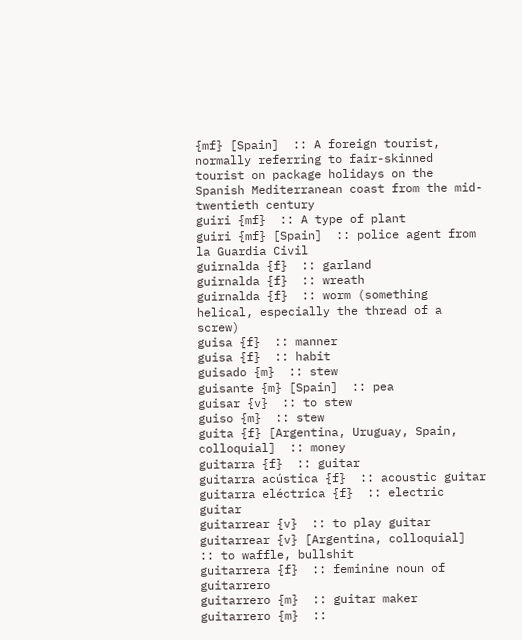{mf} [Spain]  :: A foreign tourist, normally referring to fair-skinned tourist on package holidays on the Spanish Mediterranean coast from the mid-twentieth century
guiri {mf}  :: A type of plant
guiri {mf} [Spain]  :: police agent from la Guardia Civil
guirnalda {f}  :: garland
guirnalda {f}  :: wreath
guirnalda {f}  :: worm (something helical, especially the thread of a screw)
guisa {f}  :: manner
guisa {f}  :: habit
guisado {m}  :: stew
guisante {m} [Spain]  :: pea
guisar {v}  :: to stew
guiso {m}  :: stew
guita {f} [Argentina, Uruguay, Spain, colloquial]  :: money
guitarra {f}  :: guitar
guitarra acústica {f}  :: acoustic guitar
guitarra eléctrica {f}  :: electric guitar
guitarrear {v}  :: to play guitar
guitarrear {v} [Argentina, colloquial]  :: to waffle, bullshit
guitarrera {f}  :: feminine noun of guitarrero
guitarrero {m}  :: guitar maker
guitarrero {m}  ::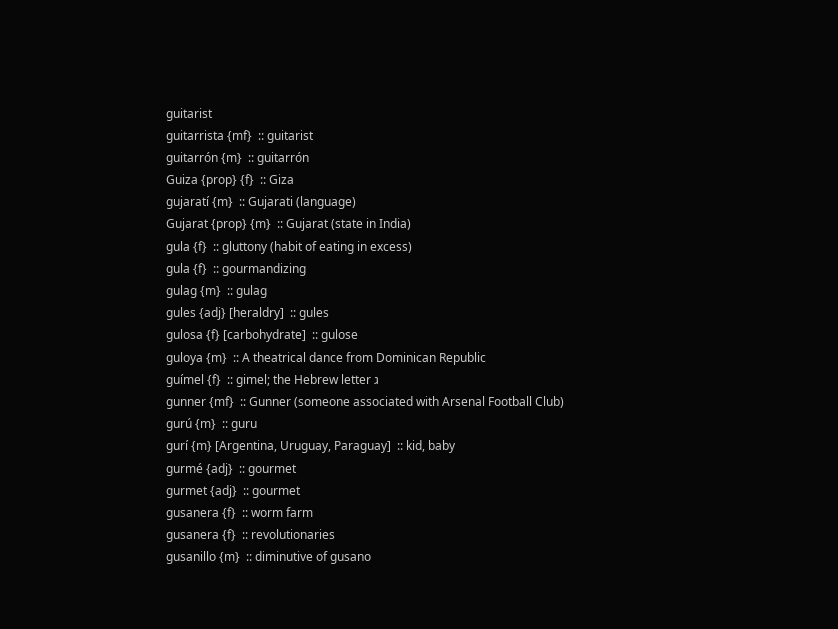guitarist
guitarrista {mf}  :: guitarist
guitarrón {m}  :: guitarrón
Guiza {prop} {f}  :: Giza
gujaratí {m}  :: Gujarati (language)
Gujarat {prop} {m}  :: Gujarat (state in India)
gula {f}  :: gluttony (habit of eating in excess)
gula {f}  :: gourmandizing
gulag {m}  :: gulag
gules {adj} [heraldry]  :: gules
gulosa {f} [carbohydrate]  :: gulose
guloya {m}  :: A theatrical dance from Dominican Republic
guímel {f}  :: gimel; the Hebrew letter ג
gunner {mf}  :: Gunner (someone associated with Arsenal Football Club)
gurú {m}  :: guru
gurí {m} [Argentina, Uruguay, Paraguay]  :: kid, baby
gurmé {adj}  :: gourmet
gurmet {adj}  :: gourmet
gusanera {f}  :: worm farm
gusanera {f}  :: revolutionaries
gusanillo {m}  :: diminutive of gusano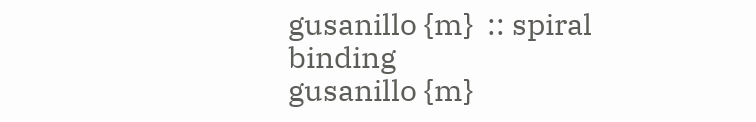gusanillo {m}  :: spiral binding
gusanillo {m}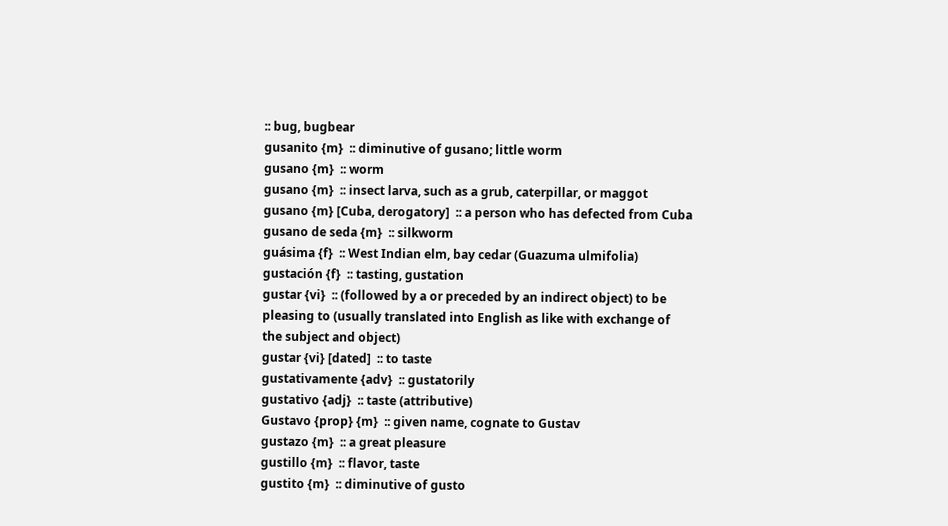:: bug, bugbear
gusanito {m}  :: diminutive of gusano; little worm
gusano {m}  :: worm
gusano {m}  :: insect larva, such as a grub, caterpillar, or maggot
gusano {m} [Cuba, derogatory]  :: a person who has defected from Cuba
gusano de seda {m}  :: silkworm
guásima {f}  :: West Indian elm, bay cedar (Guazuma ulmifolia)
gustación {f}  :: tasting, gustation
gustar {vi}  :: (followed by a or preceded by an indirect object) to be pleasing to (usually translated into English as like with exchange of the subject and object)
gustar {vi} [dated]  :: to taste
gustativamente {adv}  :: gustatorily
gustativo {adj}  :: taste (attributive)
Gustavo {prop} {m}  :: given name, cognate to Gustav
gustazo {m}  :: a great pleasure
gustillo {m}  :: flavor, taste
gustito {m}  :: diminutive of gusto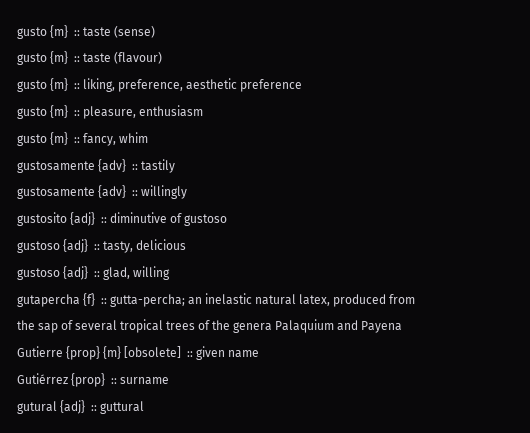gusto {m}  :: taste (sense)
gusto {m}  :: taste (flavour)
gusto {m}  :: liking, preference, aesthetic preference
gusto {m}  :: pleasure, enthusiasm
gusto {m}  :: fancy, whim
gustosamente {adv}  :: tastily
gustosamente {adv}  :: willingly
gustosito {adj}  :: diminutive of gustoso
gustoso {adj}  :: tasty, delicious
gustoso {adj}  :: glad, willing
gutapercha {f}  :: gutta-percha; an inelastic natural latex, produced from the sap of several tropical trees of the genera Palaquium and Payena
Gutierre {prop} {m} [obsolete]  :: given name
Gutiérrez {prop}  :: surname
gutural {adj}  :: guttural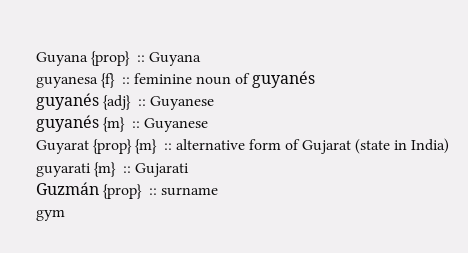Guyana {prop}  :: Guyana
guyanesa {f}  :: feminine noun of guyanés
guyanés {adj}  :: Guyanese
guyanés {m}  :: Guyanese
Guyarat {prop} {m}  :: alternative form of Gujarat (state in India)
guyarati {m}  :: Gujarati
Guzmán {prop}  :: surname
gym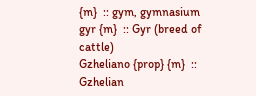{m}  :: gym, gymnasium
gyr {m}  :: Gyr (breed of cattle)
Gzheliano {prop} {m}  :: Gzhelian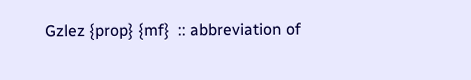Gzlez {prop} {mf}  :: abbreviation of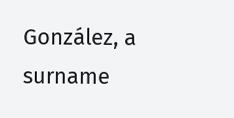González, a surname